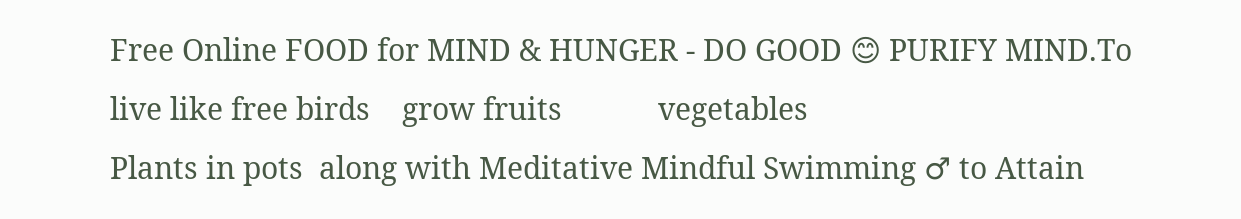Free Online FOOD for MIND & HUNGER - DO GOOD 😊 PURIFY MIND.To live like free birds    grow fruits            vegetables                              Plants in pots  along with Meditative Mindful Swimming ♂ to Attain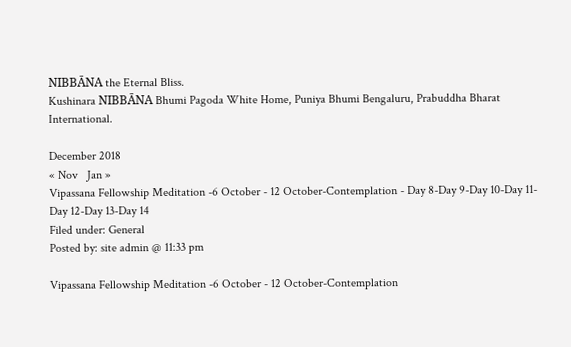NIBBĀNA the Eternal Bliss.
Kushinara NIBBĀNA Bhumi Pagoda White Home, Puniya Bhumi Bengaluru, Prabuddha Bharat International.

December 2018
« Nov   Jan »
Vipassana Fellowship Meditation -6 October - 12 October-Contemplation - Day 8-Day 9-Day 10-Day 11-Day 12-Day 13-Day 14
Filed under: General
Posted by: site admin @ 11:33 pm

Vipassana Fellowship Meditation -6 October - 12 October-Contemplation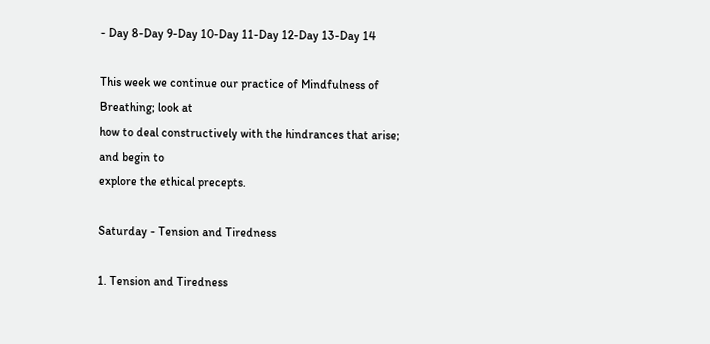- Day 8-Day 9-Day 10-Day 11-Day 12-Day 13-Day 14

This week we continue our practice of Mindfulness of Breathing; look at
how to deal constructively with the hindrances that arise; and begin to
explore the ethical precepts.

Saturday - Tension and Tiredness

1. Tension and Tiredness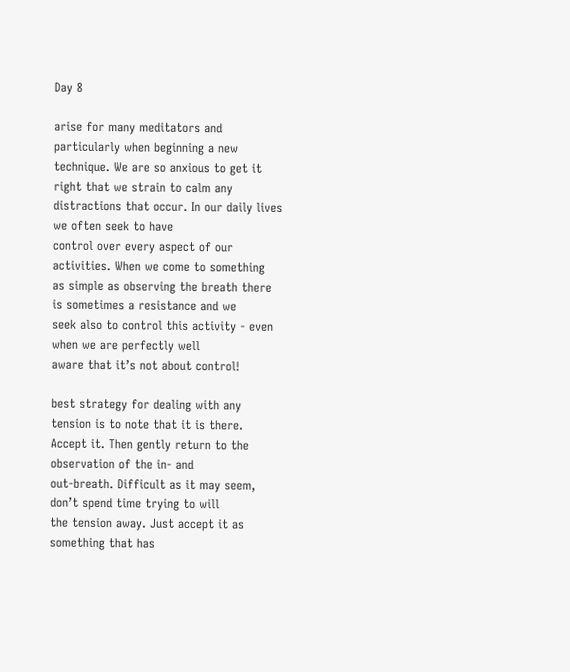Day 8

arise for many meditators and particularly when beginning a new
technique. We are so anxious to get it right that we strain to calm any
distractions that occur. In our daily lives we often seek to have
control over every aspect of our activities. When we come to something
as simple as observing the breath there is sometimes a resistance and we
seek also to control this activity - even when we are perfectly well
aware that it’s not about control!

best strategy for dealing with any tension is to note that it is there.
Accept it. Then gently return to the observation of the in- and
out-breath. Difficult as it may seem, don’t spend time trying to will
the tension away. Just accept it as something that has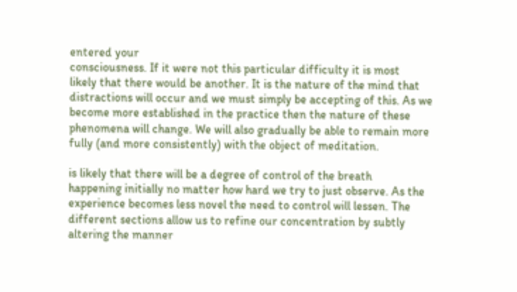entered your
consciousness. If it were not this particular difficulty it is most
likely that there would be another. It is the nature of the mind that
distractions will occur and we must simply be accepting of this. As we
become more established in the practice then the nature of these
phenomena will change. We will also gradually be able to remain more
fully (and more consistently) with the object of meditation.

is likely that there will be a degree of control of the breath
happening initially no matter how hard we try to just observe. As the
experience becomes less novel the need to control will lessen. The
different sections allow us to refine our concentration by subtly
altering the manner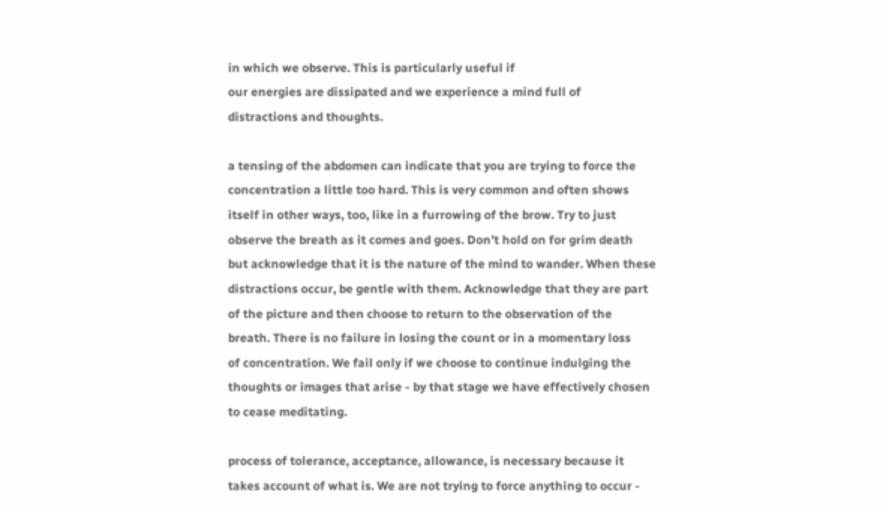in which we observe. This is particularly useful if
our energies are dissipated and we experience a mind full of
distractions and thoughts.

a tensing of the abdomen can indicate that you are trying to force the
concentration a little too hard. This is very common and often shows
itself in other ways, too, like in a furrowing of the brow. Try to just
observe the breath as it comes and goes. Don’t hold on for grim death
but acknowledge that it is the nature of the mind to wander. When these
distractions occur, be gentle with them. Acknowledge that they are part
of the picture and then choose to return to the observation of the
breath. There is no failure in losing the count or in a momentary loss
of concentration. We fail only if we choose to continue indulging the
thoughts or images that arise - by that stage we have effectively chosen
to cease meditating.

process of tolerance, acceptance, allowance, is necessary because it
takes account of what is. We are not trying to force anything to occur -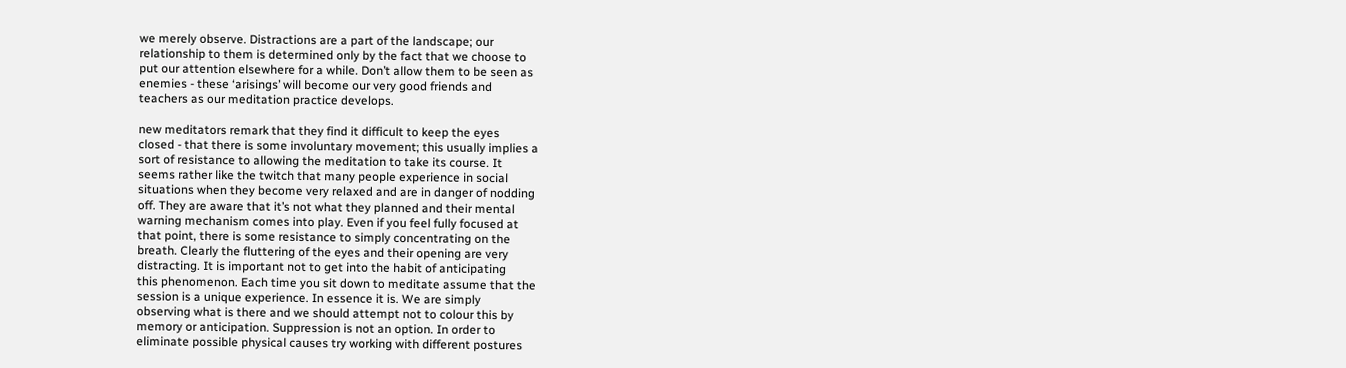we merely observe. Distractions are a part of the landscape; our
relationship to them is determined only by the fact that we choose to
put our attention elsewhere for a while. Don’t allow them to be seen as
enemies - these ‘arisings’ will become our very good friends and
teachers as our meditation practice develops.

new meditators remark that they find it difficult to keep the eyes
closed - that there is some involuntary movement; this usually implies a
sort of resistance to allowing the meditation to take its course. It
seems rather like the twitch that many people experience in social
situations when they become very relaxed and are in danger of nodding
off. They are aware that it’s not what they planned and their mental
warning mechanism comes into play. Even if you feel fully focused at
that point, there is some resistance to simply concentrating on the
breath. Clearly the fluttering of the eyes and their opening are very
distracting. It is important not to get into the habit of anticipating
this phenomenon. Each time you sit down to meditate assume that the
session is a unique experience. In essence it is. We are simply
observing what is there and we should attempt not to colour this by
memory or anticipation. Suppression is not an option. In order to
eliminate possible physical causes try working with different postures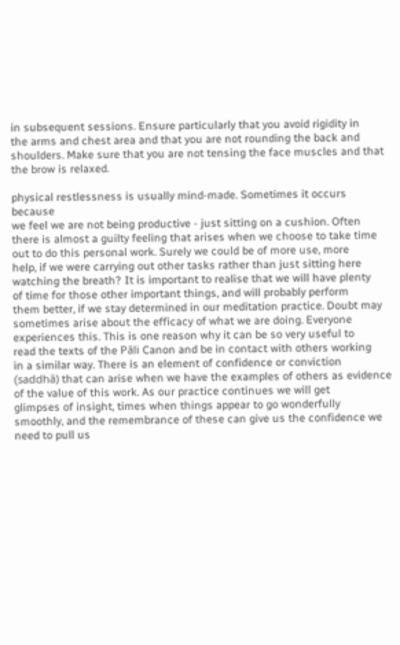in subsequent sessions. Ensure particularly that you avoid rigidity in
the arms and chest area and that you are not rounding the back and
shoulders. Make sure that you are not tensing the face muscles and that
the brow is relaxed.

physical restlessness is usually mind-made. Sometimes it occurs because
we feel we are not being productive - just sitting on a cushion. Often
there is almost a guilty feeling that arises when we choose to take time
out to do this personal work. Surely we could be of more use, more
help, if we were carrying out other tasks rather than just sitting here
watching the breath? It is important to realise that we will have plenty
of time for those other important things, and will probably perform
them better, if we stay determined in our meditation practice. Doubt may
sometimes arise about the efficacy of what we are doing. Everyone
experiences this. This is one reason why it can be so very useful to
read the texts of the Pāli Canon and be in contact with others working
in a similar way. There is an element of confidence or conviction
(saddhā) that can arise when we have the examples of others as evidence
of the value of this work. As our practice continues we will get
glimpses of insight, times when things appear to go wonderfully
smoothly, and the remembrance of these can give us the confidence we
need to pull us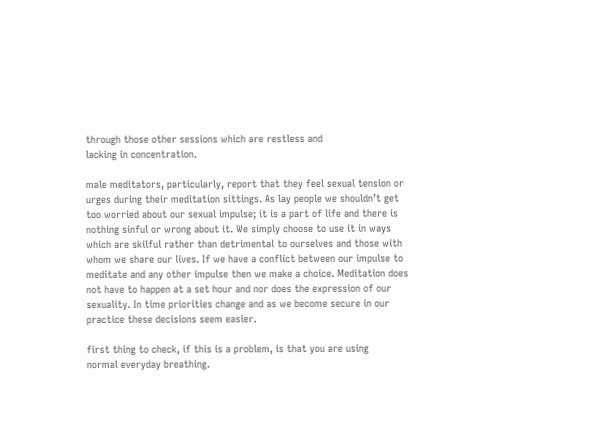through those other sessions which are restless and
lacking in concentration.

male meditators, particularly, report that they feel sexual tension or
urges during their meditation sittings. As lay people we shouldn’t get
too worried about our sexual impulse; it is a part of life and there is
nothing sinful or wrong about it. We simply choose to use it in ways
which are skilful rather than detrimental to ourselves and those with
whom we share our lives. If we have a conflict between our impulse to
meditate and any other impulse then we make a choice. Meditation does
not have to happen at a set hour and nor does the expression of our
sexuality. In time priorities change and as we become secure in our
practice these decisions seem easier.

first thing to check, if this is a problem, is that you are using
normal everyday breathing.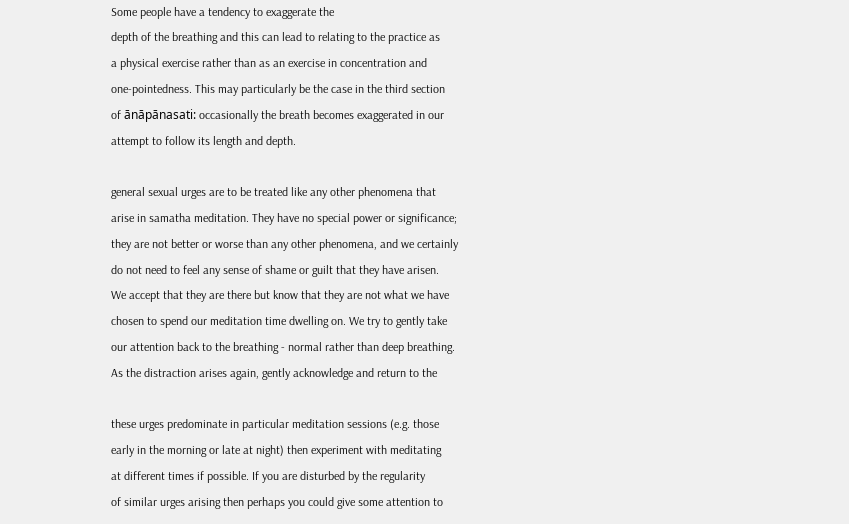Some people have a tendency to exaggerate the
depth of the breathing and this can lead to relating to the practice as
a physical exercise rather than as an exercise in concentration and
one-pointedness. This may particularly be the case in the third section
of ānāpānasati: occasionally the breath becomes exaggerated in our
attempt to follow its length and depth.

general sexual urges are to be treated like any other phenomena that
arise in samatha meditation. They have no special power or significance;
they are not better or worse than any other phenomena, and we certainly
do not need to feel any sense of shame or guilt that they have arisen.
We accept that they are there but know that they are not what we have
chosen to spend our meditation time dwelling on. We try to gently take
our attention back to the breathing - normal rather than deep breathing.
As the distraction arises again, gently acknowledge and return to the

these urges predominate in particular meditation sessions (e.g. those
early in the morning or late at night) then experiment with meditating
at different times if possible. If you are disturbed by the regularity
of similar urges arising then perhaps you could give some attention to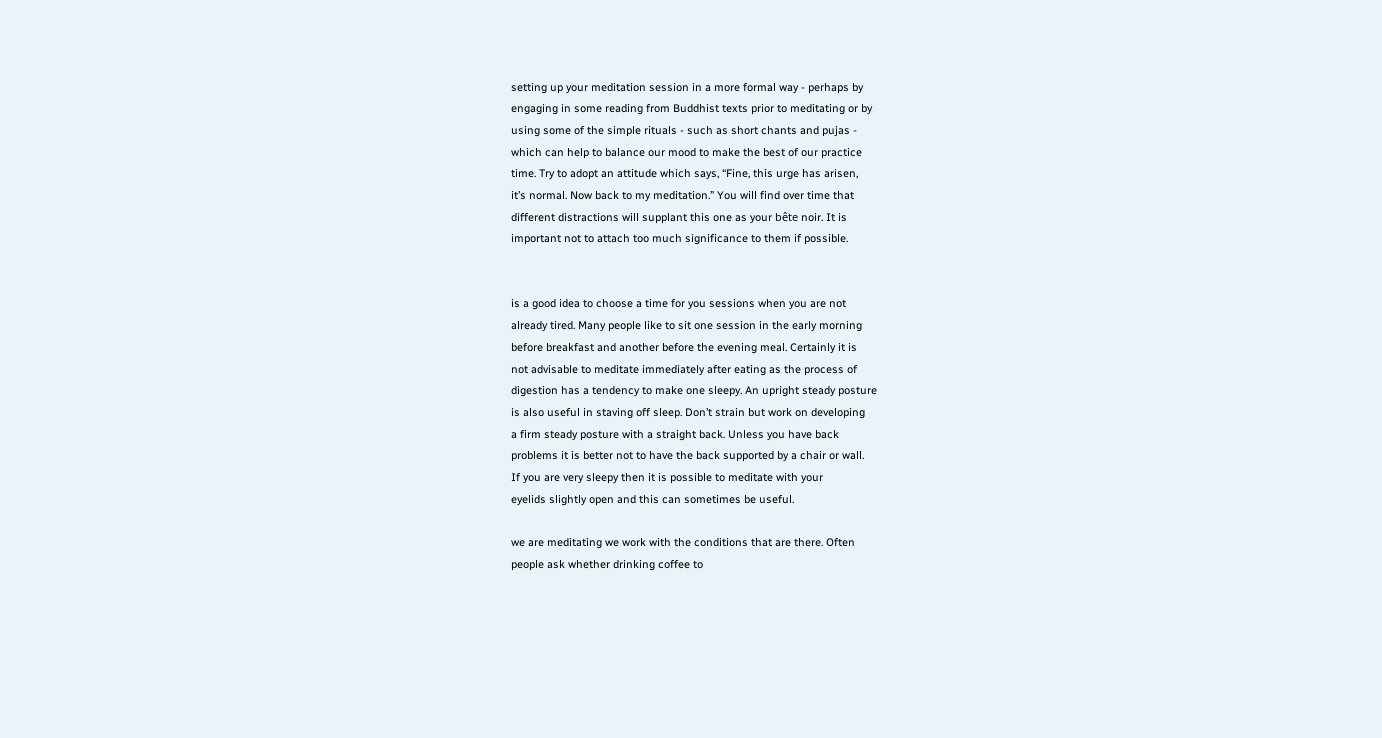setting up your meditation session in a more formal way - perhaps by
engaging in some reading from Buddhist texts prior to meditating or by
using some of the simple rituals - such as short chants and pujas -
which can help to balance our mood to make the best of our practice
time. Try to adopt an attitude which says, “Fine, this urge has arisen,
it’s normal. Now back to my meditation.” You will find over time that
different distractions will supplant this one as your bête noir. It is
important not to attach too much significance to them if possible.


is a good idea to choose a time for you sessions when you are not
already tired. Many people like to sit one session in the early morning
before breakfast and another before the evening meal. Certainly it is
not advisable to meditate immediately after eating as the process of
digestion has a tendency to make one sleepy. An upright steady posture
is also useful in staving off sleep. Don’t strain but work on developing
a firm steady posture with a straight back. Unless you have back
problems it is better not to have the back supported by a chair or wall.
If you are very sleepy then it is possible to meditate with your
eyelids slightly open and this can sometimes be useful.

we are meditating we work with the conditions that are there. Often
people ask whether drinking coffee to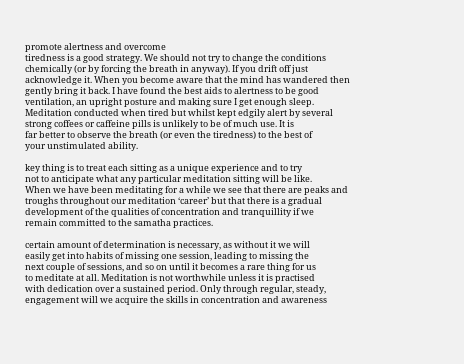promote alertness and overcome
tiredness is a good strategy. We should not try to change the conditions
chemically (or by forcing the breath in anyway). If you drift off just
acknowledge it. When you become aware that the mind has wandered then
gently bring it back. I have found the best aids to alertness to be good
ventilation, an upright posture and making sure I get enough sleep.
Meditation conducted when tired but whilst kept edgily alert by several
strong coffees or caffeine pills is unlikely to be of much use. It is
far better to observe the breath (or even the tiredness) to the best of
your unstimulated ability.

key thing is to treat each sitting as a unique experience and to try
not to anticipate what any particular meditation sitting will be like.
When we have been meditating for a while we see that there are peaks and
troughs throughout our meditation ‘career’ but that there is a gradual
development of the qualities of concentration and tranquillity if we
remain committed to the samatha practices.

certain amount of determination is necessary, as without it we will
easily get into habits of missing one session, leading to missing the
next couple of sessions, and so on until it becomes a rare thing for us
to meditate at all. Meditation is not worthwhile unless it is practised
with dedication over a sustained period. Only through regular, steady,
engagement will we acquire the skills in concentration and awareness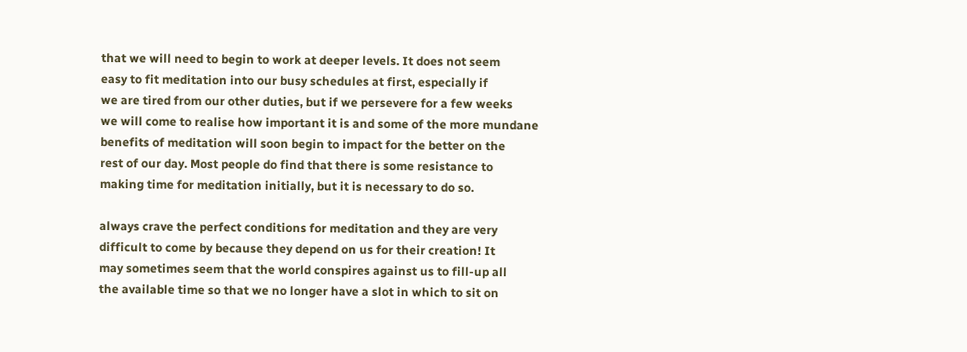that we will need to begin to work at deeper levels. It does not seem
easy to fit meditation into our busy schedules at first, especially if
we are tired from our other duties, but if we persevere for a few weeks
we will come to realise how important it is and some of the more mundane
benefits of meditation will soon begin to impact for the better on the
rest of our day. Most people do find that there is some resistance to
making time for meditation initially, but it is necessary to do so.

always crave the perfect conditions for meditation and they are very
difficult to come by because they depend on us for their creation! It
may sometimes seem that the world conspires against us to fill-up all
the available time so that we no longer have a slot in which to sit on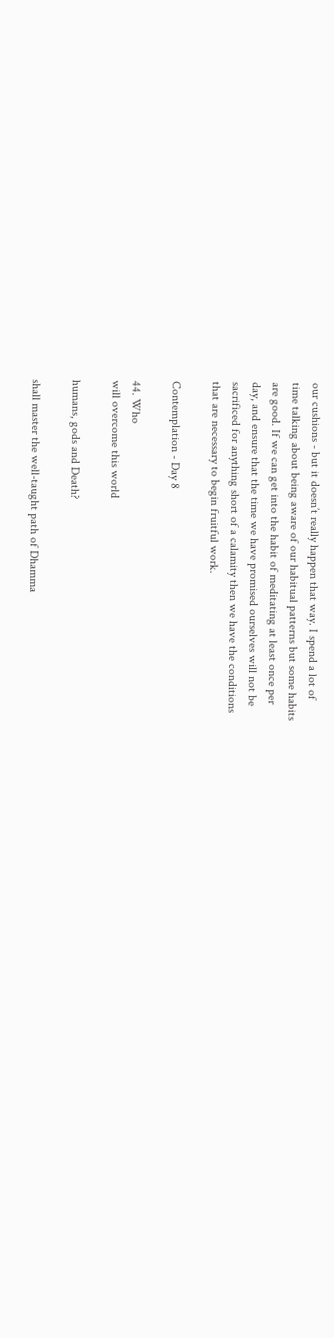our cushions - but it doesn’t really happen that way. I spend a lot of
time talking about being aware of our habitual patterns but some habits
are good. If we can get into the habit of meditating at least once per
day, and ensure that the time we have promised ourselves will not be
sacrificed for anything short of a calamity then we have the conditions
that are necessary to begin fruitful work.

Contemplation - Day 8

44. Who
will overcome this world

humans, gods and Death?

shall master the well-taught path of Dhamma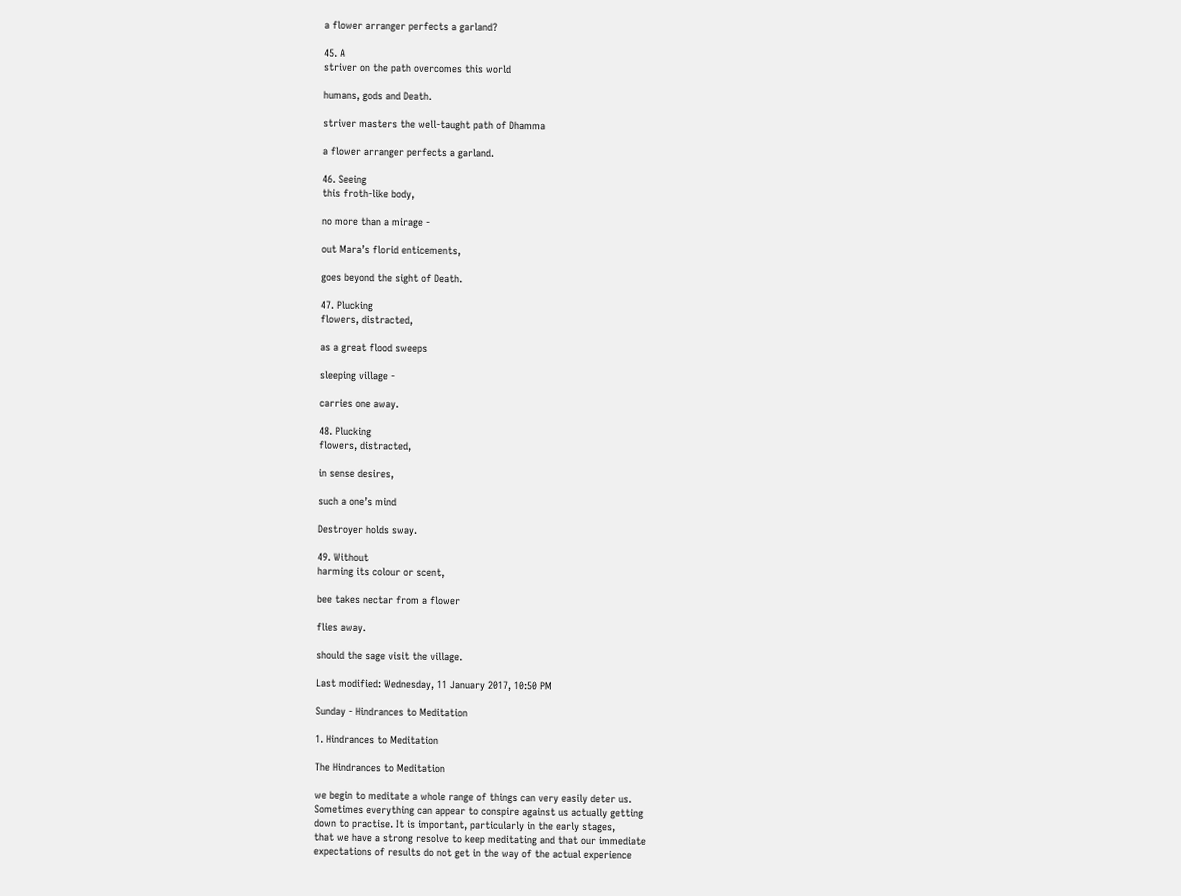a flower arranger perfects a garland?

45. A
striver on the path overcomes this world

humans, gods and Death.

striver masters the well-taught path of Dhamma

a flower arranger perfects a garland.

46. Seeing
this froth-like body,

no more than a mirage -

out Mara’s florid enticements,

goes beyond the sight of Death.

47. Plucking
flowers, distracted,

as a great flood sweeps

sleeping village -

carries one away.

48. Plucking
flowers, distracted,

in sense desires,

such a one’s mind

Destroyer holds sway.

49. Without
harming its colour or scent,

bee takes nectar from a flower

flies away.

should the sage visit the village.

Last modified: Wednesday, 11 January 2017, 10:50 PM

Sunday - Hindrances to Meditation

1. Hindrances to Meditation

The Hindrances to Meditation

we begin to meditate a whole range of things can very easily deter us.
Sometimes everything can appear to conspire against us actually getting
down to practise. It is important, particularly in the early stages,
that we have a strong resolve to keep meditating and that our immediate
expectations of results do not get in the way of the actual experience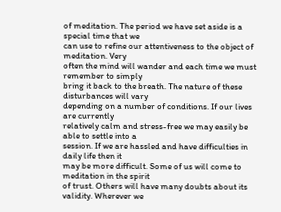of meditation. The period we have set aside is a special time that we
can use to refine our attentiveness to the object of meditation. Very
often the mind will wander and each time we must remember to simply
bring it back to the breath. The nature of these disturbances will vary
depending on a number of conditions. If our lives are currently
relatively calm and stress-free we may easily be able to settle into a
session. If we are hassled and have difficulties in daily life then it
may be more difficult. Some of us will come to meditation in the spirit
of trust. Others will have many doubts about its validity. Wherever we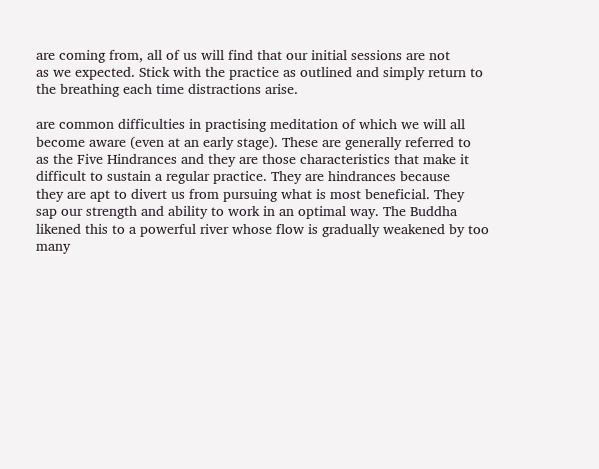are coming from, all of us will find that our initial sessions are not
as we expected. Stick with the practice as outlined and simply return to
the breathing each time distractions arise.

are common difficulties in practising meditation of which we will all
become aware (even at an early stage). These are generally referred to
as the Five Hindrances and they are those characteristics that make it
difficult to sustain a regular practice. They are hindrances because
they are apt to divert us from pursuing what is most beneficial. They
sap our strength and ability to work in an optimal way. The Buddha
likened this to a powerful river whose flow is gradually weakened by too
many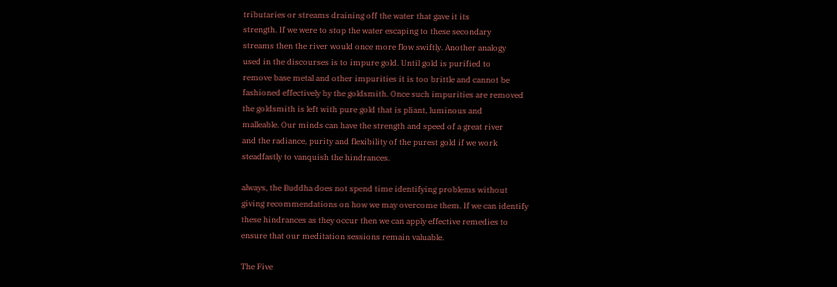tributaries or streams draining off the water that gave it its
strength. If we were to stop the water escaping to these secondary
streams then the river would once more flow swiftly. Another analogy
used in the discourses is to impure gold. Until gold is purified to
remove base metal and other impurities it is too brittle and cannot be
fashioned effectively by the goldsmith. Once such impurities are removed
the goldsmith is left with pure gold that is pliant, luminous and
malleable. Our minds can have the strength and speed of a great river
and the radiance, purity and flexibility of the purest gold if we work
steadfastly to vanquish the hindrances.

always, the Buddha does not spend time identifying problems without
giving recommendations on how we may overcome them. If we can identify
these hindrances as they occur then we can apply effective remedies to
ensure that our meditation sessions remain valuable.

The Five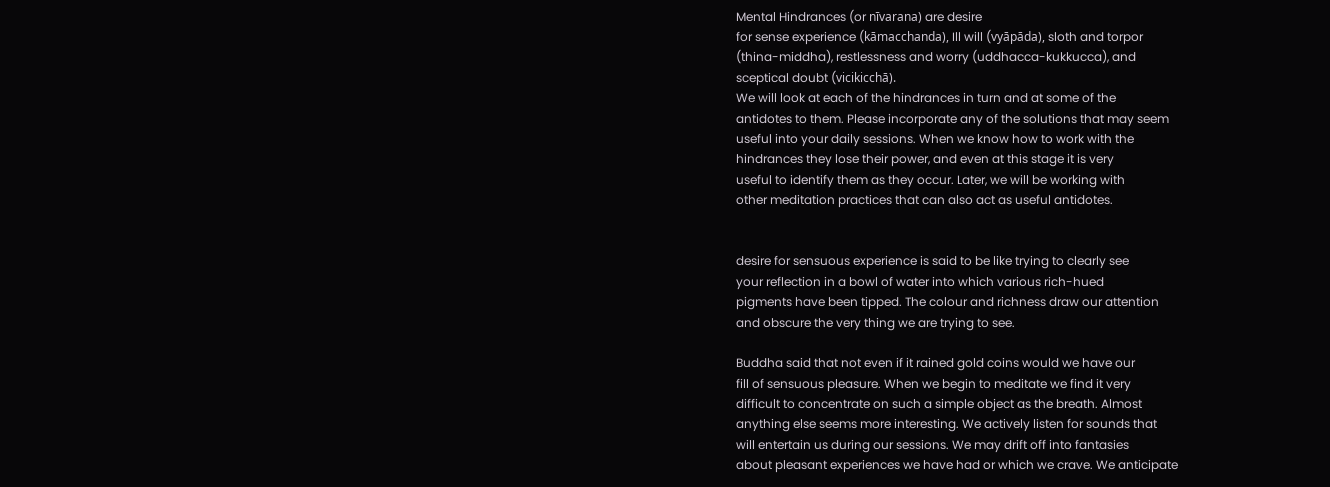Mental Hindrances (or nīvarana) are desire
for sense experience (kāmacchanda), Ill will (vyāpāda), sloth and torpor
(thina-middha), restlessness and worry (uddhacca-kukkucca), and
sceptical doubt (vicikicchā).
We will look at each of the hindrances in turn and at some of the
antidotes to them. Please incorporate any of the solutions that may seem
useful into your daily sessions. When we know how to work with the
hindrances they lose their power, and even at this stage it is very
useful to identify them as they occur. Later, we will be working with
other meditation practices that can also act as useful antidotes.


desire for sensuous experience is said to be like trying to clearly see
your reflection in a bowl of water into which various rich-hued
pigments have been tipped. The colour and richness draw our attention
and obscure the very thing we are trying to see.

Buddha said that not even if it rained gold coins would we have our
fill of sensuous pleasure. When we begin to meditate we find it very
difficult to concentrate on such a simple object as the breath. Almost
anything else seems more interesting. We actively listen for sounds that
will entertain us during our sessions. We may drift off into fantasies
about pleasant experiences we have had or which we crave. We anticipate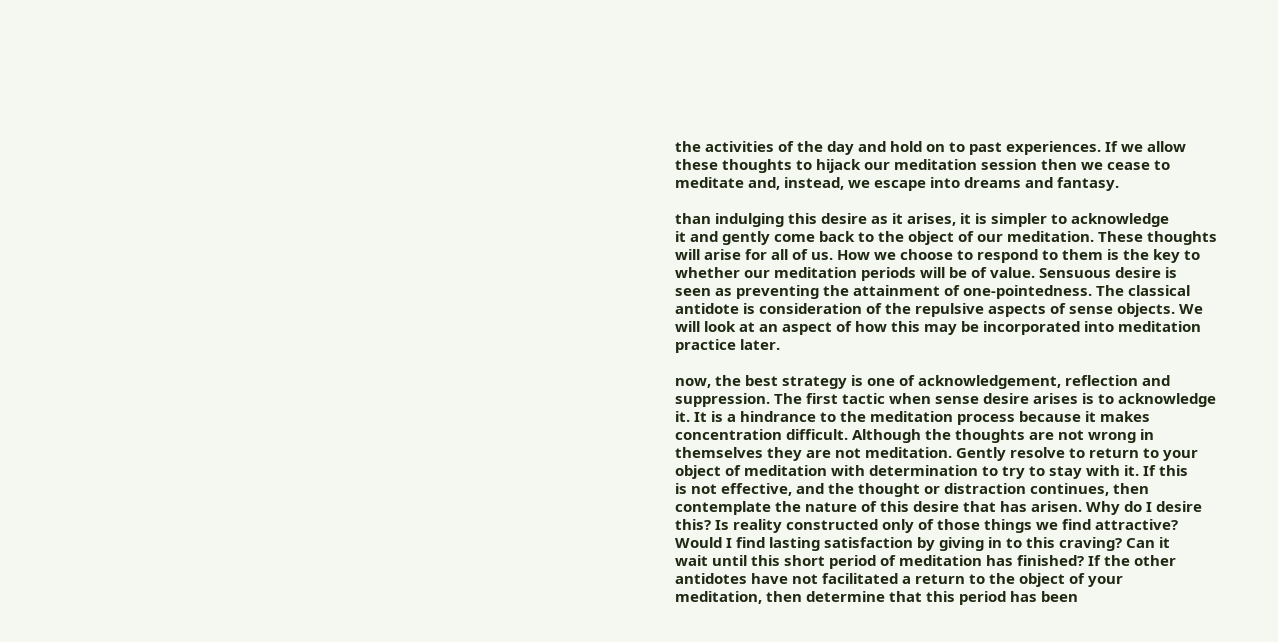the activities of the day and hold on to past experiences. If we allow
these thoughts to hijack our meditation session then we cease to
meditate and, instead, we escape into dreams and fantasy.

than indulging this desire as it arises, it is simpler to acknowledge
it and gently come back to the object of our meditation. These thoughts
will arise for all of us. How we choose to respond to them is the key to
whether our meditation periods will be of value. Sensuous desire is
seen as preventing the attainment of one-pointedness. The classical
antidote is consideration of the repulsive aspects of sense objects. We
will look at an aspect of how this may be incorporated into meditation
practice later.

now, the best strategy is one of acknowledgement, reflection and
suppression. The first tactic when sense desire arises is to acknowledge
it. It is a hindrance to the meditation process because it makes
concentration difficult. Although the thoughts are not wrong in
themselves they are not meditation. Gently resolve to return to your
object of meditation with determination to try to stay with it. If this
is not effective, and the thought or distraction continues, then
contemplate the nature of this desire that has arisen. Why do I desire
this? Is reality constructed only of those things we find attractive?
Would I find lasting satisfaction by giving in to this craving? Can it
wait until this short period of meditation has finished? If the other
antidotes have not facilitated a return to the object of your
meditation, then determine that this period has been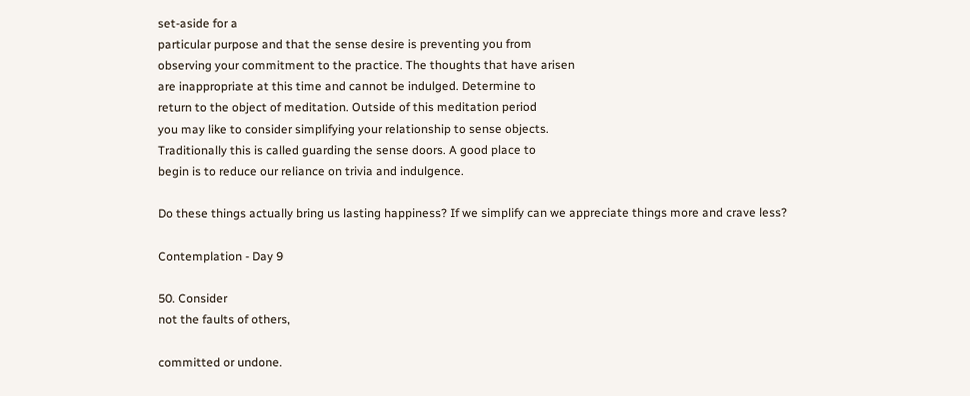set-aside for a
particular purpose and that the sense desire is preventing you from
observing your commitment to the practice. The thoughts that have arisen
are inappropriate at this time and cannot be indulged. Determine to
return to the object of meditation. Outside of this meditation period
you may like to consider simplifying your relationship to sense objects.
Traditionally this is called guarding the sense doors. A good place to
begin is to reduce our reliance on trivia and indulgence.

Do these things actually bring us lasting happiness? If we simplify can we appreciate things more and crave less?

Contemplation - Day 9

50. Consider
not the faults of others,

committed or undone.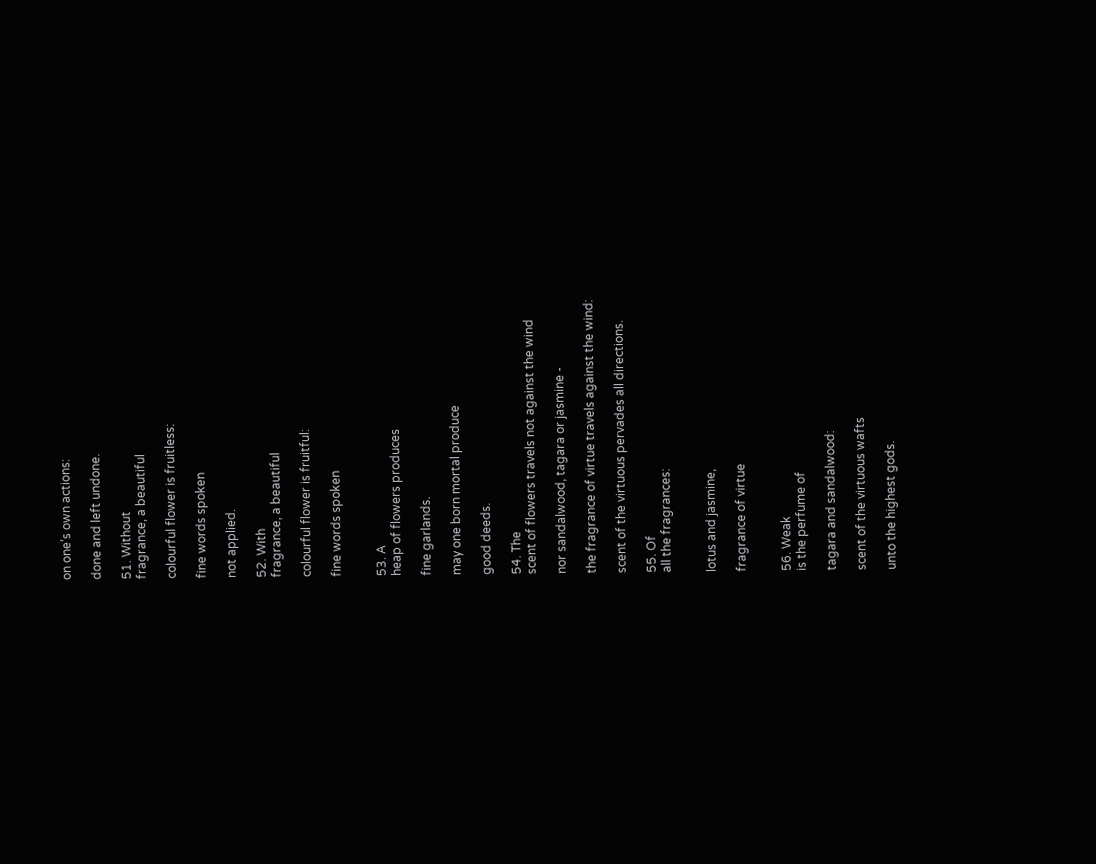on one’s own actions:

done and left undone.

51. Without
fragrance, a beautiful

colourful flower is fruitless:

fine words spoken

not applied.

52. With
fragrance, a beautiful

colourful flower is fruitful:

fine words spoken


53. A
heap of flowers produces

fine garlands.

may one born mortal produce

good deeds.

54. The
scent of flowers travels not against the wind

nor sandalwood, tagara or jasmine -

the fragrance of virtue travels against the wind:

scent of the virtuous pervades all directions.

55. Of
all the fragrances:


lotus and jasmine,

fragrance of virtue


56. Weak
is the perfume of

tagara and sandalwood:

scent of the virtuous wafts

unto the highest gods.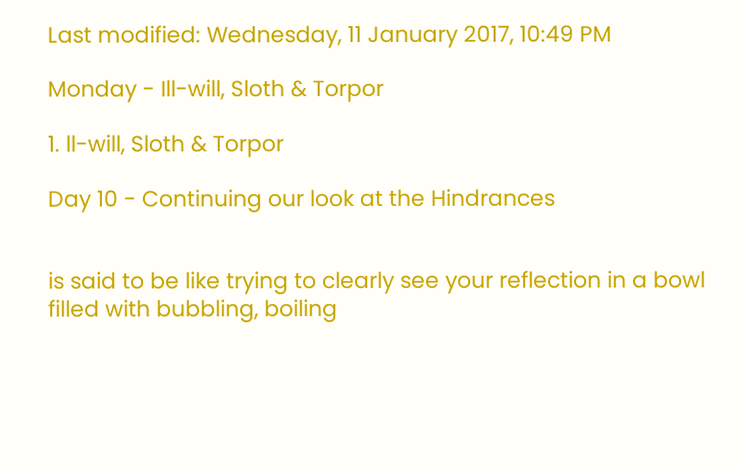Last modified: Wednesday, 11 January 2017, 10:49 PM

Monday - Ill-will, Sloth & Torpor

1. ll-will, Sloth & Torpor

Day 10 - Continuing our look at the Hindrances


is said to be like trying to clearly see your reflection in a bowl
filled with bubbling, boiling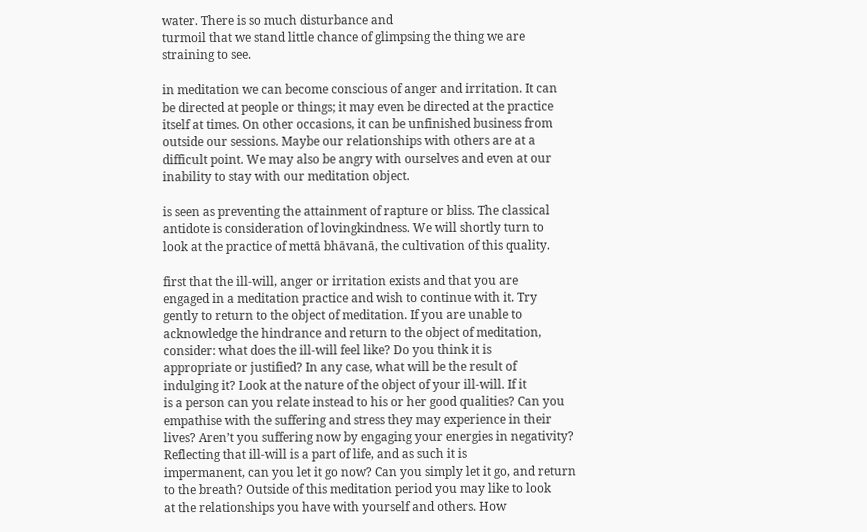water. There is so much disturbance and
turmoil that we stand little chance of glimpsing the thing we are
straining to see.

in meditation we can become conscious of anger and irritation. It can
be directed at people or things; it may even be directed at the practice
itself at times. On other occasions, it can be unfinished business from
outside our sessions. Maybe our relationships with others are at a
difficult point. We may also be angry with ourselves and even at our
inability to stay with our meditation object.

is seen as preventing the attainment of rapture or bliss. The classical
antidote is consideration of lovingkindness. We will shortly turn to
look at the practice of mettā bhāvanā, the cultivation of this quality.

first that the ill-will, anger or irritation exists and that you are
engaged in a meditation practice and wish to continue with it. Try
gently to return to the object of meditation. If you are unable to
acknowledge the hindrance and return to the object of meditation,
consider: what does the ill-will feel like? Do you think it is
appropriate or justified? In any case, what will be the result of
indulging it? Look at the nature of the object of your ill-will. If it
is a person can you relate instead to his or her good qualities? Can you
empathise with the suffering and stress they may experience in their
lives? Aren’t you suffering now by engaging your energies in negativity?
Reflecting that ill-will is a part of life, and as such it is
impermanent, can you let it go now? Can you simply let it go, and return
to the breath? Outside of this meditation period you may like to look
at the relationships you have with yourself and others. How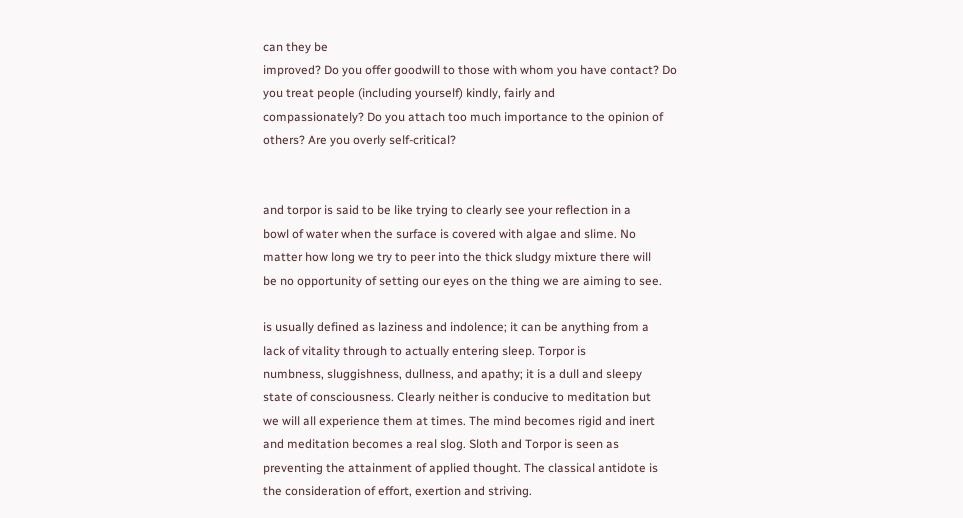can they be
improved? Do you offer goodwill to those with whom you have contact? Do
you treat people (including yourself) kindly, fairly and
compassionately? Do you attach too much importance to the opinion of
others? Are you overly self-critical?


and torpor is said to be like trying to clearly see your reflection in a
bowl of water when the surface is covered with algae and slime. No
matter how long we try to peer into the thick sludgy mixture there will
be no opportunity of setting our eyes on the thing we are aiming to see.

is usually defined as laziness and indolence; it can be anything from a
lack of vitality through to actually entering sleep. Torpor is
numbness, sluggishness, dullness, and apathy; it is a dull and sleepy
state of consciousness. Clearly neither is conducive to meditation but
we will all experience them at times. The mind becomes rigid and inert
and meditation becomes a real slog. Sloth and Torpor is seen as
preventing the attainment of applied thought. The classical antidote is
the consideration of effort, exertion and striving.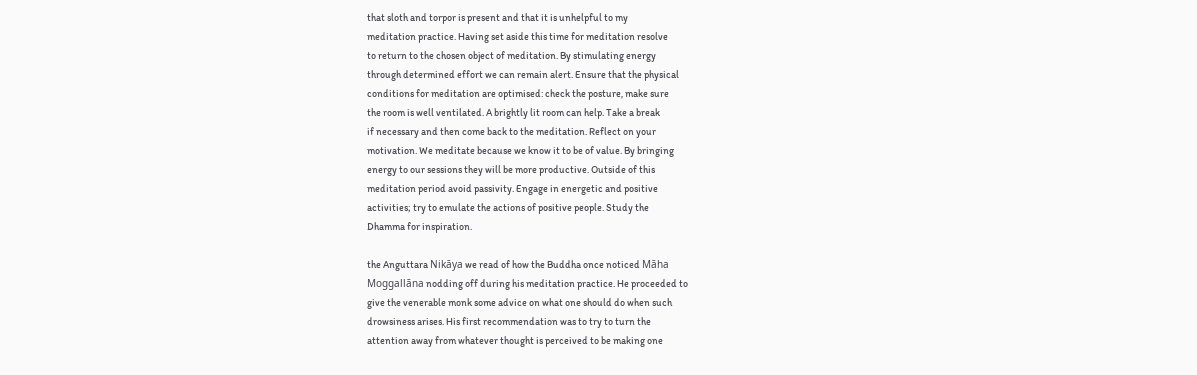that sloth and torpor is present and that it is unhelpful to my
meditation practice. Having set aside this time for meditation resolve
to return to the chosen object of meditation. By stimulating energy
through determined effort we can remain alert. Ensure that the physical
conditions for meditation are optimised: check the posture, make sure
the room is well ventilated. A brightly lit room can help. Take a break
if necessary and then come back to the meditation. Reflect on your
motivation. We meditate because we know it to be of value. By bringing
energy to our sessions they will be more productive. Outside of this
meditation period avoid passivity. Engage in energetic and positive
activities; try to emulate the actions of positive people. Study the
Dhamma for inspiration.

the Anguttara Nikāya we read of how the Buddha once noticed Māha
Moggallāna nodding off during his meditation practice. He proceeded to
give the venerable monk some advice on what one should do when such
drowsiness arises. His first recommendation was to try to turn the
attention away from whatever thought is perceived to be making one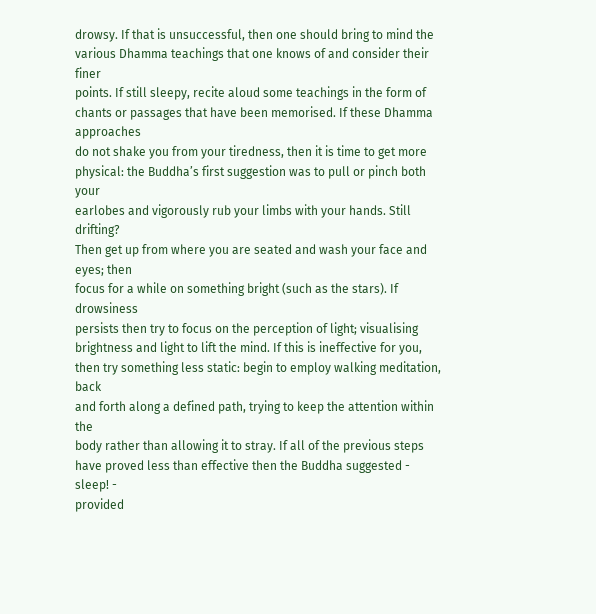drowsy. If that is unsuccessful, then one should bring to mind the
various Dhamma teachings that one knows of and consider their finer
points. If still sleepy, recite aloud some teachings in the form of
chants or passages that have been memorised. If these Dhamma approaches
do not shake you from your tiredness, then it is time to get more
physical: the Buddha’s first suggestion was to pull or pinch both your
earlobes and vigorously rub your limbs with your hands. Still drifting?
Then get up from where you are seated and wash your face and eyes; then
focus for a while on something bright (such as the stars). If drowsiness
persists then try to focus on the perception of light; visualising
brightness and light to lift the mind. If this is ineffective for you,
then try something less static: begin to employ walking meditation, back
and forth along a defined path, trying to keep the attention within the
body rather than allowing it to stray. If all of the previous steps
have proved less than effective then the Buddha suggested - sleep! -
provided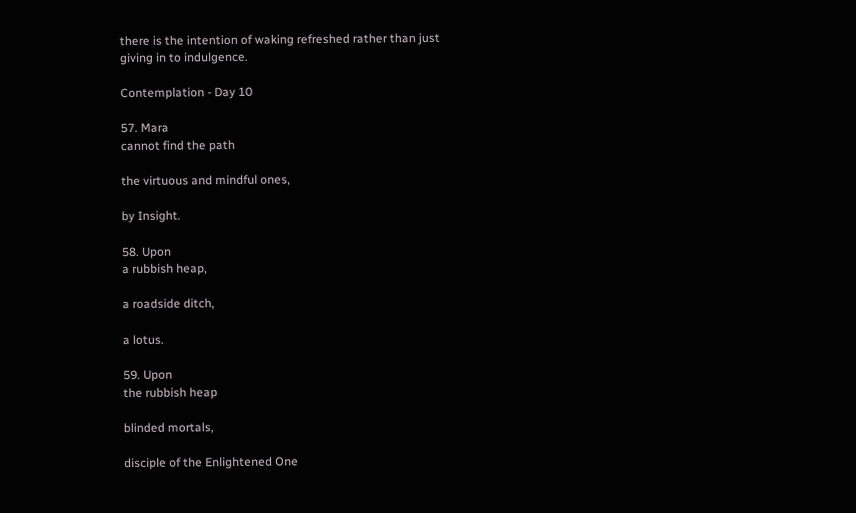there is the intention of waking refreshed rather than just
giving in to indulgence.

Contemplation - Day 10

57. Mara
cannot find the path

the virtuous and mindful ones,

by Insight.

58. Upon
a rubbish heap,

a roadside ditch,

a lotus.

59. Upon
the rubbish heap

blinded mortals,

disciple of the Enlightened One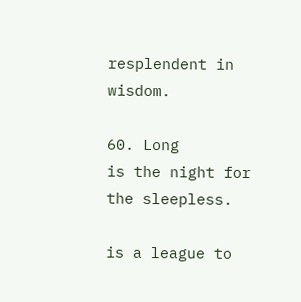resplendent in wisdom.

60. Long
is the night for the sleepless.

is a league to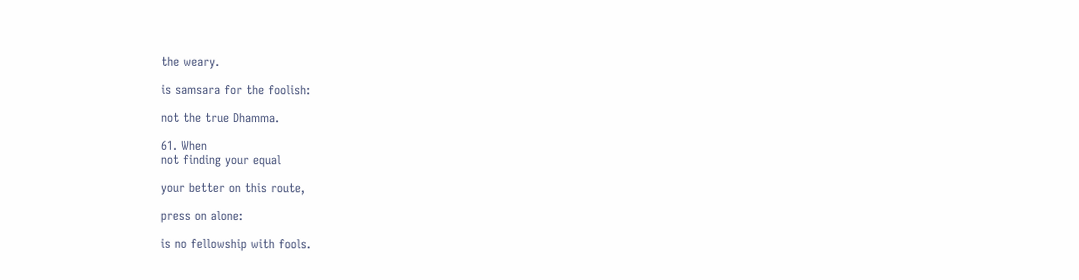the weary.

is samsara for the foolish:

not the true Dhamma.

61. When
not finding your equal

your better on this route,

press on alone:

is no fellowship with fools.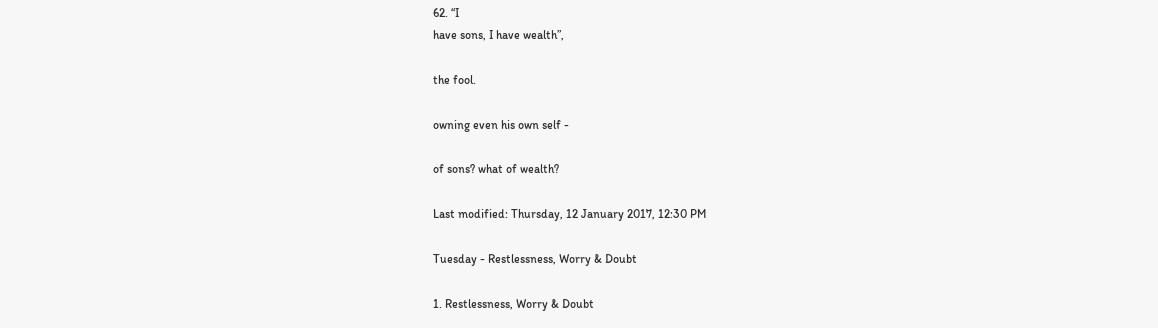62. “I
have sons, I have wealth”,

the fool.

owning even his own self -

of sons? what of wealth?

Last modified: Thursday, 12 January 2017, 12:30 PM

Tuesday - Restlessness, Worry & Doubt

1. Restlessness, Worry & Doubt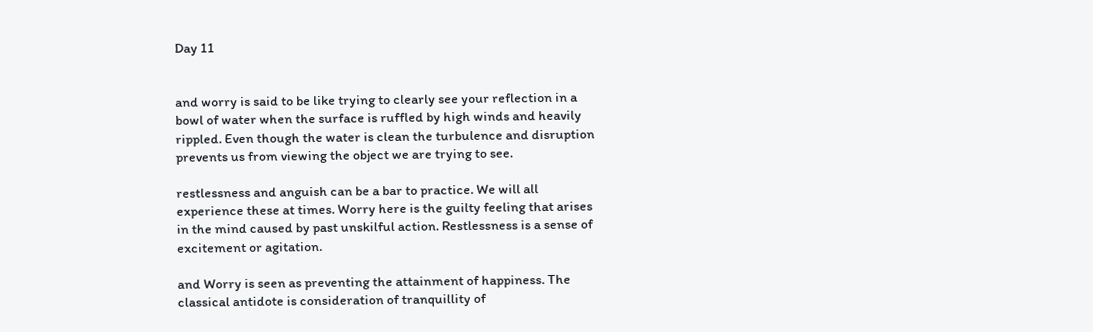Day 11


and worry is said to be like trying to clearly see your reflection in a
bowl of water when the surface is ruffled by high winds and heavily
rippled. Even though the water is clean the turbulence and disruption
prevents us from viewing the object we are trying to see.

restlessness and anguish can be a bar to practice. We will all
experience these at times. Worry here is the guilty feeling that arises
in the mind caused by past unskilful action. Restlessness is a sense of
excitement or agitation.

and Worry is seen as preventing the attainment of happiness. The
classical antidote is consideration of tranquillity of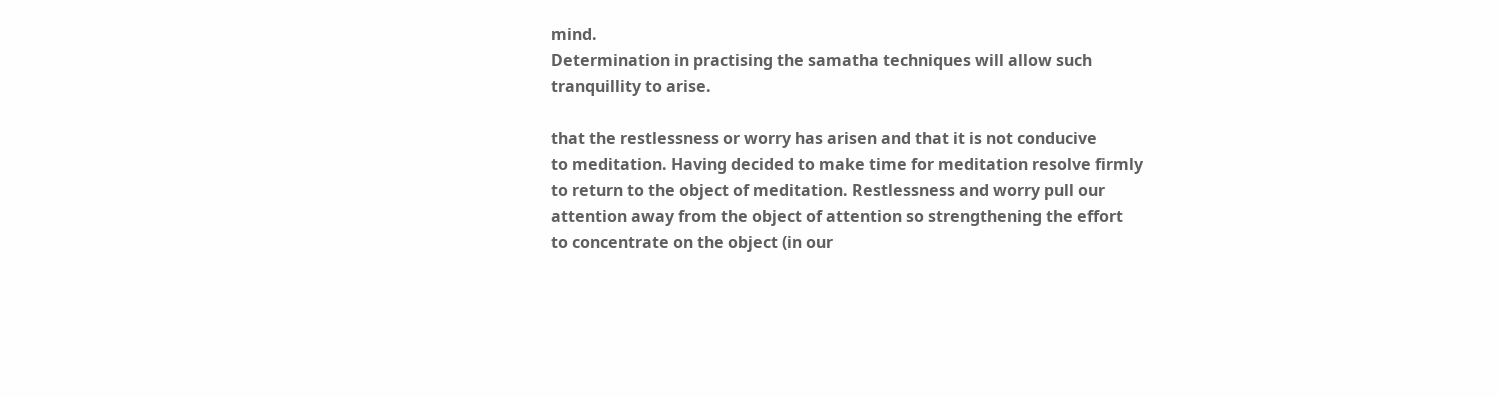mind.
Determination in practising the samatha techniques will allow such
tranquillity to arise.

that the restlessness or worry has arisen and that it is not conducive
to meditation. Having decided to make time for meditation resolve firmly
to return to the object of meditation. Restlessness and worry pull our
attention away from the object of attention so strengthening the effort
to concentrate on the object (in our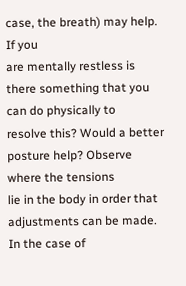case, the breath) may help. If you
are mentally restless is there something that you can do physically to
resolve this? Would a better posture help? Observe where the tensions
lie in the body in order that adjustments can be made. In the case of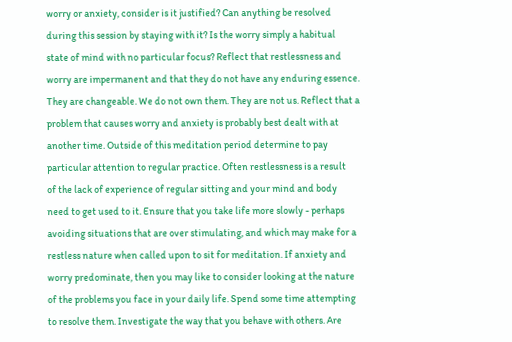worry or anxiety, consider is it justified? Can anything be resolved
during this session by staying with it? Is the worry simply a habitual
state of mind with no particular focus? Reflect that restlessness and
worry are impermanent and that they do not have any enduring essence.
They are changeable. We do not own them. They are not us. Reflect that a
problem that causes worry and anxiety is probably best dealt with at
another time. Outside of this meditation period determine to pay
particular attention to regular practice. Often restlessness is a result
of the lack of experience of regular sitting and your mind and body
need to get used to it. Ensure that you take life more slowly - perhaps
avoiding situations that are over stimulating, and which may make for a
restless nature when called upon to sit for meditation. If anxiety and
worry predominate, then you may like to consider looking at the nature
of the problems you face in your daily life. Spend some time attempting
to resolve them. Investigate the way that you behave with others. Are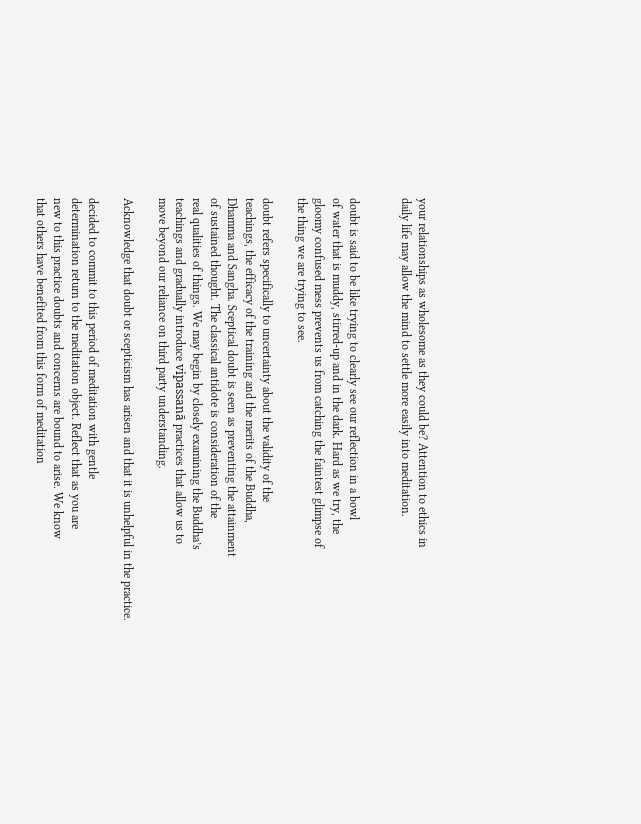your relationships as wholesome as they could be? Attention to ethics in
daily life may allow the mind to settle more easily into meditation.


doubt is said to be like trying to clearly see our reflection in a bowl
of water that is muddy, stirred-up and in the dark. Hard as we try, the
gloomy confused mess prevents us from catching the faintest glimpse of
the thing we are trying to see.

doubt refers specifically to uncertainty about the validity of the
teachings, the efficacy of the training and the merits of the Buddha,
Dhamma and Sangha. Sceptical doubt is seen as preventing the attainment
of sustained thought. The classical antidote is consideration of the
real qualities of things. We may begin by closely examining the Buddha’s
teachings and gradually introduce vipassanā practices that allow us to
move beyond our reliance on third party understanding.

Acknowledge that doubt or scepticism has arisen and that it is unhelpful in the practice.

decided to commit to this period of meditation with gentle
determination return to the meditation object. Reflect that as you are
new to this practice doubts and concerns are bound to arise. We know
that others have benefited from this form of meditation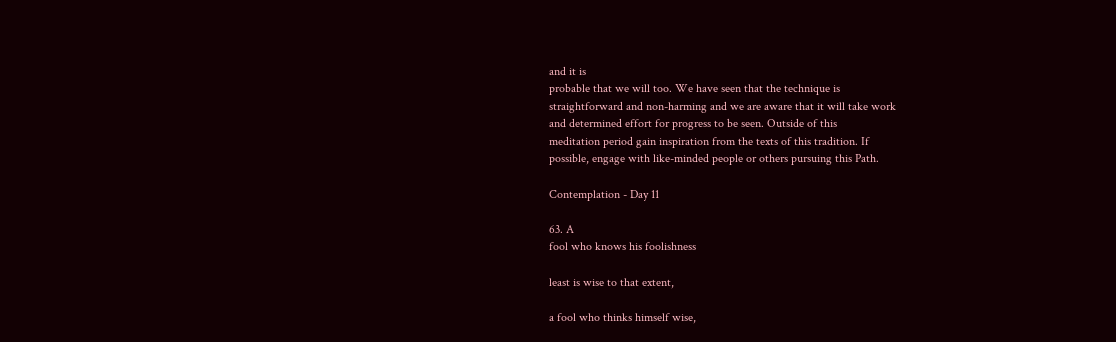and it is
probable that we will too. We have seen that the technique is
straightforward and non-harming and we are aware that it will take work
and determined effort for progress to be seen. Outside of this
meditation period gain inspiration from the texts of this tradition. If
possible, engage with like-minded people or others pursuing this Path.

Contemplation - Day 11

63. A
fool who knows his foolishness

least is wise to that extent,

a fool who thinks himself wise,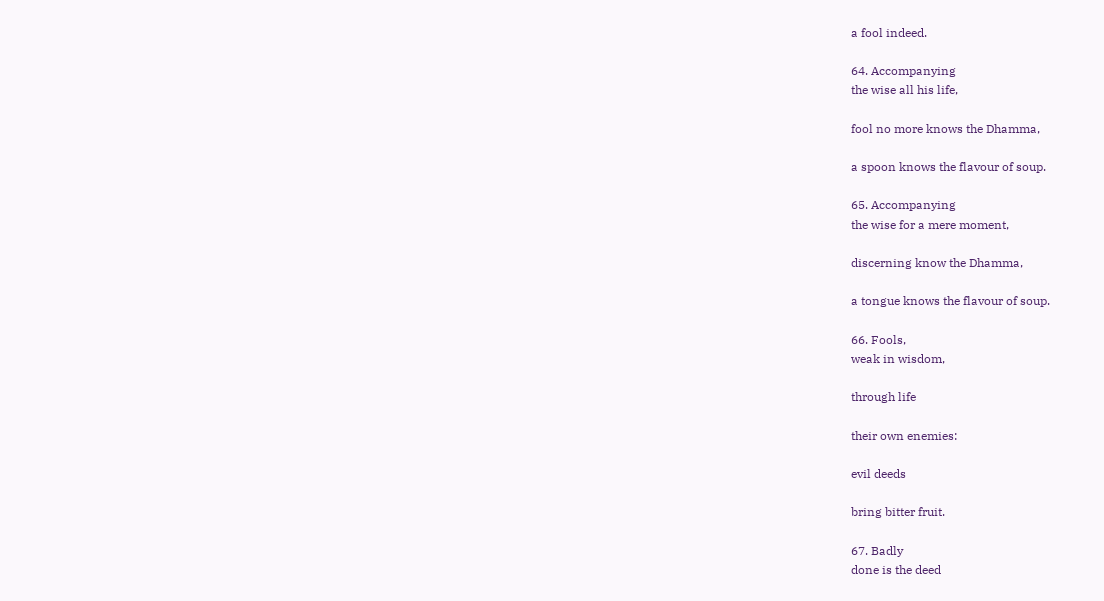a fool indeed.

64. Accompanying
the wise all his life,

fool no more knows the Dhamma,

a spoon knows the flavour of soup.

65. Accompanying
the wise for a mere moment,

discerning know the Dhamma,

a tongue knows the flavour of soup.

66. Fools,
weak in wisdom,

through life

their own enemies:

evil deeds

bring bitter fruit.

67. Badly
done is the deed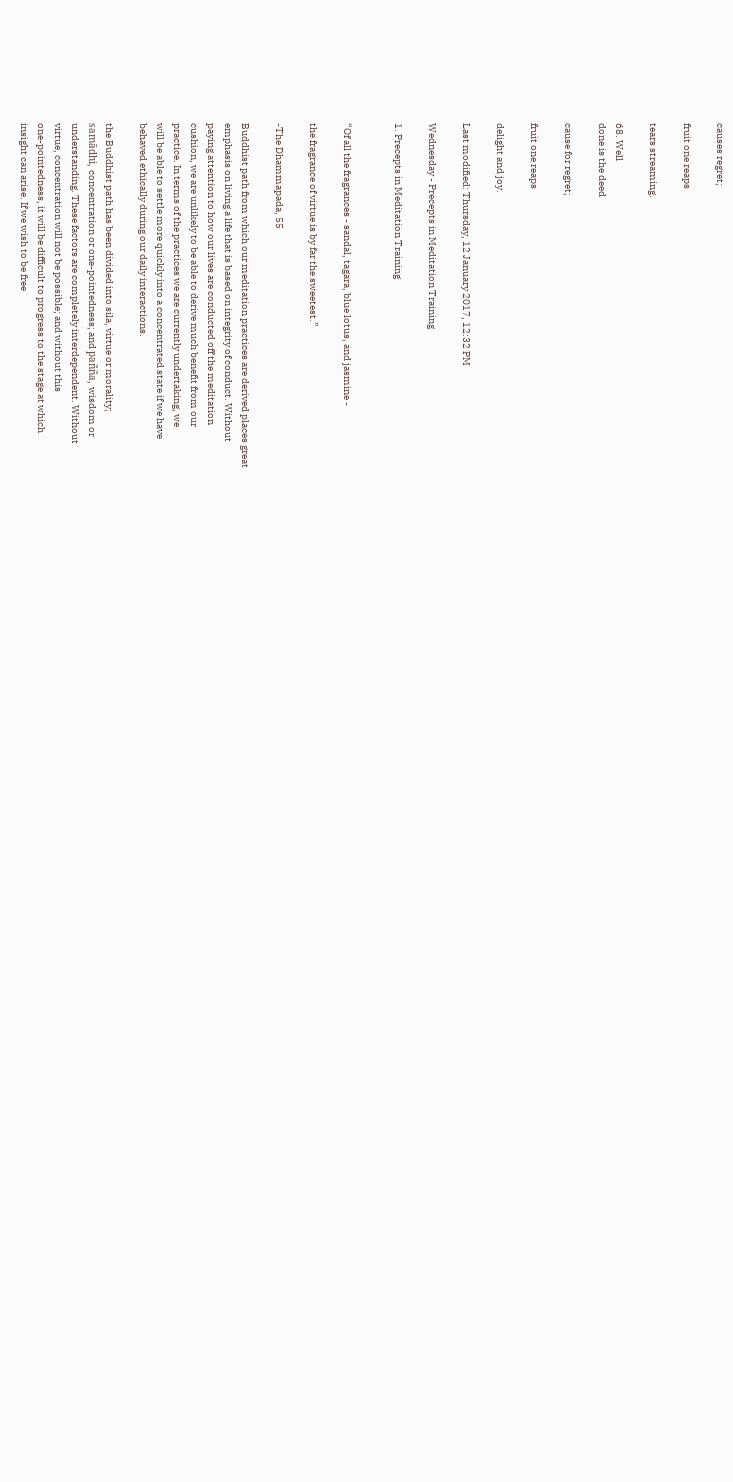causes regret;

fruit one reaps

tears streaming.

68. Well
done is the deed

cause for regret;

fruit one reaps

delight and joy.

Last modified: Thursday, 12 January 2017, 12:32 PM

Wednesday - Precepts in Meditation Training

1. Precepts in Meditation Training


“Of all the fragrances - sandal, tagara, blue lotus, and jasmine -

the fragrance of virtue is by far the sweetest.”

-The Dhammapada, 55

Buddhist path from which our meditation practices are derived places great
emphasis on living a life that is based on integrity of conduct. Without
paying attention to how our lives are conducted off the meditation
cushion, we are unlikely to be able to derive much benefit from our
practice. In terms of the practices we are currently undertaking, we
will be able to settle more quickly into a concentrated state if we have
behaved ethically during our daily interactions.

the Buddhist path has been divided into sila, virtue or morality;
samādhi, concentration or one-pointedness; and pañña, wisdom or
understanding. These factors are completely interdependent. Without
virtue, concentration will not be possible; and without this
one-pointedness, it will be difficult to progress to the stage at which
insight can arise. If we wish to be free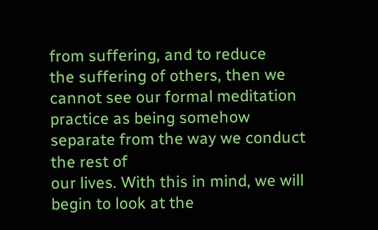from suffering, and to reduce
the suffering of others, then we cannot see our formal meditation
practice as being somehow separate from the way we conduct the rest of
our lives. With this in mind, we will begin to look at the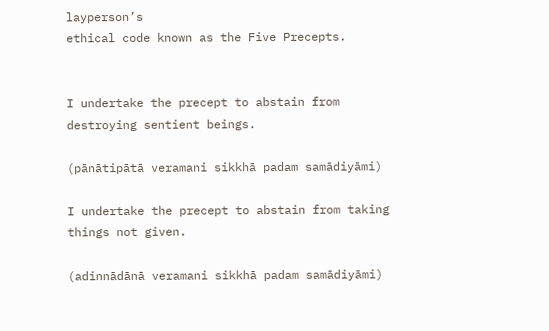layperson’s
ethical code known as the Five Precepts.


I undertake the precept to abstain from destroying sentient beings.

(pānātipātā veramani sikkhā padam samādiyāmi)

I undertake the precept to abstain from taking things not given.

(adinnādānā veramani sikkhā padam samādiyāmi)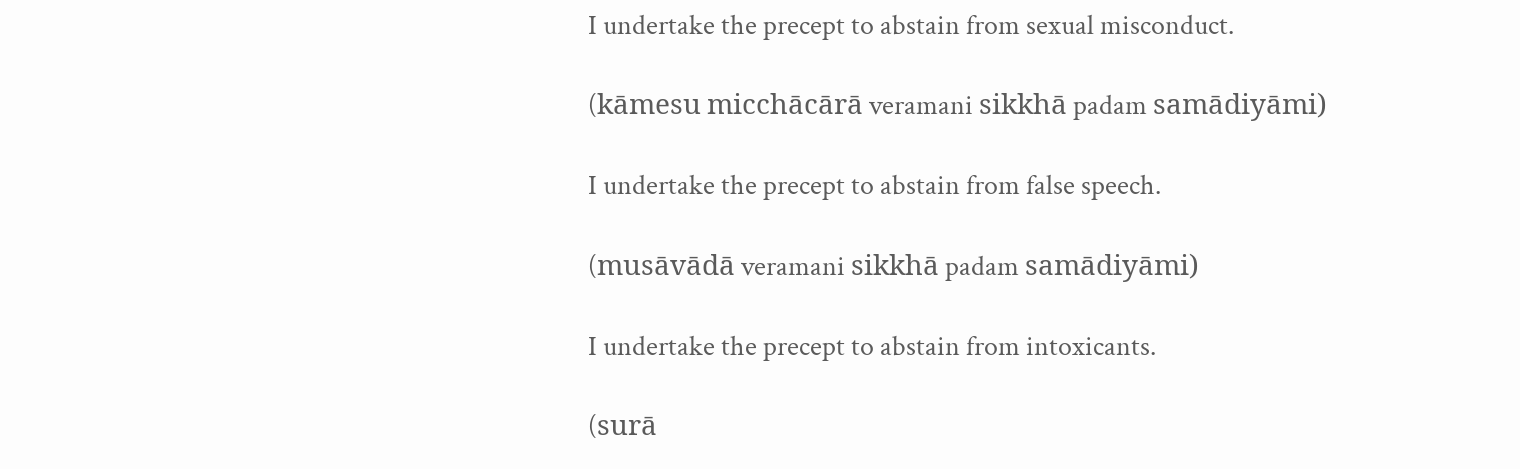I undertake the precept to abstain from sexual misconduct.

(kāmesu micchācārā veramani sikkhā padam samādiyāmi)

I undertake the precept to abstain from false speech.

(musāvādā veramani sikkhā padam samādiyāmi)

I undertake the precept to abstain from intoxicants.

(surā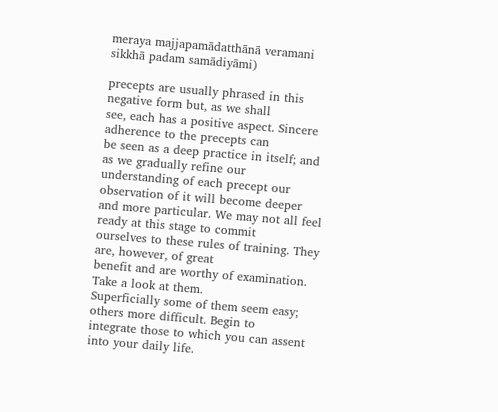meraya majjapamādatthānā veramani sikkhā padam samādiyāmi)

precepts are usually phrased in this negative form but, as we shall
see, each has a positive aspect. Sincere adherence to the precepts can
be seen as a deep practice in itself; and as we gradually refine our
understanding of each precept our observation of it will become deeper
and more particular. We may not all feel ready at this stage to commit
ourselves to these rules of training. They are, however, of great
benefit and are worthy of examination. Take a look at them.
Superficially some of them seem easy; others more difficult. Begin to
integrate those to which you can assent into your daily life.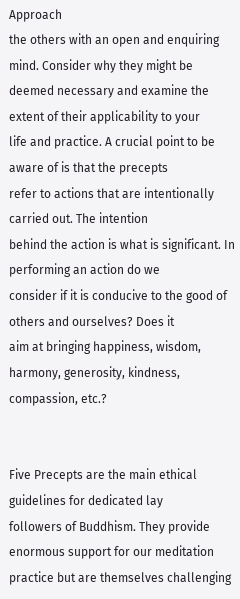Approach
the others with an open and enquiring mind. Consider why they might be
deemed necessary and examine the extent of their applicability to your
life and practice. A crucial point to be aware of is that the precepts
refer to actions that are intentionally carried out. The intention
behind the action is what is significant. In performing an action do we
consider if it is conducive to the good of others and ourselves? Does it
aim at bringing happiness, wisdom, harmony, generosity, kindness,
compassion, etc.?


Five Precepts are the main ethical guidelines for dedicated lay
followers of Buddhism. They provide enormous support for our meditation
practice but are themselves challenging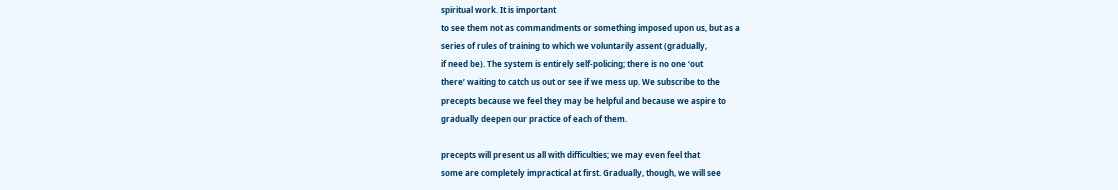spiritual work. It is important
to see them not as commandments or something imposed upon us, but as a
series of rules of training to which we voluntarily assent (gradually,
if need be). The system is entirely self-policing; there is no one ‘out
there’ waiting to catch us out or see if we mess up. We subscribe to the
precepts because we feel they may be helpful and because we aspire to
gradually deepen our practice of each of them.

precepts will present us all with difficulties; we may even feel that
some are completely impractical at first. Gradually, though, we will see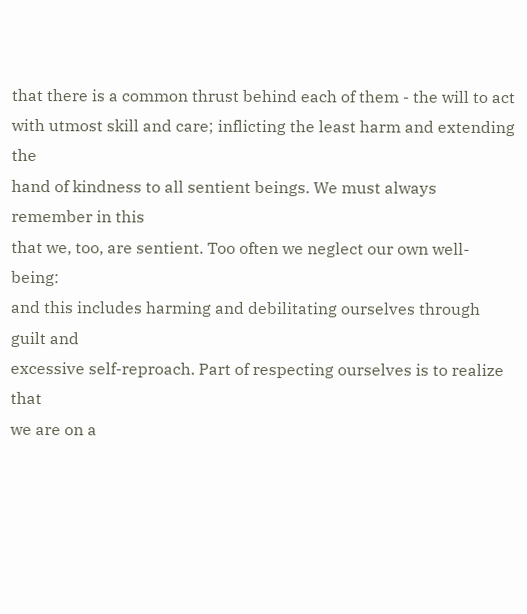that there is a common thrust behind each of them - the will to act
with utmost skill and care; inflicting the least harm and extending the
hand of kindness to all sentient beings. We must always remember in this
that we, too, are sentient. Too often we neglect our own well-being:
and this includes harming and debilitating ourselves through guilt and
excessive self-reproach. Part of respecting ourselves is to realize that
we are on a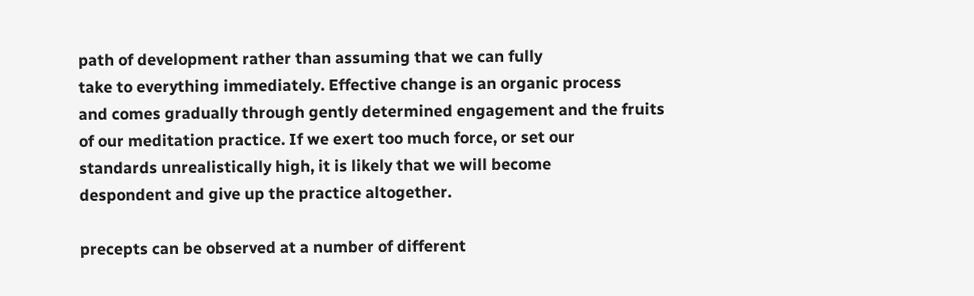path of development rather than assuming that we can fully
take to everything immediately. Effective change is an organic process
and comes gradually through gently determined engagement and the fruits
of our meditation practice. If we exert too much force, or set our
standards unrealistically high, it is likely that we will become
despondent and give up the practice altogether.

precepts can be observed at a number of different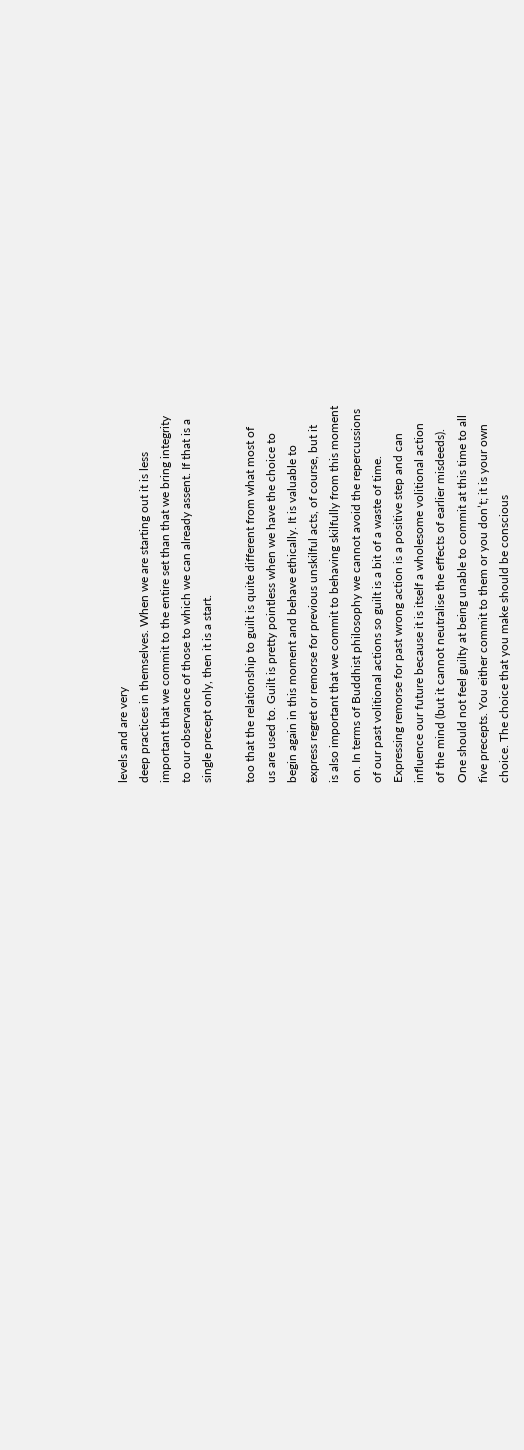levels and are very
deep practices in themselves. When we are starting out it is less
important that we commit to the entire set than that we bring integrity
to our observance of those to which we can already assent. If that is a
single precept only, then it is a start.

too that the relationship to guilt is quite different from what most of
us are used to. Guilt is pretty pointless when we have the choice to
begin again in this moment and behave ethically. It is valuable to
express regret or remorse for previous unskilful acts, of course, but it
is also important that we commit to behaving skilfully from this moment
on. In terms of Buddhist philosophy we cannot avoid the repercussions
of our past volitional actions so guilt is a bit of a waste of time.
Expressing remorse for past wrong action is a positive step and can
influence our future because it is itself a wholesome volitional action
of the mind (but it cannot neutralise the effects of earlier misdeeds).
One should not feel guilty at being unable to commit at this time to all
five precepts. You either commit to them or you don’t; it is your own
choice. The choice that you make should be conscious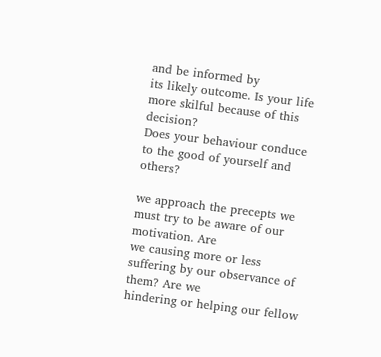and be informed by
its likely outcome. Is your life more skilful because of this decision?
Does your behaviour conduce to the good of yourself and others?

we approach the precepts we must try to be aware of our motivation. Are
we causing more or less suffering by our observance of them? Are we
hindering or helping our fellow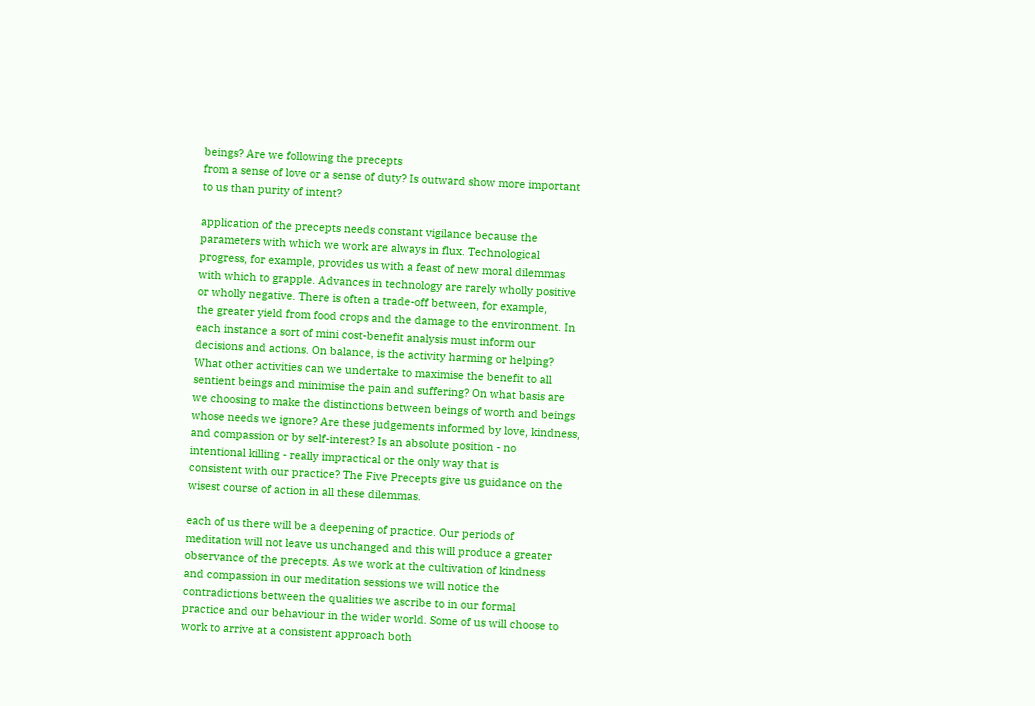beings? Are we following the precepts
from a sense of love or a sense of duty? Is outward show more important
to us than purity of intent?

application of the precepts needs constant vigilance because the
parameters with which we work are always in flux. Technological
progress, for example, provides us with a feast of new moral dilemmas
with which to grapple. Advances in technology are rarely wholly positive
or wholly negative. There is often a trade-off between, for example,
the greater yield from food crops and the damage to the environment. In
each instance a sort of mini cost-benefit analysis must inform our
decisions and actions. On balance, is the activity harming or helping?
What other activities can we undertake to maximise the benefit to all
sentient beings and minimise the pain and suffering? On what basis are
we choosing to make the distinctions between beings of worth and beings
whose needs we ignore? Are these judgements informed by love, kindness,
and compassion or by self-interest? Is an absolute position - no
intentional killing - really impractical or the only way that is
consistent with our practice? The Five Precepts give us guidance on the
wisest course of action in all these dilemmas.

each of us there will be a deepening of practice. Our periods of
meditation will not leave us unchanged and this will produce a greater
observance of the precepts. As we work at the cultivation of kindness
and compassion in our meditation sessions we will notice the
contradictions between the qualities we ascribe to in our formal
practice and our behaviour in the wider world. Some of us will choose to
work to arrive at a consistent approach both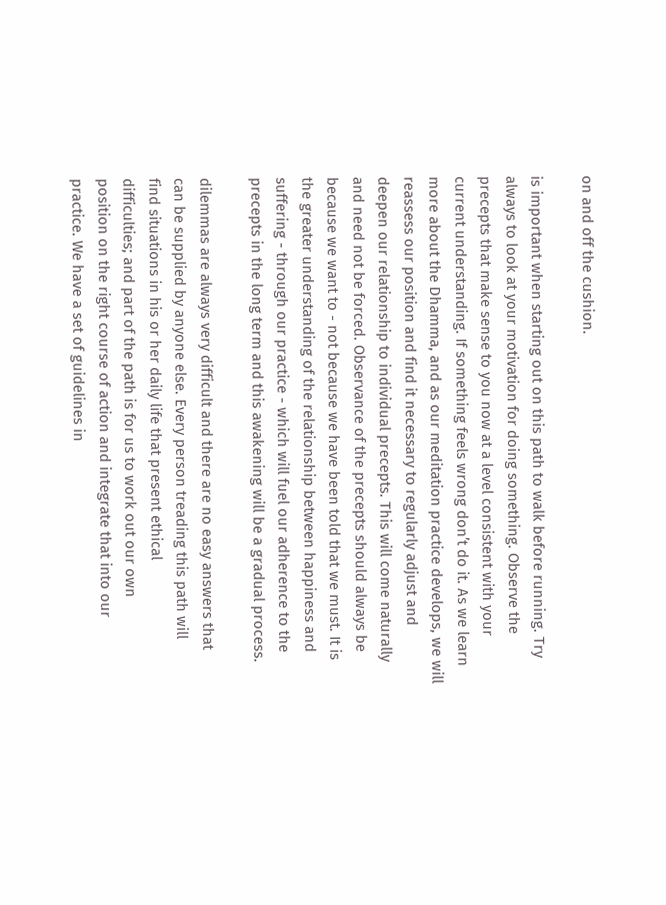on and off the cushion.

is important when starting out on this path to walk before running. Try
always to look at your motivation for doing something. Observe the
precepts that make sense to you now at a level consistent with your
current understanding. If something feels wrong don’t do it. As we learn
more about the Dhamma, and as our meditation practice develops, we will
reassess our position and find it necessary to regularly adjust and
deepen our relationship to individual precepts. This will come naturally
and need not be forced. Observance of the precepts should always be
because we want to - not because we have been told that we must. It is
the greater understanding of the relationship between happiness and
suffering - through our practice - which will fuel our adherence to the
precepts in the long term and this awakening will be a gradual process.

dilemmas are always very difficult and there are no easy answers that
can be supplied by anyone else. Every person treading this path will
find situations in his or her daily life that present ethical
difficulties; and part of the path is for us to work out our own
position on the right course of action and integrate that into our
practice. We have a set of guidelines in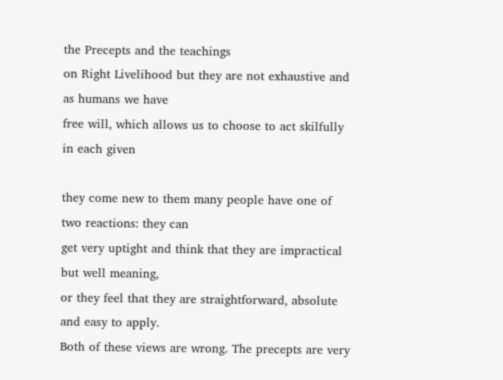the Precepts and the teachings
on Right Livelihood but they are not exhaustive and as humans we have
free will, which allows us to choose to act skilfully in each given

they come new to them many people have one of two reactions: they can
get very uptight and think that they are impractical but well meaning,
or they feel that they are straightforward, absolute and easy to apply.
Both of these views are wrong. The precepts are very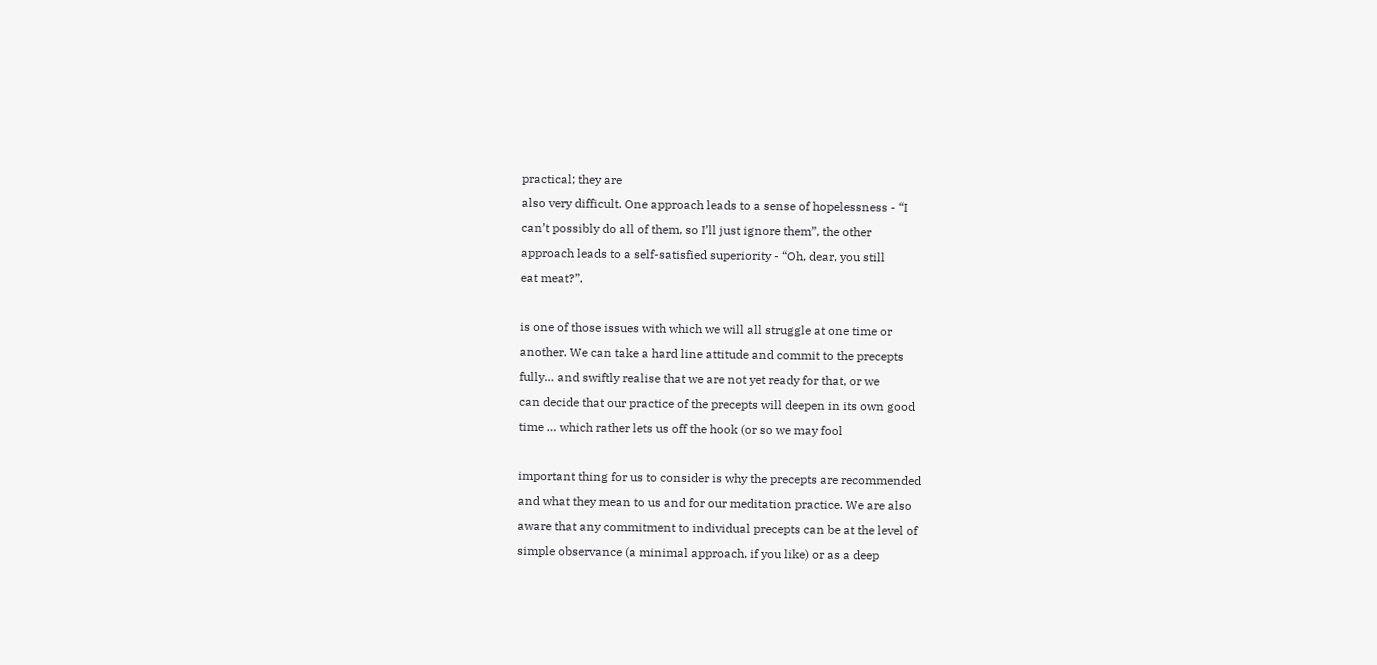practical; they are
also very difficult. One approach leads to a sense of hopelessness - “I
can’t possibly do all of them, so I’ll just ignore them”, the other
approach leads to a self-satisfied superiority - “Oh, dear, you still
eat meat?”.

is one of those issues with which we will all struggle at one time or
another. We can take a hard line attitude and commit to the precepts
fully… and swiftly realise that we are not yet ready for that, or we
can decide that our practice of the precepts will deepen in its own good
time … which rather lets us off the hook (or so we may fool

important thing for us to consider is why the precepts are recommended
and what they mean to us and for our meditation practice. We are also
aware that any commitment to individual precepts can be at the level of
simple observance (a minimal approach, if you like) or as a deep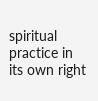spiritual practice in its own right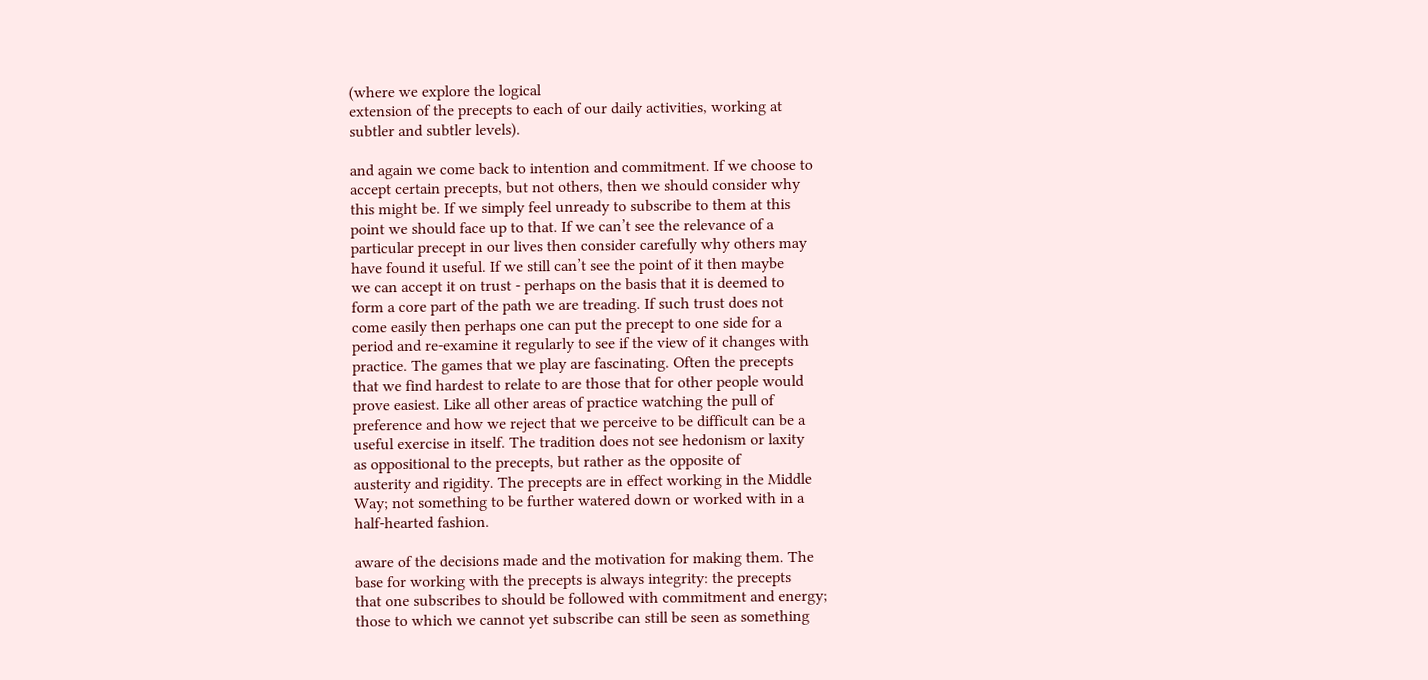(where we explore the logical
extension of the precepts to each of our daily activities, working at
subtler and subtler levels).

and again we come back to intention and commitment. If we choose to
accept certain precepts, but not others, then we should consider why
this might be. If we simply feel unready to subscribe to them at this
point we should face up to that. If we can’t see the relevance of a
particular precept in our lives then consider carefully why others may
have found it useful. If we still can’t see the point of it then maybe
we can accept it on trust - perhaps on the basis that it is deemed to
form a core part of the path we are treading. If such trust does not
come easily then perhaps one can put the precept to one side for a
period and re-examine it regularly to see if the view of it changes with
practice. The games that we play are fascinating. Often the precepts
that we find hardest to relate to are those that for other people would
prove easiest. Like all other areas of practice watching the pull of
preference and how we reject that we perceive to be difficult can be a
useful exercise in itself. The tradition does not see hedonism or laxity
as oppositional to the precepts, but rather as the opposite of
austerity and rigidity. The precepts are in effect working in the Middle
Way; not something to be further watered down or worked with in a
half-hearted fashion.

aware of the decisions made and the motivation for making them. The
base for working with the precepts is always integrity: the precepts
that one subscribes to should be followed with commitment and energy;
those to which we cannot yet subscribe can still be seen as something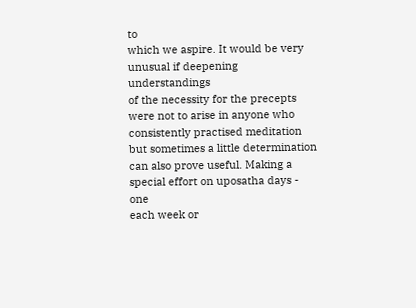to
which we aspire. It would be very unusual if deepening understandings
of the necessity for the precepts were not to arise in anyone who
consistently practised meditation but sometimes a little determination
can also prove useful. Making a special effort on uposatha days - one
each week or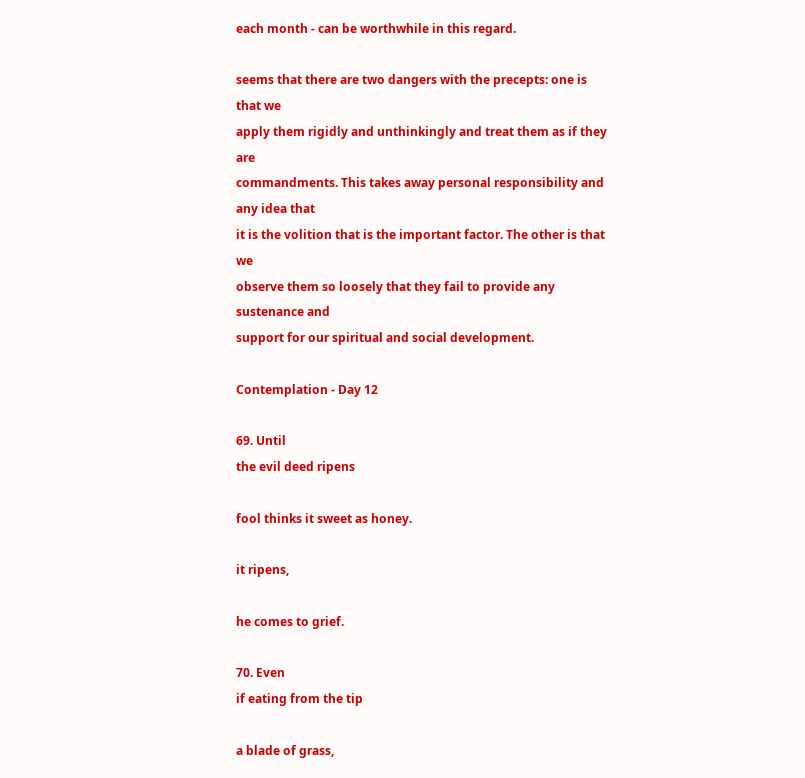each month - can be worthwhile in this regard.

seems that there are two dangers with the precepts: one is that we
apply them rigidly and unthinkingly and treat them as if they are
commandments. This takes away personal responsibility and any idea that
it is the volition that is the important factor. The other is that we
observe them so loosely that they fail to provide any sustenance and
support for our spiritual and social development.

Contemplation - Day 12

69. Until
the evil deed ripens

fool thinks it sweet as honey.

it ripens,

he comes to grief.

70. Even
if eating from the tip

a blade of grass,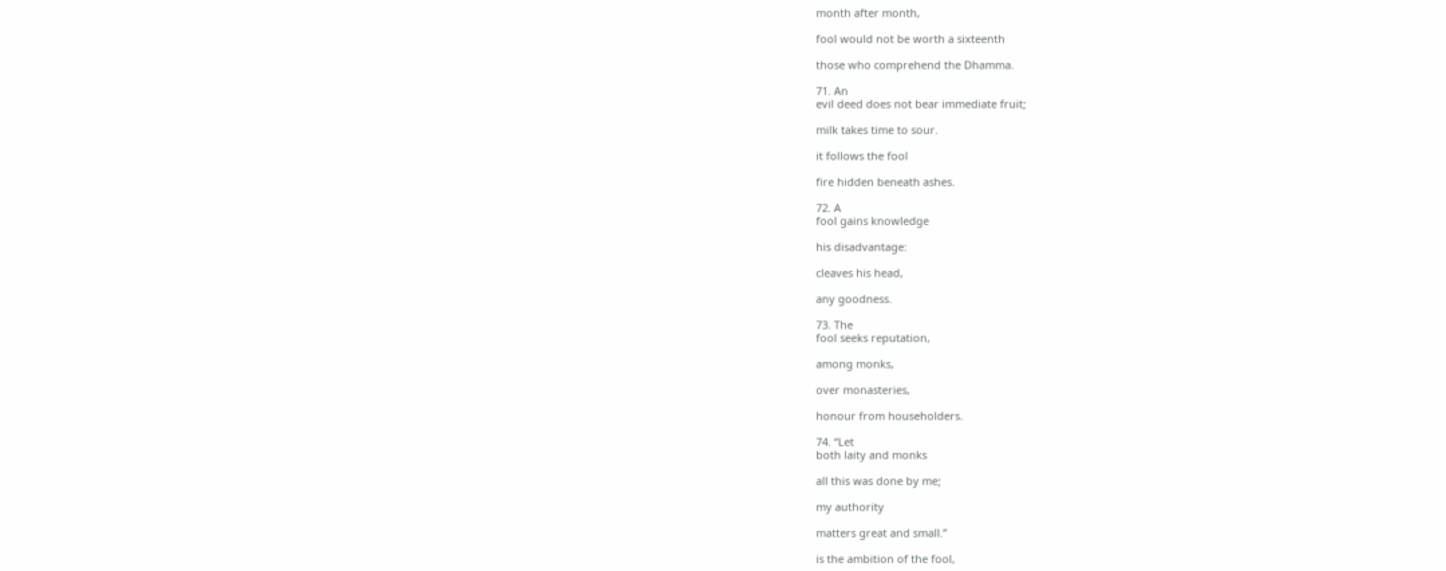month after month,

fool would not be worth a sixteenth

those who comprehend the Dhamma.

71. An
evil deed does not bear immediate fruit;

milk takes time to sour.

it follows the fool

fire hidden beneath ashes.

72. A
fool gains knowledge

his disadvantage:

cleaves his head,

any goodness.

73. The
fool seeks reputation,

among monks,

over monasteries,

honour from householders.

74. “Let
both laity and monks

all this was done by me;

my authority

matters great and small.”

is the ambition of the fool,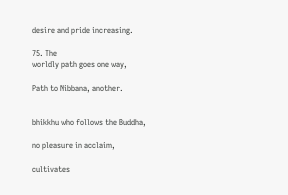desire and pride increasing.

75. The
worldly path goes one way,

Path to Nibbana, another.


bhikkhu who follows the Buddha,

no pleasure in acclaim,

cultivates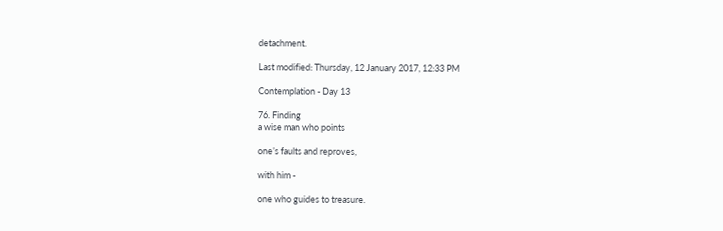detachment.

Last modified: Thursday, 12 January 2017, 12:33 PM

Contemplation - Day 13

76. Finding
a wise man who points

one’s faults and reproves,

with him -

one who guides to treasure.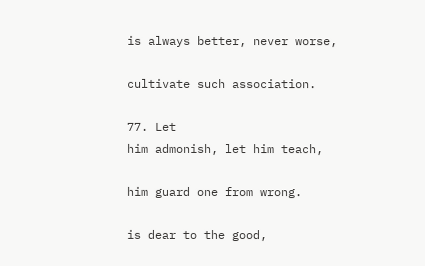is always better, never worse,

cultivate such association.

77. Let
him admonish, let him teach,

him guard one from wrong.

is dear to the good,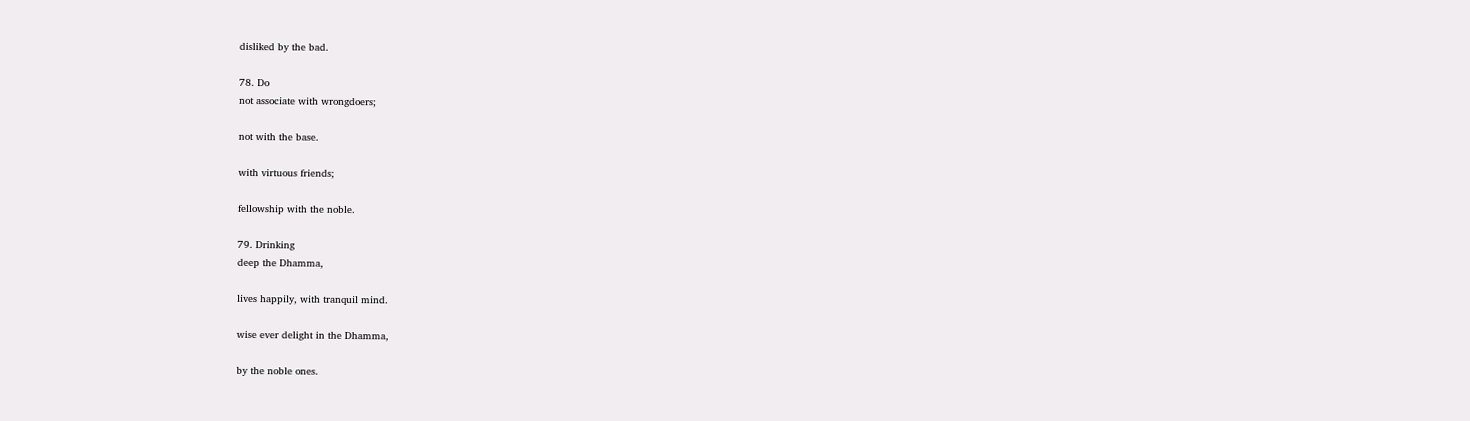disliked by the bad.

78. Do
not associate with wrongdoers;

not with the base.

with virtuous friends;

fellowship with the noble.

79. Drinking
deep the Dhamma,

lives happily, with tranquil mind.

wise ever delight in the Dhamma,

by the noble ones.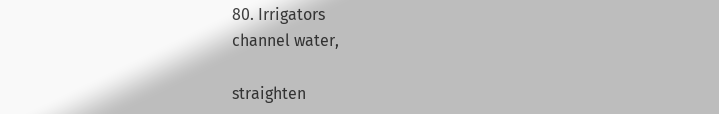80. Irrigators
channel water,

straighten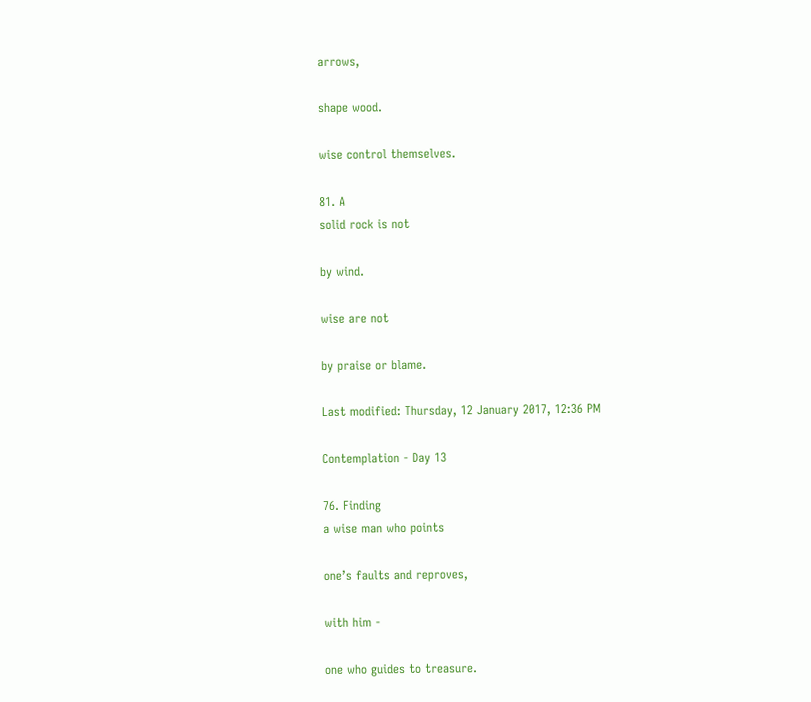arrows,

shape wood.

wise control themselves.

81. A
solid rock is not

by wind.

wise are not

by praise or blame.

Last modified: Thursday, 12 January 2017, 12:36 PM

Contemplation - Day 13

76. Finding
a wise man who points

one’s faults and reproves,

with him -

one who guides to treasure.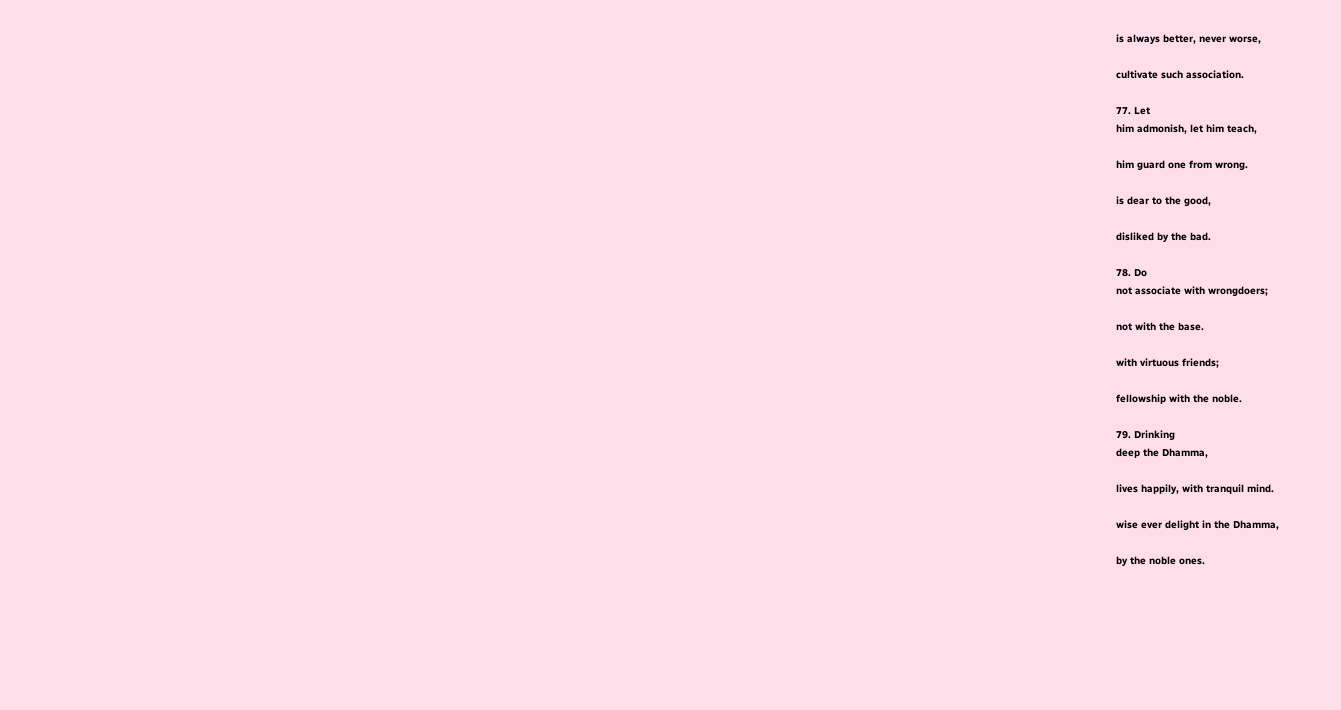is always better, never worse,

cultivate such association.

77. Let
him admonish, let him teach,

him guard one from wrong.

is dear to the good,

disliked by the bad.

78. Do
not associate with wrongdoers;

not with the base.

with virtuous friends;

fellowship with the noble.

79. Drinking
deep the Dhamma,

lives happily, with tranquil mind.

wise ever delight in the Dhamma,

by the noble ones.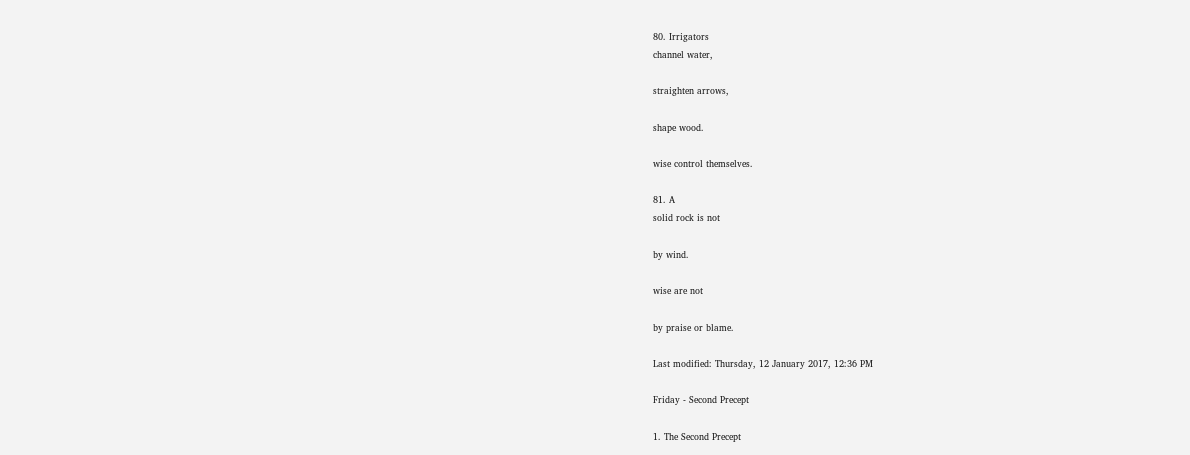80. Irrigators
channel water,

straighten arrows,

shape wood.

wise control themselves.

81. A
solid rock is not

by wind.

wise are not

by praise or blame.

Last modified: Thursday, 12 January 2017, 12:36 PM

Friday - Second Precept

1. The Second Precept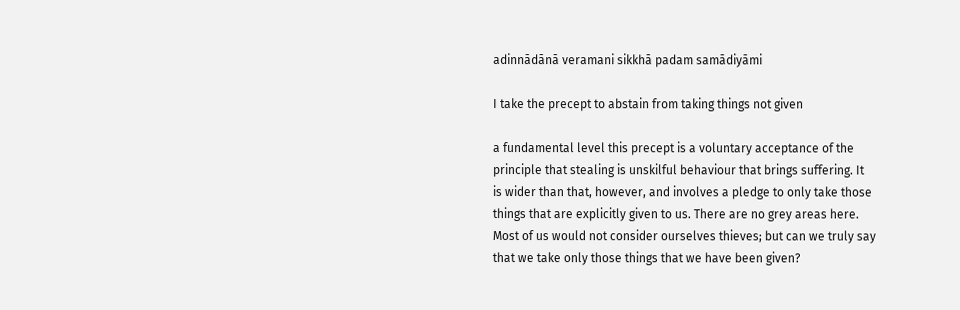adinnādānā veramani sikkhā padam samādiyāmi

I take the precept to abstain from taking things not given

a fundamental level this precept is a voluntary acceptance of the
principle that stealing is unskilful behaviour that brings suffering. It
is wider than that, however, and involves a pledge to only take those
things that are explicitly given to us. There are no grey areas here.
Most of us would not consider ourselves thieves; but can we truly say
that we take only those things that we have been given?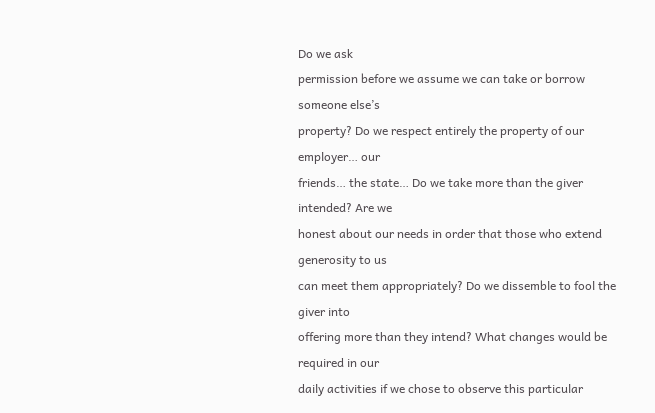Do we ask
permission before we assume we can take or borrow someone else’s
property? Do we respect entirely the property of our employer… our
friends… the state… Do we take more than the giver intended? Are we
honest about our needs in order that those who extend generosity to us
can meet them appropriately? Do we dissemble to fool the giver into
offering more than they intend? What changes would be required in our
daily activities if we chose to observe this particular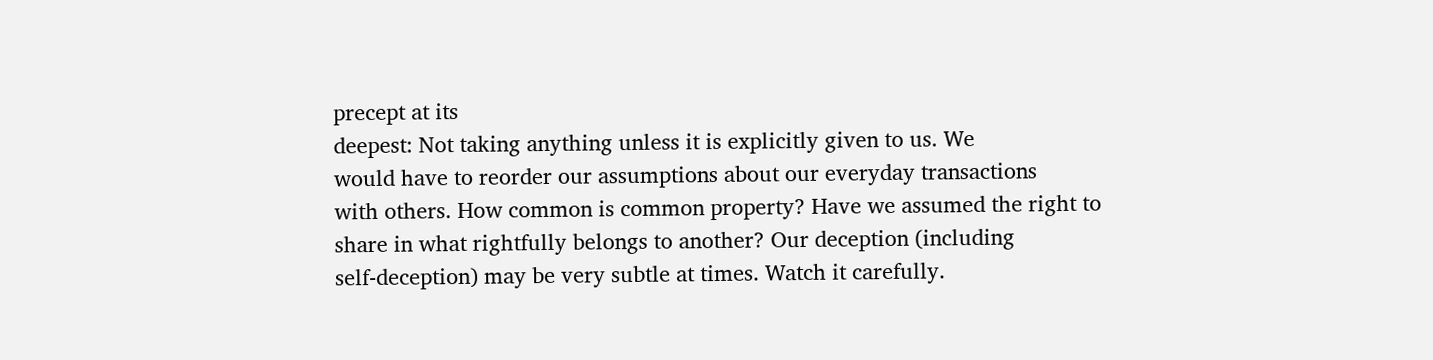precept at its
deepest: Not taking anything unless it is explicitly given to us. We
would have to reorder our assumptions about our everyday transactions
with others. How common is common property? Have we assumed the right to
share in what rightfully belongs to another? Our deception (including
self-deception) may be very subtle at times. Watch it carefully.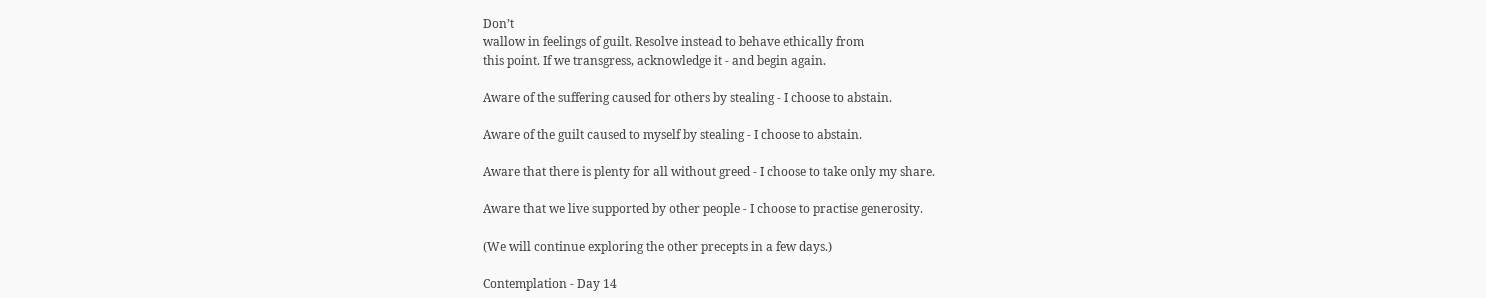Don’t
wallow in feelings of guilt. Resolve instead to behave ethically from
this point. If we transgress, acknowledge it - and begin again.

Aware of the suffering caused for others by stealing - I choose to abstain.

Aware of the guilt caused to myself by stealing - I choose to abstain.

Aware that there is plenty for all without greed - I choose to take only my share.

Aware that we live supported by other people - I choose to practise generosity.

(We will continue exploring the other precepts in a few days.)

Contemplation - Day 14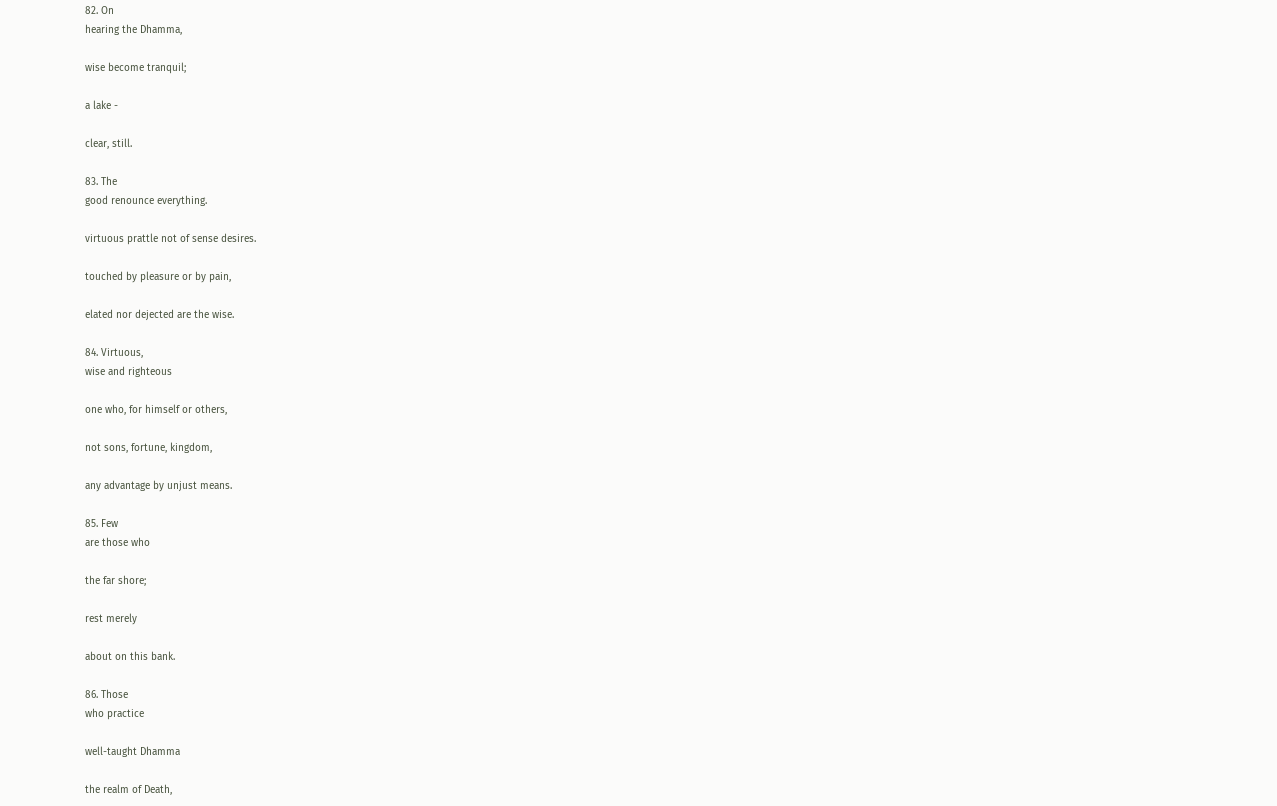82. On
hearing the Dhamma,

wise become tranquil;

a lake -

clear, still.

83. The
good renounce everything.

virtuous prattle not of sense desires.

touched by pleasure or by pain,

elated nor dejected are the wise.

84. Virtuous,
wise and righteous

one who, for himself or others,

not sons, fortune, kingdom,

any advantage by unjust means.

85. Few
are those who

the far shore;

rest merely

about on this bank.

86. Those
who practice

well-taught Dhamma

the realm of Death,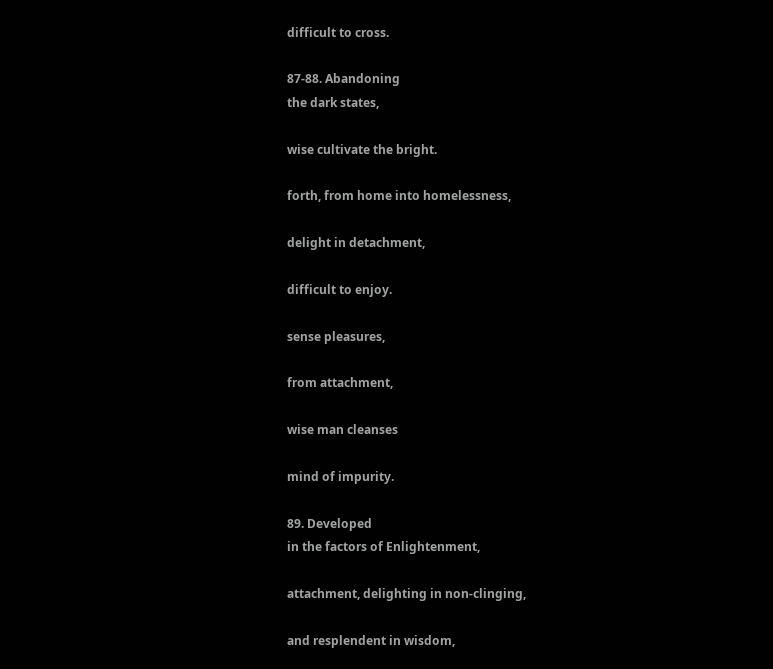difficult to cross.

87-88. Abandoning
the dark states,

wise cultivate the bright.

forth, from home into homelessness,

delight in detachment,

difficult to enjoy.

sense pleasures,

from attachment,

wise man cleanses

mind of impurity.

89. Developed
in the factors of Enlightenment,

attachment, delighting in non-clinging,

and resplendent in wisdom,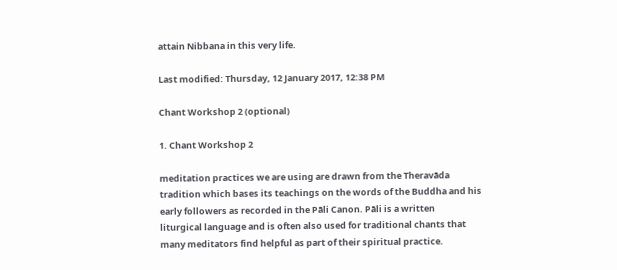attain Nibbana in this very life.

Last modified: Thursday, 12 January 2017, 12:38 PM

Chant Workshop 2 (optional)

1. Chant Workshop 2

meditation practices we are using are drawn from the Theravāda
tradition which bases its teachings on the words of the Buddha and his
early followers as recorded in the Pāli Canon. Pāli is a written
liturgical language and is often also used for traditional chants that
many meditators find helpful as part of their spiritual practice.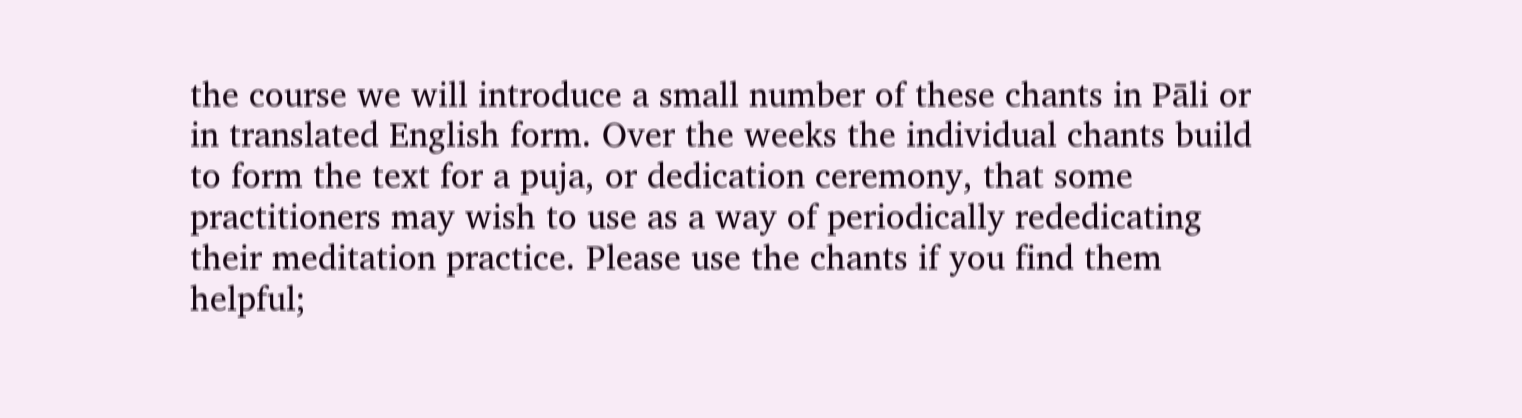the course we will introduce a small number of these chants in Pāli or
in translated English form. Over the weeks the individual chants build
to form the text for a puja, or dedication ceremony, that some
practitioners may wish to use as a way of periodically rededicating
their meditation practice. Please use the chants if you find them
helpful;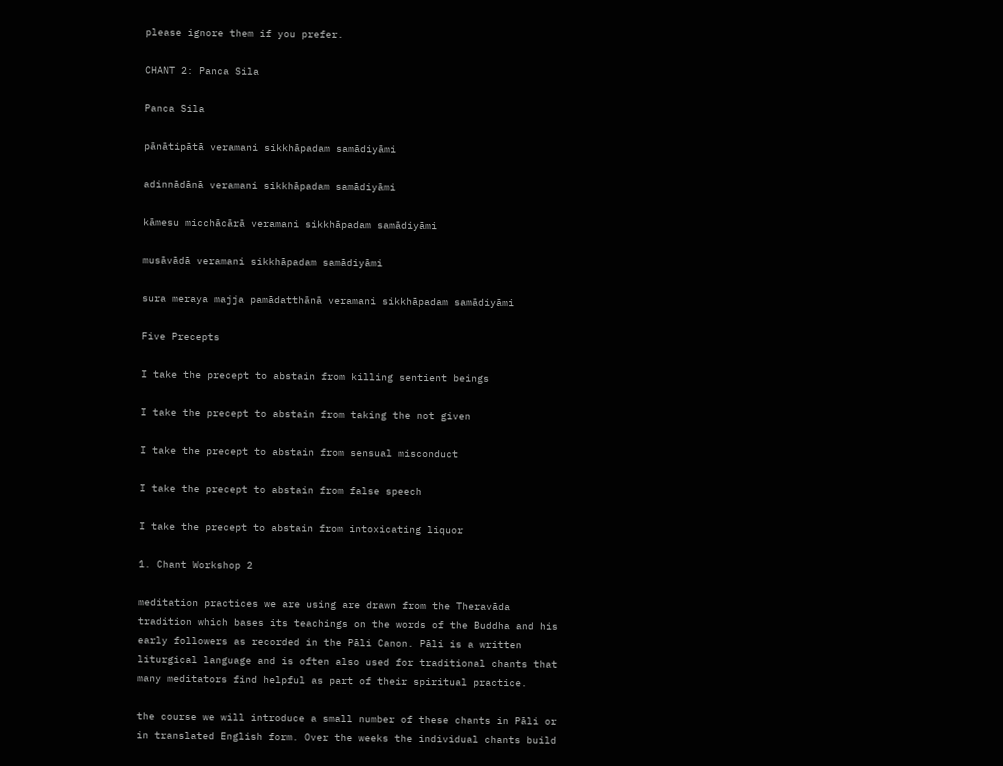please ignore them if you prefer.

CHANT 2: Panca Sila

Panca Sila

pānātipātā veramani sikkhāpadam samādiyāmi

adinnādānā veramani sikkhāpadam samādiyāmi

kāmesu micchācārā veramani sikkhāpadam samādiyāmi

musāvādā veramani sikkhāpadam samādiyāmi

sura meraya majja pamādatthānā veramani sikkhāpadam samādiyāmi

Five Precepts

I take the precept to abstain from killing sentient beings

I take the precept to abstain from taking the not given

I take the precept to abstain from sensual misconduct

I take the precept to abstain from false speech

I take the precept to abstain from intoxicating liquor

1. Chant Workshop 2

meditation practices we are using are drawn from the Theravāda
tradition which bases its teachings on the words of the Buddha and his
early followers as recorded in the Pāli Canon. Pāli is a written
liturgical language and is often also used for traditional chants that
many meditators find helpful as part of their spiritual practice.

the course we will introduce a small number of these chants in Pāli or
in translated English form. Over the weeks the individual chants build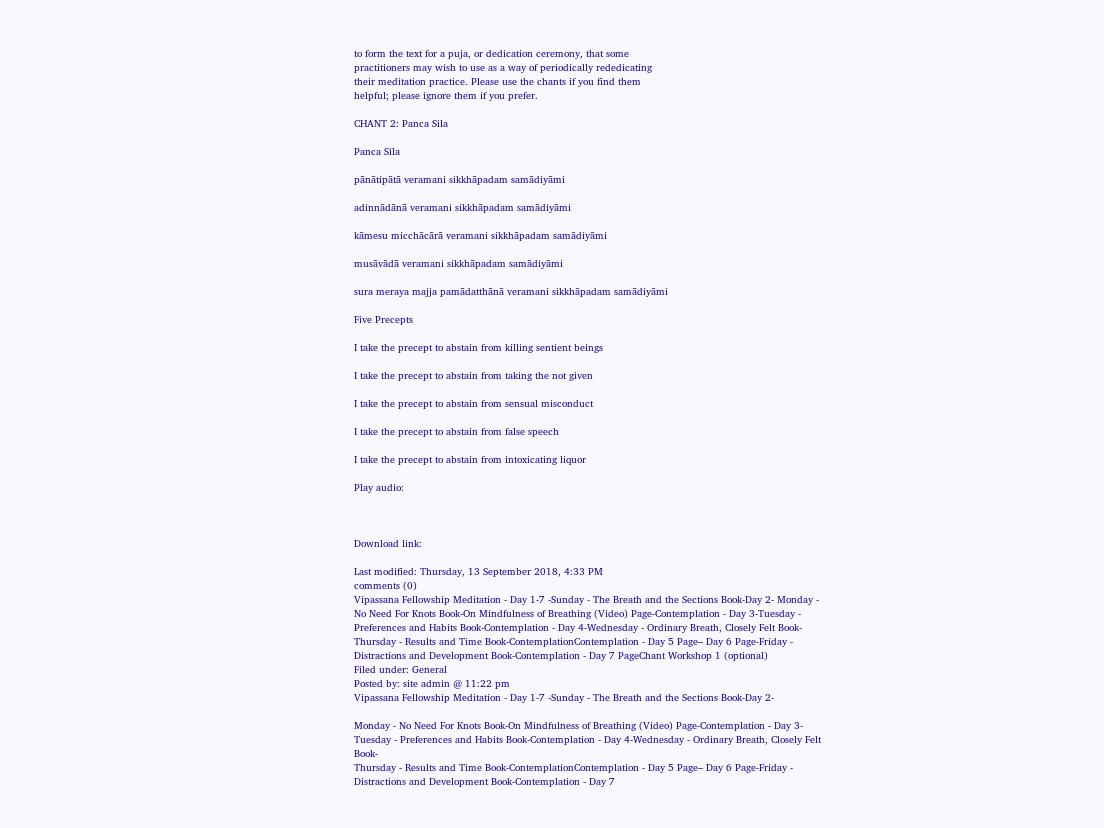to form the text for a puja, or dedication ceremony, that some
practitioners may wish to use as a way of periodically rededicating
their meditation practice. Please use the chants if you find them
helpful; please ignore them if you prefer.

CHANT 2: Panca Sila

Panca Sila

pānātipātā veramani sikkhāpadam samādiyāmi

adinnādānā veramani sikkhāpadam samādiyāmi

kāmesu micchācārā veramani sikkhāpadam samādiyāmi

musāvādā veramani sikkhāpadam samādiyāmi

sura meraya majja pamādatthānā veramani sikkhāpadam samādiyāmi

Five Precepts

I take the precept to abstain from killing sentient beings

I take the precept to abstain from taking the not given

I take the precept to abstain from sensual misconduct

I take the precept to abstain from false speech

I take the precept to abstain from intoxicating liquor

Play audio:



Download link:

Last modified: Thursday, 13 September 2018, 4:33 PM
comments (0)
Vipassana Fellowship Meditation - Day 1-7 -Sunday - The Breath and the Sections Book-Day 2- Monday - No Need For Knots Book-On Mindfulness of Breathing (Video) Page-Contemplation - Day 3-Tuesday - Preferences and Habits Book-Contemplation - Day 4-Wednesday - Ordinary Breath, Closely Felt Book- Thursday - Results and Time Book-ContemplationContemplation - Day 5 Page– Day 6 Page-Friday - Distractions and Development Book-Contemplation - Day 7 PageChant Workshop 1 (optional)
Filed under: General
Posted by: site admin @ 11:22 pm
Vipassana Fellowship Meditation - Day 1-7 -Sunday - The Breath and the Sections Book-Day 2-

Monday - No Need For Knots Book-On Mindfulness of Breathing (Video) Page-Contemplation - Day 3-Tuesday - Preferences and Habits Book-Contemplation - Day 4-Wednesday - Ordinary Breath, Closely Felt Book-
Thursday - Results and Time Book-ContemplationContemplation - Day 5 Page– Day 6 Page-Friday - Distractions and Development Book-Contemplation - Day 7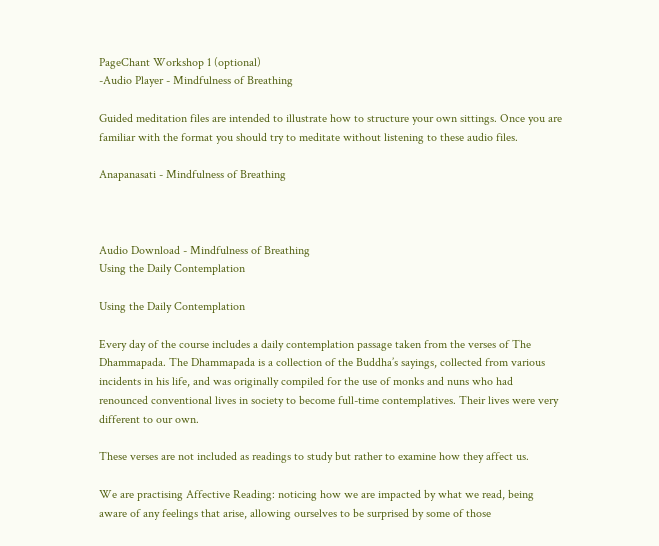PageChant Workshop 1 (optional)
-Audio Player - Mindfulness of Breathing

Guided meditation files are intended to illustrate how to structure your own sittings. Once you are familiar with the format you should try to meditate without listening to these audio files.

Anapanasati - Mindfulness of Breathing



Audio Download - Mindfulness of Breathing
Using the Daily Contemplation

Using the Daily Contemplation

Every day of the course includes a daily contemplation passage taken from the verses of The Dhammapada. The Dhammapada is a collection of the Buddha’s sayings, collected from various incidents in his life, and was originally compiled for the use of monks and nuns who had renounced conventional lives in society to become full-time contemplatives. Their lives were very different to our own.

These verses are not included as readings to study but rather to examine how they affect us.

We are practising Affective Reading: noticing how we are impacted by what we read, being aware of any feelings that arise, allowing ourselves to be surprised by some of those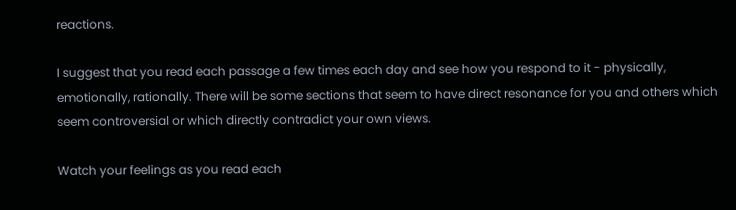reactions.

I suggest that you read each passage a few times each day and see how you respond to it - physically, emotionally, rationally. There will be some sections that seem to have direct resonance for you and others which seem controversial or which directly contradict your own views.

Watch your feelings as you read each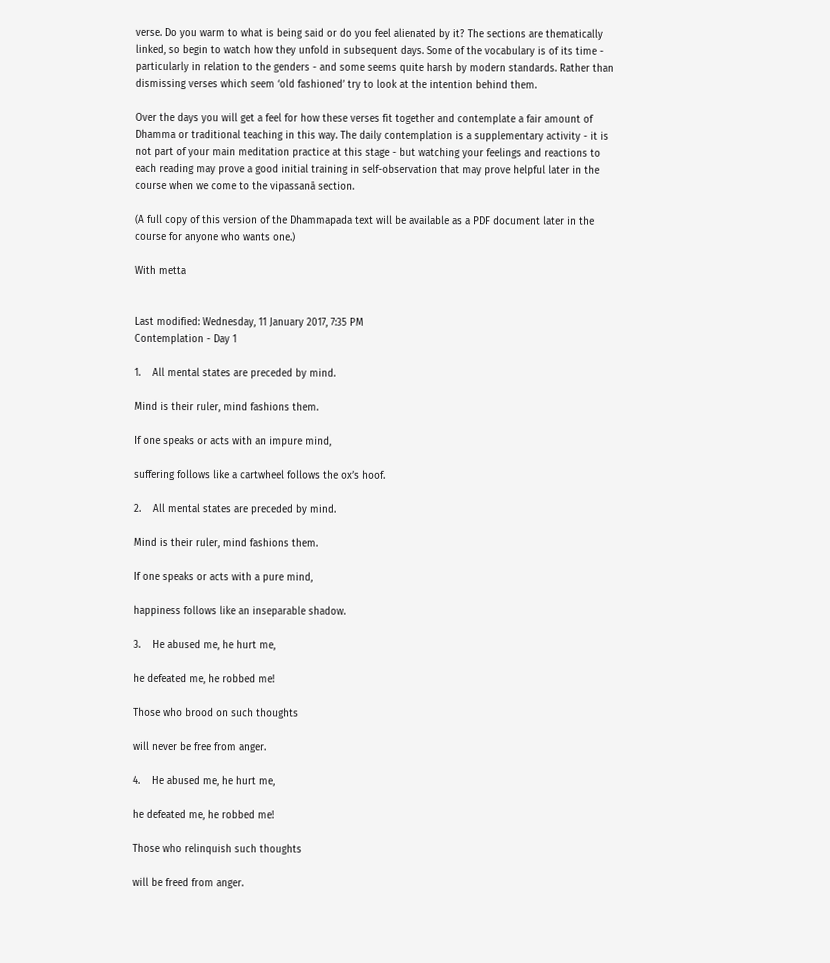verse. Do you warm to what is being said or do you feel alienated by it? The sections are thematically linked, so begin to watch how they unfold in subsequent days. Some of the vocabulary is of its time - particularly in relation to the genders - and some seems quite harsh by modern standards. Rather than dismissing verses which seem ‘old fashioned’ try to look at the intention behind them.

Over the days you will get a feel for how these verses fit together and contemplate a fair amount of Dhamma or traditional teaching in this way. The daily contemplation is a supplementary activity - it is not part of your main meditation practice at this stage - but watching your feelings and reactions to each reading may prove a good initial training in self-observation that may prove helpful later in the course when we come to the vipassanā section.

(A full copy of this version of the Dhammapada text will be available as a PDF document later in the course for anyone who wants one.)

With metta


Last modified: Wednesday, 11 January 2017, 7:35 PM
Contemplation - Day 1

1.    All mental states are preceded by mind.

Mind is their ruler, mind fashions them.

If one speaks or acts with an impure mind,

suffering follows like a cartwheel follows the ox’s hoof.

2.    All mental states are preceded by mind.

Mind is their ruler, mind fashions them.

If one speaks or acts with a pure mind,

happiness follows like an inseparable shadow.

3.    He abused me, he hurt me,

he defeated me, he robbed me!

Those who brood on such thoughts

will never be free from anger.

4.    He abused me, he hurt me,

he defeated me, he robbed me!

Those who relinquish such thoughts

will be freed from anger.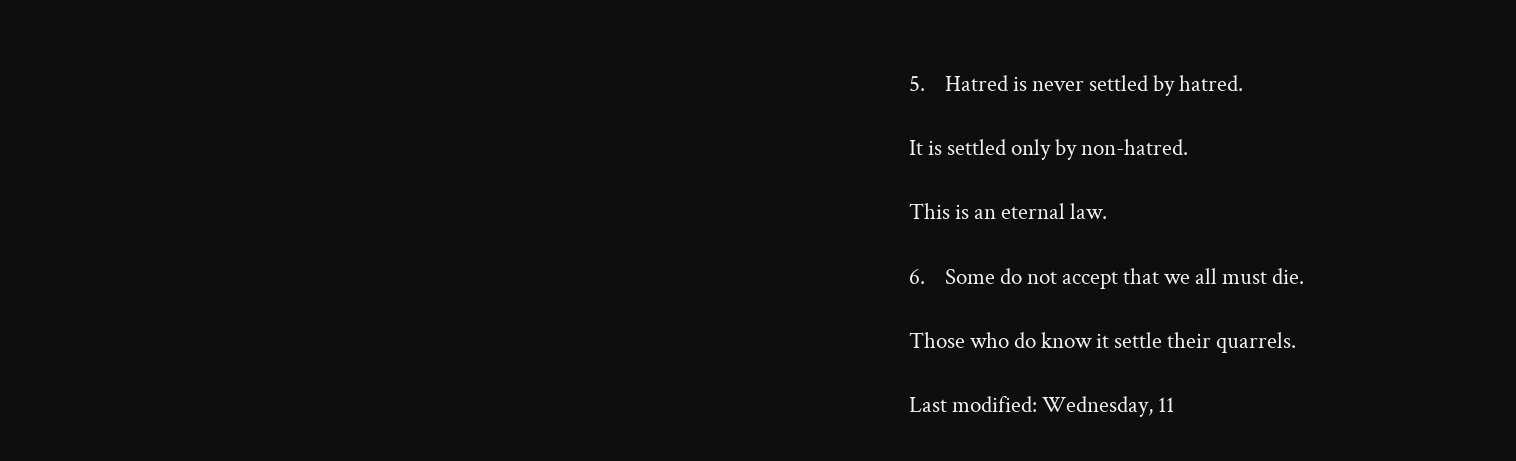5.    Hatred is never settled by hatred.

It is settled only by non-hatred.

This is an eternal law.

6.    Some do not accept that we all must die.

Those who do know it settle their quarrels.

Last modified: Wednesday, 11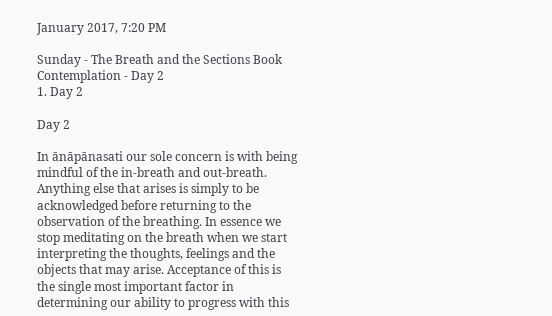January 2017, 7:20 PM

Sunday - The Breath and the Sections Book
Contemplation - Day 2
1. Day 2

Day 2

In ānāpānasati our sole concern is with being mindful of the in-breath and out-breath. Anything else that arises is simply to be acknowledged before returning to the observation of the breathing. In essence we stop meditating on the breath when we start interpreting the thoughts, feelings and the objects that may arise. Acceptance of this is the single most important factor in determining our ability to progress with this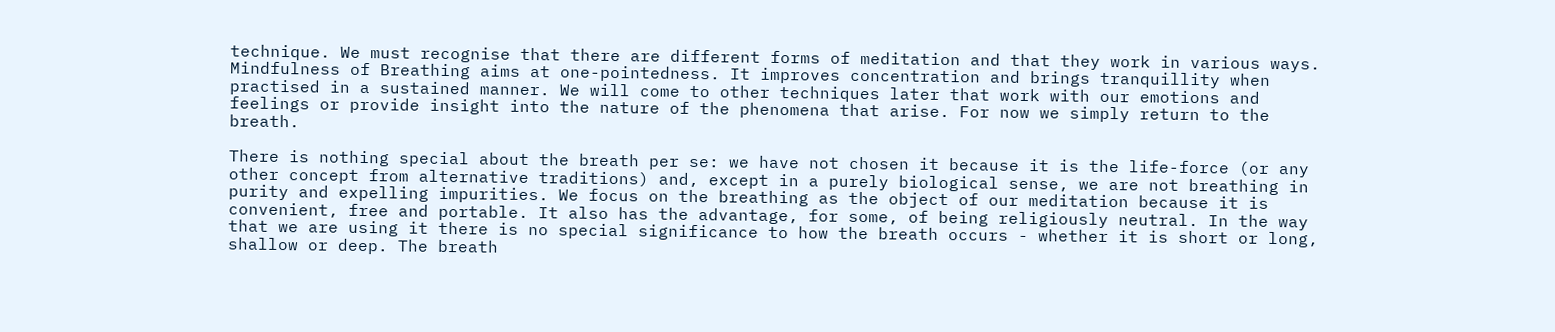technique. We must recognise that there are different forms of meditation and that they work in various ways. Mindfulness of Breathing aims at one-pointedness. It improves concentration and brings tranquillity when practised in a sustained manner. We will come to other techniques later that work with our emotions and feelings or provide insight into the nature of the phenomena that arise. For now we simply return to the breath.

There is nothing special about the breath per se: we have not chosen it because it is the life-force (or any other concept from alternative traditions) and, except in a purely biological sense, we are not breathing in purity and expelling impurities. We focus on the breathing as the object of our meditation because it is convenient, free and portable. It also has the advantage, for some, of being religiously neutral. In the way that we are using it there is no special significance to how the breath occurs - whether it is short or long, shallow or deep. The breath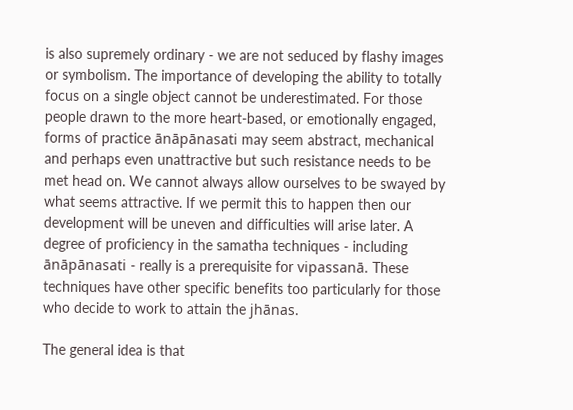is also supremely ordinary - we are not seduced by flashy images or symbolism. The importance of developing the ability to totally focus on a single object cannot be underestimated. For those people drawn to the more heart-based, or emotionally engaged, forms of practice ānāpānasati may seem abstract, mechanical and perhaps even unattractive but such resistance needs to be met head on. We cannot always allow ourselves to be swayed by what seems attractive. If we permit this to happen then our development will be uneven and difficulties will arise later. A degree of proficiency in the samatha techniques - including ānāpānasati - really is a prerequisite for vipassanā. These techniques have other specific benefits too particularly for those who decide to work to attain the jhānas.

The general idea is that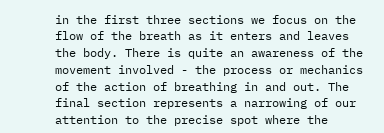in the first three sections we focus on the flow of the breath as it enters and leaves the body. There is quite an awareness of the movement involved - the process or mechanics of the action of breathing in and out. The final section represents a narrowing of our attention to the precise spot where the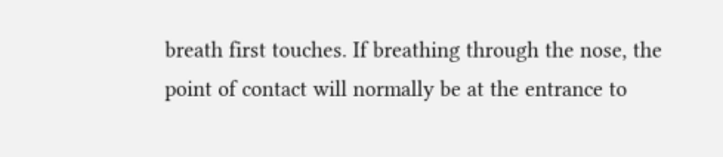breath first touches. If breathing through the nose, the point of contact will normally be at the entrance to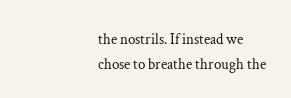the nostrils. If instead we chose to breathe through the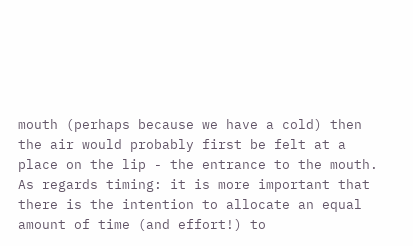mouth (perhaps because we have a cold) then the air would probably first be felt at a place on the lip - the entrance to the mouth. As regards timing: it is more important that there is the intention to allocate an equal amount of time (and effort!) to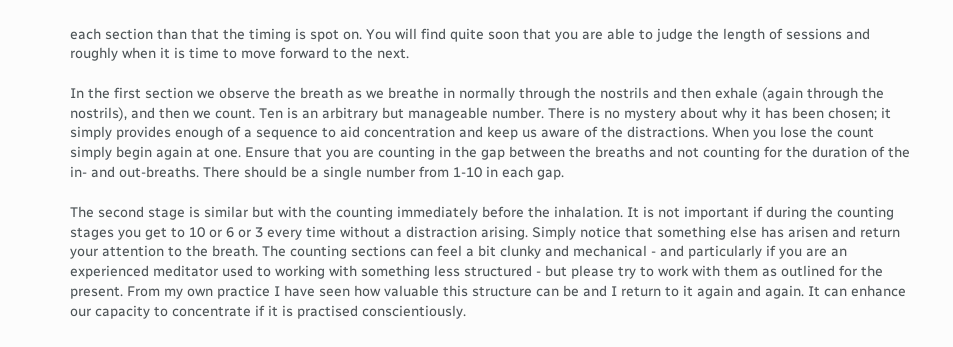each section than that the timing is spot on. You will find quite soon that you are able to judge the length of sessions and roughly when it is time to move forward to the next.

In the first section we observe the breath as we breathe in normally through the nostrils and then exhale (again through the nostrils), and then we count. Ten is an arbitrary but manageable number. There is no mystery about why it has been chosen; it simply provides enough of a sequence to aid concentration and keep us aware of the distractions. When you lose the count simply begin again at one. Ensure that you are counting in the gap between the breaths and not counting for the duration of the in- and out-breaths. There should be a single number from 1-10 in each gap.

The second stage is similar but with the counting immediately before the inhalation. It is not important if during the counting stages you get to 10 or 6 or 3 every time without a distraction arising. Simply notice that something else has arisen and return your attention to the breath. The counting sections can feel a bit clunky and mechanical - and particularly if you are an experienced meditator used to working with something less structured - but please try to work with them as outlined for the present. From my own practice I have seen how valuable this structure can be and I return to it again and again. It can enhance our capacity to concentrate if it is practised conscientiously.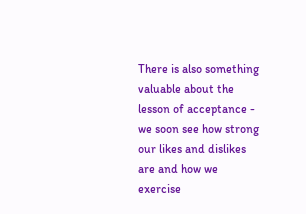There is also something valuable about the lesson of acceptance - we soon see how strong our likes and dislikes are and how we exercise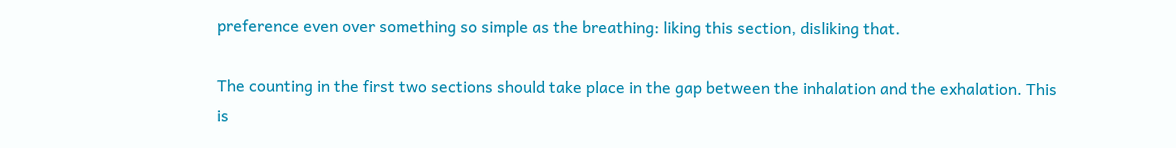preference even over something so simple as the breathing: liking this section, disliking that.

The counting in the first two sections should take place in the gap between the inhalation and the exhalation. This is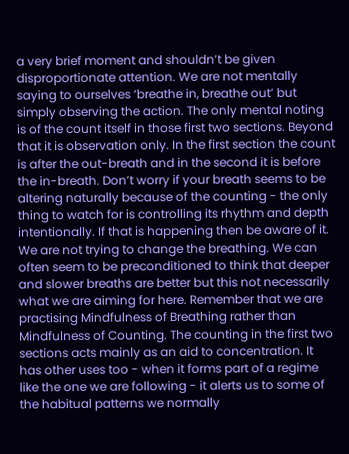a very brief moment and shouldn’t be given disproportionate attention. We are not mentally saying to ourselves ‘breathe in, breathe out’ but simply observing the action. The only mental noting is of the count itself in those first two sections. Beyond that it is observation only. In the first section the count is after the out-breath and in the second it is before the in-breath. Don’t worry if your breath seems to be altering naturally because of the counting - the only thing to watch for is controlling its rhythm and depth intentionally. If that is happening then be aware of it. We are not trying to change the breathing. We can often seem to be preconditioned to think that deeper and slower breaths are better but this not necessarily what we are aiming for here. Remember that we are practising Mindfulness of Breathing rather than Mindfulness of Counting. The counting in the first two sections acts mainly as an aid to concentration. It has other uses too - when it forms part of a regime like the one we are following - it alerts us to some of the habitual patterns we normally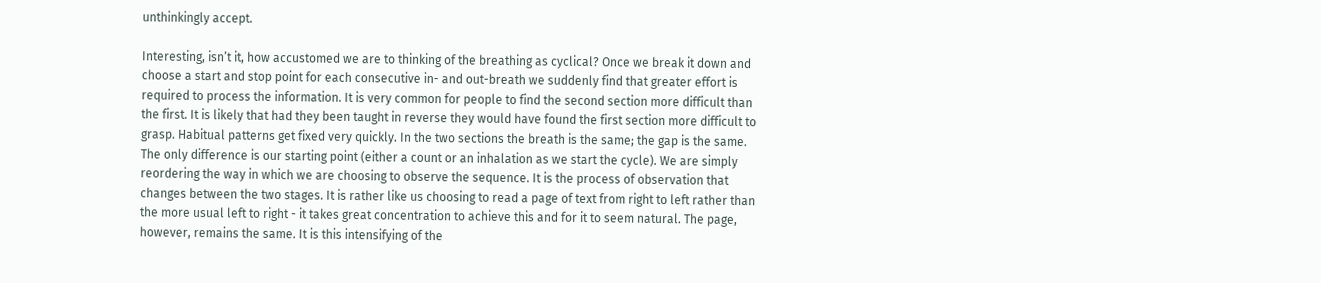unthinkingly accept.

Interesting, isn’t it, how accustomed we are to thinking of the breathing as cyclical? Once we break it down and choose a start and stop point for each consecutive in- and out-breath we suddenly find that greater effort is required to process the information. It is very common for people to find the second section more difficult than the first. It is likely that had they been taught in reverse they would have found the first section more difficult to grasp. Habitual patterns get fixed very quickly. In the two sections the breath is the same; the gap is the same. The only difference is our starting point (either a count or an inhalation as we start the cycle). We are simply reordering the way in which we are choosing to observe the sequence. It is the process of observation that changes between the two stages. It is rather like us choosing to read a page of text from right to left rather than the more usual left to right - it takes great concentration to achieve this and for it to seem natural. The page, however, remains the same. It is this intensifying of the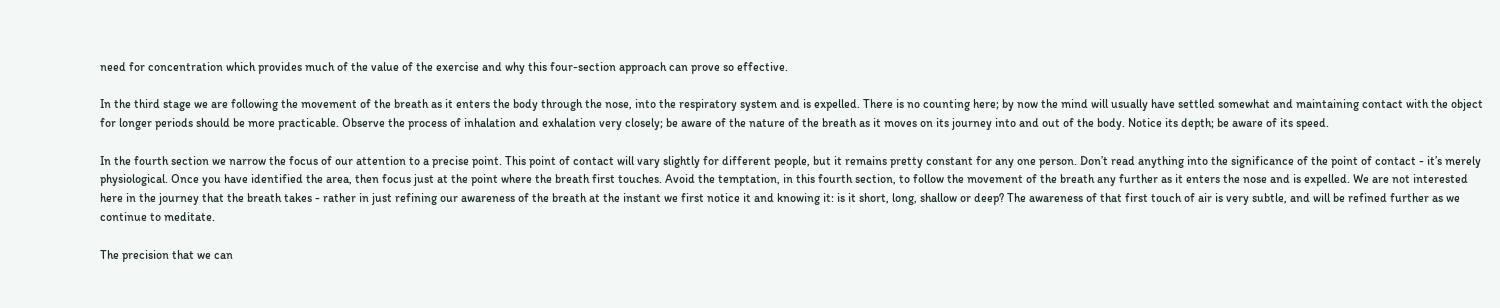need for concentration which provides much of the value of the exercise and why this four-section approach can prove so effective.

In the third stage we are following the movement of the breath as it enters the body through the nose, into the respiratory system and is expelled. There is no counting here; by now the mind will usually have settled somewhat and maintaining contact with the object for longer periods should be more practicable. Observe the process of inhalation and exhalation very closely; be aware of the nature of the breath as it moves on its journey into and out of the body. Notice its depth; be aware of its speed.

In the fourth section we narrow the focus of our attention to a precise point. This point of contact will vary slightly for different people, but it remains pretty constant for any one person. Don’t read anything into the significance of the point of contact - it’s merely physiological. Once you have identified the area, then focus just at the point where the breath first touches. Avoid the temptation, in this fourth section, to follow the movement of the breath any further as it enters the nose and is expelled. We are not interested here in the journey that the breath takes - rather in just refining our awareness of the breath at the instant we first notice it and knowing it: is it short, long, shallow or deep? The awareness of that first touch of air is very subtle, and will be refined further as we continue to meditate.

The precision that we can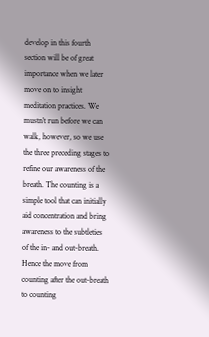develop in this fourth section will be of great importance when we later move on to insight meditation practices. We mustn’t run before we can walk, however, so we use the three preceding stages to refine our awareness of the breath. The counting is a simple tool that can initially aid concentration and bring awareness to the subtleties of the in- and out-breath. Hence the move from counting after the out-breath to counting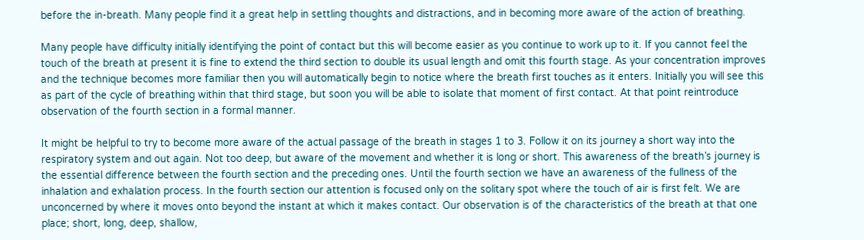before the in-breath. Many people find it a great help in settling thoughts and distractions, and in becoming more aware of the action of breathing.

Many people have difficulty initially identifying the point of contact but this will become easier as you continue to work up to it. If you cannot feel the touch of the breath at present it is fine to extend the third section to double its usual length and omit this fourth stage. As your concentration improves and the technique becomes more familiar then you will automatically begin to notice where the breath first touches as it enters. Initially you will see this as part of the cycle of breathing within that third stage, but soon you will be able to isolate that moment of first contact. At that point reintroduce observation of the fourth section in a formal manner.

It might be helpful to try to become more aware of the actual passage of the breath in stages 1 to 3. Follow it on its journey a short way into the respiratory system and out again. Not too deep, but aware of the movement and whether it is long or short. This awareness of the breath’s journey is the essential difference between the fourth section and the preceding ones. Until the fourth section we have an awareness of the fullness of the inhalation and exhalation process. In the fourth section our attention is focused only on the solitary spot where the touch of air is first felt. We are unconcerned by where it moves onto beyond the instant at which it makes contact. Our observation is of the characteristics of the breath at that one place; short, long, deep, shallow,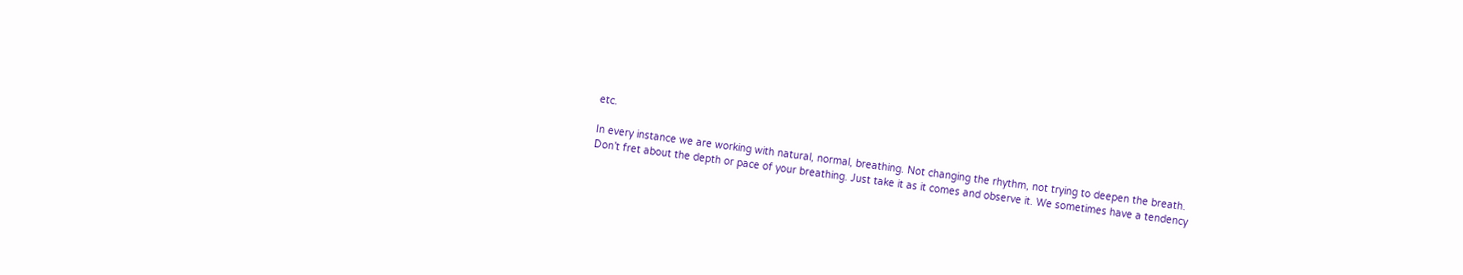etc.

In every instance we are working with natural, normal, breathing. Not changing the rhythm, not trying to deepen the breath. Don’t fret about the depth or pace of your breathing. Just take it as it comes and observe it. We sometimes have a tendency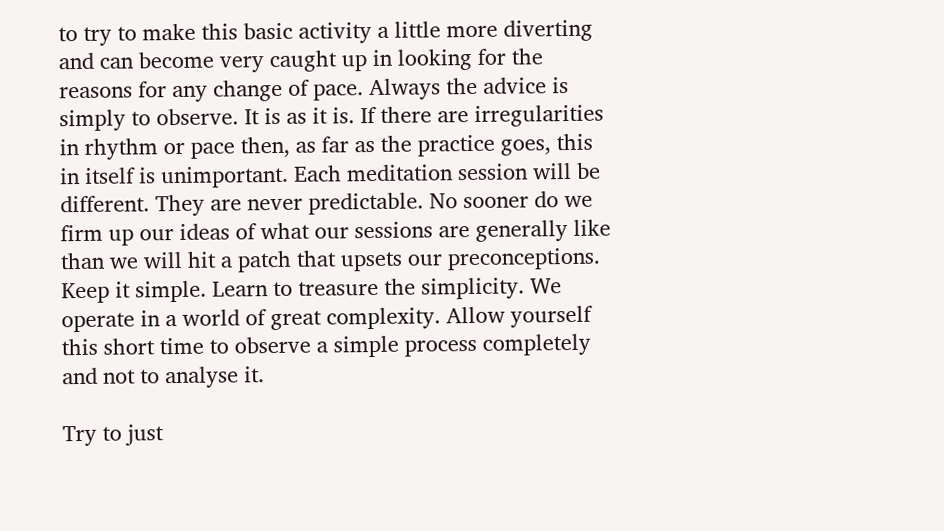to try to make this basic activity a little more diverting and can become very caught up in looking for the reasons for any change of pace. Always the advice is simply to observe. It is as it is. If there are irregularities in rhythm or pace then, as far as the practice goes, this in itself is unimportant. Each meditation session will be different. They are never predictable. No sooner do we firm up our ideas of what our sessions are generally like than we will hit a patch that upsets our preconceptions. Keep it simple. Learn to treasure the simplicity. We operate in a world of great complexity. Allow yourself this short time to observe a simple process completely and not to analyse it.

Try to just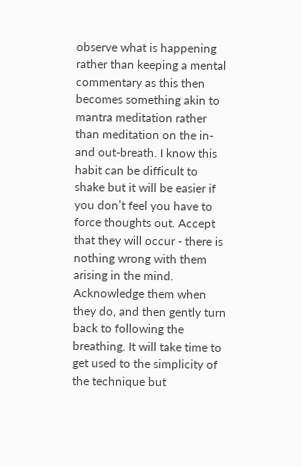observe what is happening rather than keeping a mental commentary as this then becomes something akin to mantra meditation rather than meditation on the in- and out-breath. I know this habit can be difficult to shake but it will be easier if you don’t feel you have to force thoughts out. Accept that they will occur - there is nothing wrong with them arising in the mind. Acknowledge them when they do, and then gently turn back to following the breathing. It will take time to get used to the simplicity of the technique but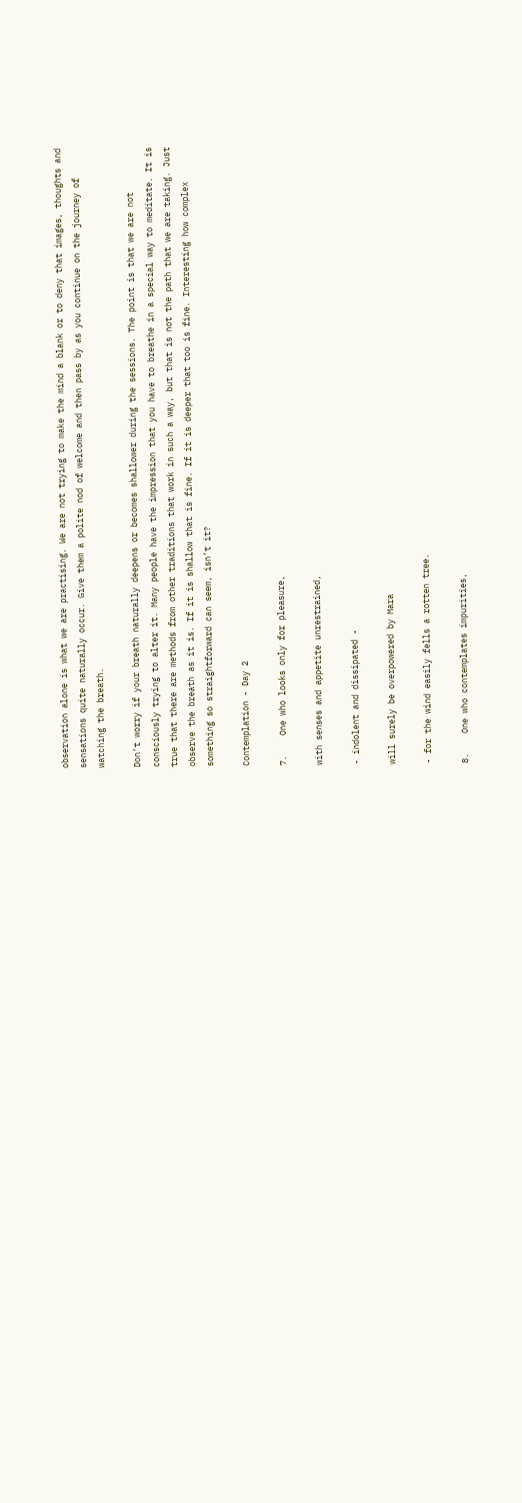observation alone is what we are practising. We are not trying to make the mind a blank or to deny that images, thoughts and sensations quite naturally occur. Give them a polite nod of welcome and then pass by as you continue on the journey of watching the breath.

Don’t worry if your breath naturally deepens or becomes shallower during the sessions. The point is that we are not consciously trying to alter it. Many people have the impression that you have to breathe in a special way to meditate. It is true that there are methods from other traditions that work in such a way, but that is not the path that we are taking. Just observe the breath as it is. If it is shallow that is fine. If it is deeper that too is fine. Interesting how complex something so straightforward can seem, isn’t it?

Contemplation - Day 2

7.    One who looks only for pleasure,

with senses and appetite unrestrained,

- indolent and dissipated -

will surely be overpowered by Mara

- for the wind easily fells a rotten tree.

8.    One who contemplates impurities,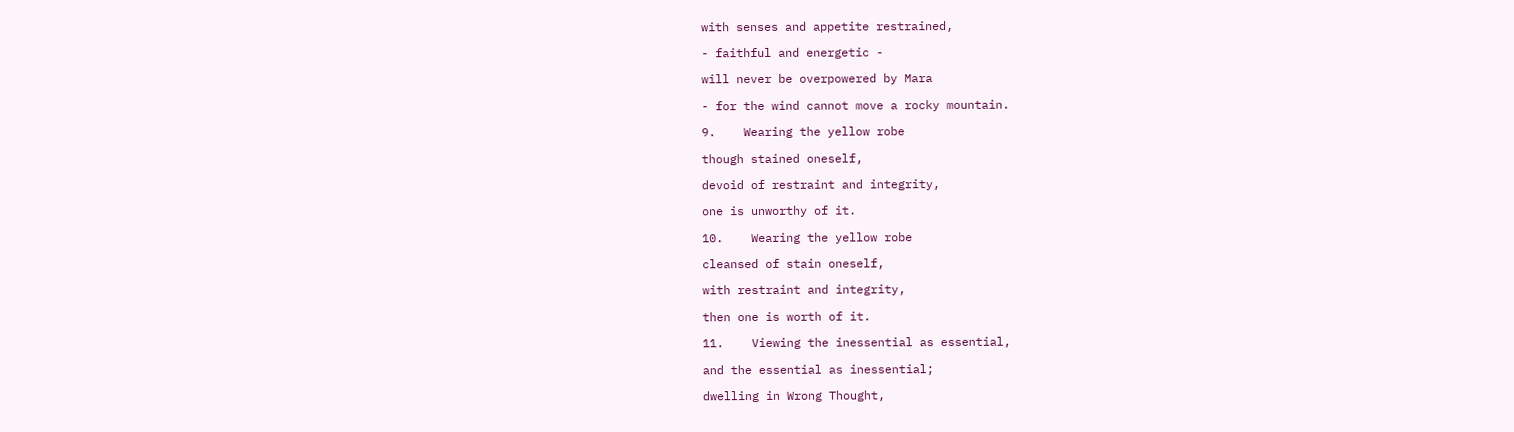with senses and appetite restrained,

- faithful and energetic -

will never be overpowered by Mara

- for the wind cannot move a rocky mountain.

9.    Wearing the yellow robe

though stained oneself,

devoid of restraint and integrity,

one is unworthy of it.

10.    Wearing the yellow robe

cleansed of stain oneself,

with restraint and integrity,

then one is worth of it.

11.    Viewing the inessential as essential,

and the essential as inessential;

dwelling in Wrong Thought,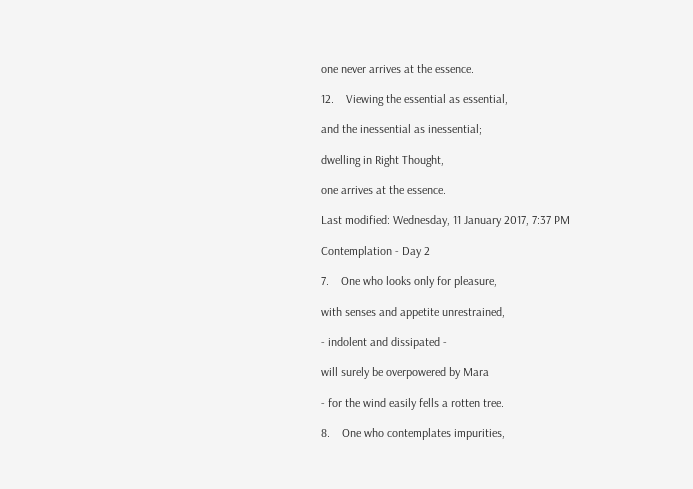one never arrives at the essence.

12.    Viewing the essential as essential,

and the inessential as inessential;

dwelling in Right Thought,

one arrives at the essence.

Last modified: Wednesday, 11 January 2017, 7:37 PM

Contemplation - Day 2

7.    One who looks only for pleasure,

with senses and appetite unrestrained,

- indolent and dissipated -

will surely be overpowered by Mara

- for the wind easily fells a rotten tree.

8.    One who contemplates impurities,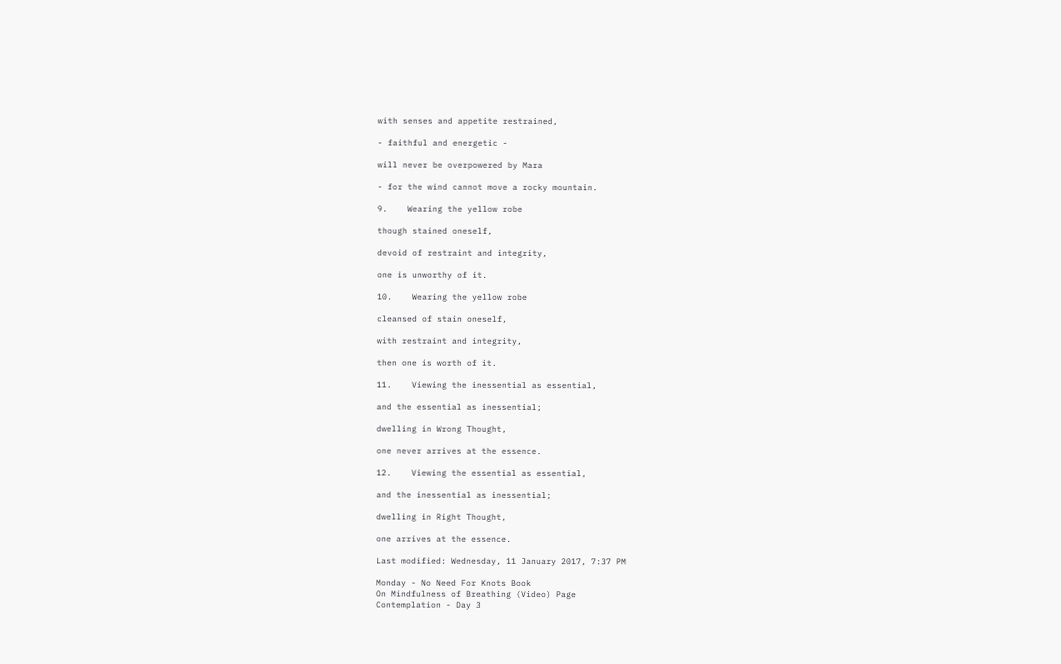with senses and appetite restrained,

- faithful and energetic -

will never be overpowered by Mara

- for the wind cannot move a rocky mountain.

9.    Wearing the yellow robe

though stained oneself,

devoid of restraint and integrity,

one is unworthy of it.

10.    Wearing the yellow robe

cleansed of stain oneself,

with restraint and integrity,

then one is worth of it.

11.    Viewing the inessential as essential,

and the essential as inessential;

dwelling in Wrong Thought,

one never arrives at the essence.

12.    Viewing the essential as essential,

and the inessential as inessential;

dwelling in Right Thought,

one arrives at the essence.

Last modified: Wednesday, 11 January 2017, 7:37 PM

Monday - No Need For Knots Book
On Mindfulness of Breathing (Video) Page
Contemplation - Day 3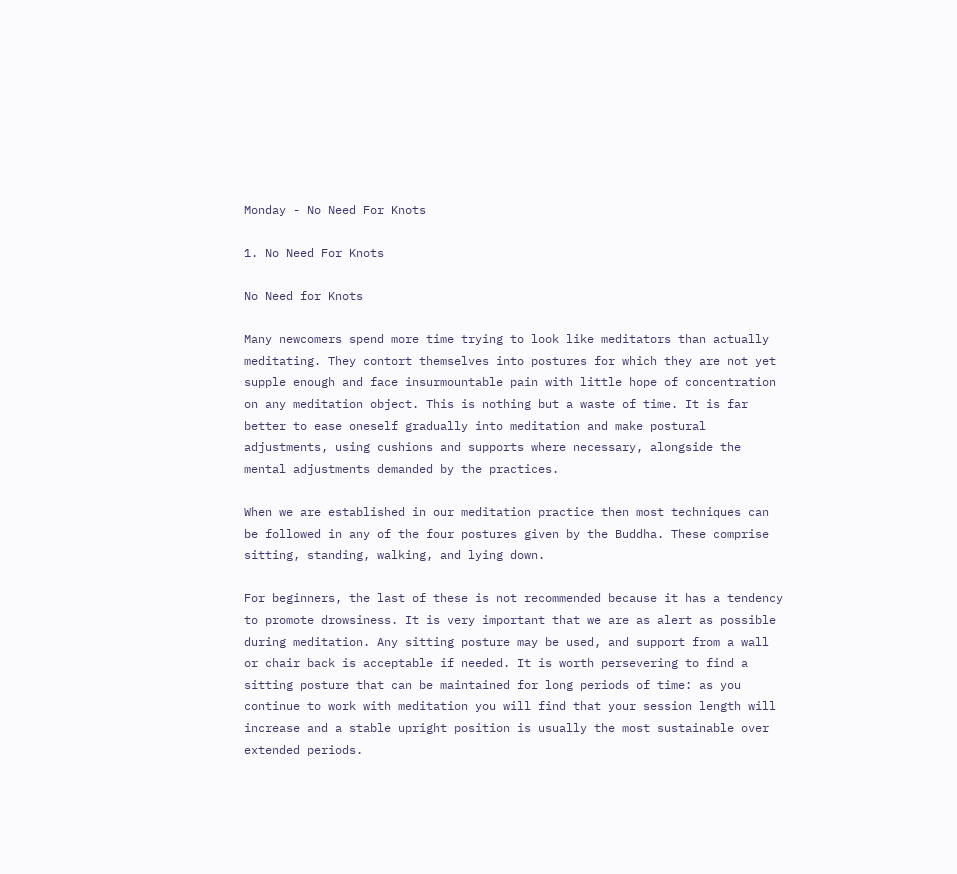Monday - No Need For Knots

1. No Need For Knots

No Need for Knots

Many newcomers spend more time trying to look like meditators than actually meditating. They contort themselves into postures for which they are not yet supple enough and face insurmountable pain with little hope of concentration on any meditation object. This is nothing but a waste of time. It is far better to ease oneself gradually into meditation and make postural adjustments, using cushions and supports where necessary, alongside the mental adjustments demanded by the practices.

When we are established in our meditation practice then most techniques can be followed in any of the four postures given by the Buddha. These comprise sitting, standing, walking, and lying down.

For beginners, the last of these is not recommended because it has a tendency to promote drowsiness. It is very important that we are as alert as possible during meditation. Any sitting posture may be used, and support from a wall or chair back is acceptable if needed. It is worth persevering to find a sitting posture that can be maintained for long periods of time: as you continue to work with meditation you will find that your session length will increase and a stable upright position is usually the most sustainable over extended periods.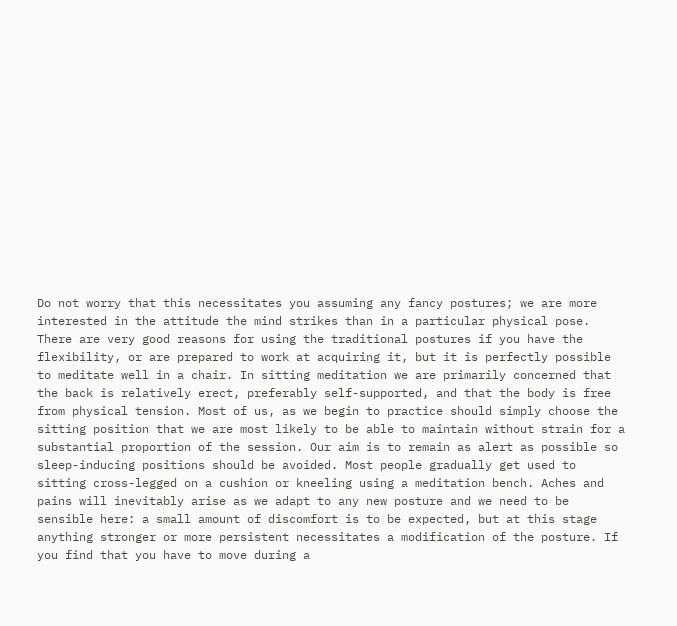Do not worry that this necessitates you assuming any fancy postures; we are more interested in the attitude the mind strikes than in a particular physical pose. There are very good reasons for using the traditional postures if you have the flexibility, or are prepared to work at acquiring it, but it is perfectly possible to meditate well in a chair. In sitting meditation we are primarily concerned that the back is relatively erect, preferably self-supported, and that the body is free from physical tension. Most of us, as we begin to practice should simply choose the sitting position that we are most likely to be able to maintain without strain for a substantial proportion of the session. Our aim is to remain as alert as possible so sleep-inducing positions should be avoided. Most people gradually get used to sitting cross-legged on a cushion or kneeling using a meditation bench. Aches and pains will inevitably arise as we adapt to any new posture and we need to be sensible here: a small amount of discomfort is to be expected, but at this stage anything stronger or more persistent necessitates a modification of the posture. If you find that you have to move during a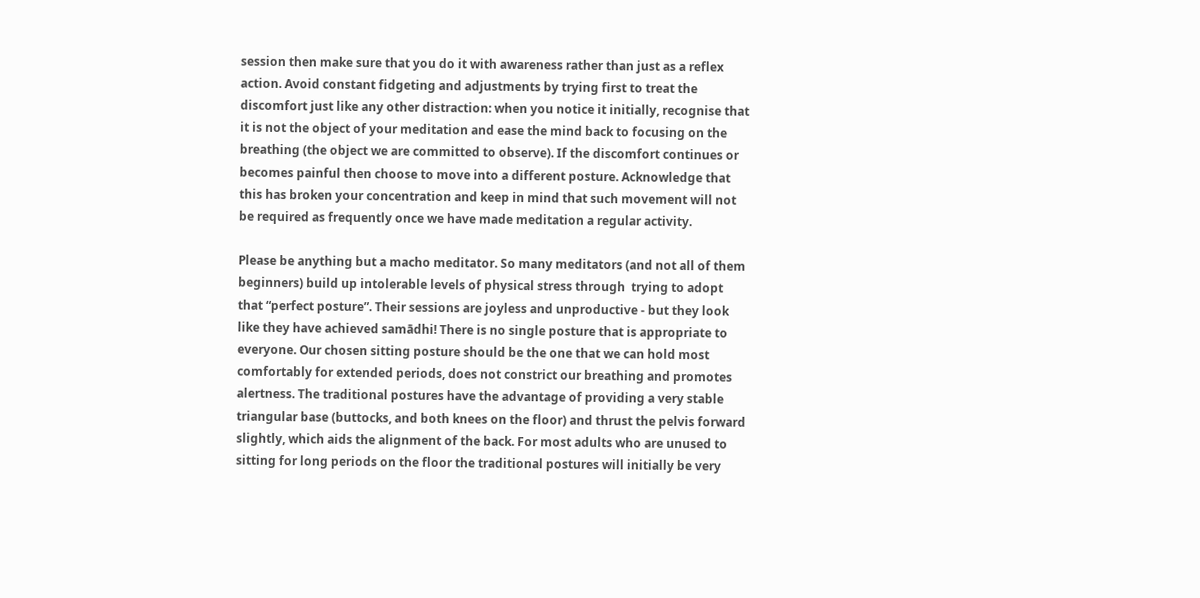session then make sure that you do it with awareness rather than just as a reflex action. Avoid constant fidgeting and adjustments by trying first to treat the discomfort just like any other distraction: when you notice it initially, recognise that it is not the object of your meditation and ease the mind back to focusing on the breathing (the object we are committed to observe). If the discomfort continues or becomes painful then choose to move into a different posture. Acknowledge that this has broken your concentration and keep in mind that such movement will not be required as frequently once we have made meditation a regular activity.

Please be anything but a macho meditator. So many meditators (and not all of them beginners) build up intolerable levels of physical stress through  trying to adopt that “perfect posture”. Their sessions are joyless and unproductive - but they look like they have achieved samādhi! There is no single posture that is appropriate to everyone. Our chosen sitting posture should be the one that we can hold most comfortably for extended periods, does not constrict our breathing and promotes alertness. The traditional postures have the advantage of providing a very stable triangular base (buttocks, and both knees on the floor) and thrust the pelvis forward slightly, which aids the alignment of the back. For most adults who are unused to sitting for long periods on the floor the traditional postures will initially be very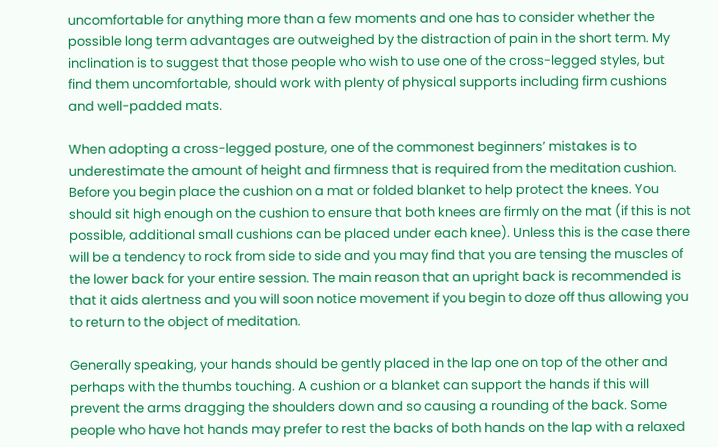uncomfortable for anything more than a few moments and one has to consider whether the possible long term advantages are outweighed by the distraction of pain in the short term. My inclination is to suggest that those people who wish to use one of the cross-legged styles, but find them uncomfortable, should work with plenty of physical supports including firm cushions and well-padded mats.

When adopting a cross-legged posture, one of the commonest beginners’ mistakes is to underestimate the amount of height and firmness that is required from the meditation cushion. Before you begin place the cushion on a mat or folded blanket to help protect the knees. You should sit high enough on the cushion to ensure that both knees are firmly on the mat (if this is not possible, additional small cushions can be placed under each knee). Unless this is the case there will be a tendency to rock from side to side and you may find that you are tensing the muscles of the lower back for your entire session. The main reason that an upright back is recommended is that it aids alertness and you will soon notice movement if you begin to doze off thus allowing you to return to the object of meditation.

Generally speaking, your hands should be gently placed in the lap one on top of the other and perhaps with the thumbs touching. A cushion or a blanket can support the hands if this will prevent the arms dragging the shoulders down and so causing a rounding of the back. Some people who have hot hands may prefer to rest the backs of both hands on the lap with a relaxed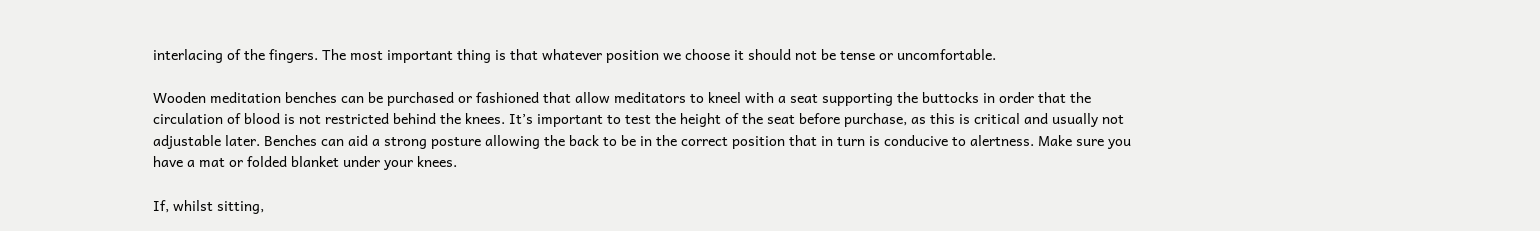interlacing of the fingers. The most important thing is that whatever position we choose it should not be tense or uncomfortable.

Wooden meditation benches can be purchased or fashioned that allow meditators to kneel with a seat supporting the buttocks in order that the circulation of blood is not restricted behind the knees. It’s important to test the height of the seat before purchase, as this is critical and usually not adjustable later. Benches can aid a strong posture allowing the back to be in the correct position that in turn is conducive to alertness. Make sure you have a mat or folded blanket under your knees.

If, whilst sitting,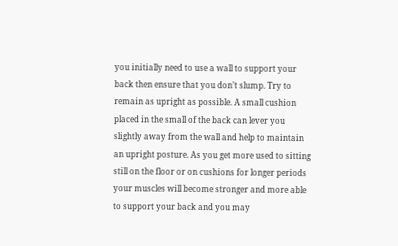you initially need to use a wall to support your back then ensure that you don’t slump. Try to remain as upright as possible. A small cushion placed in the small of the back can lever you slightly away from the wall and help to maintain an upright posture. As you get more used to sitting still on the floor or on cushions for longer periods your muscles will become stronger and more able to support your back and you may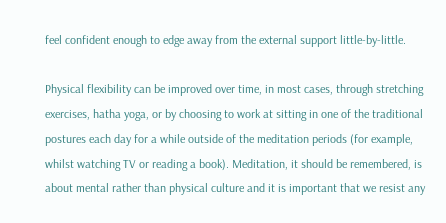feel confident enough to edge away from the external support little-by-little.

Physical flexibility can be improved over time, in most cases, through stretching exercises, hatha yoga, or by choosing to work at sitting in one of the traditional postures each day for a while outside of the meditation periods (for example, whilst watching TV or reading a book). Meditation, it should be remembered, is about mental rather than physical culture and it is important that we resist any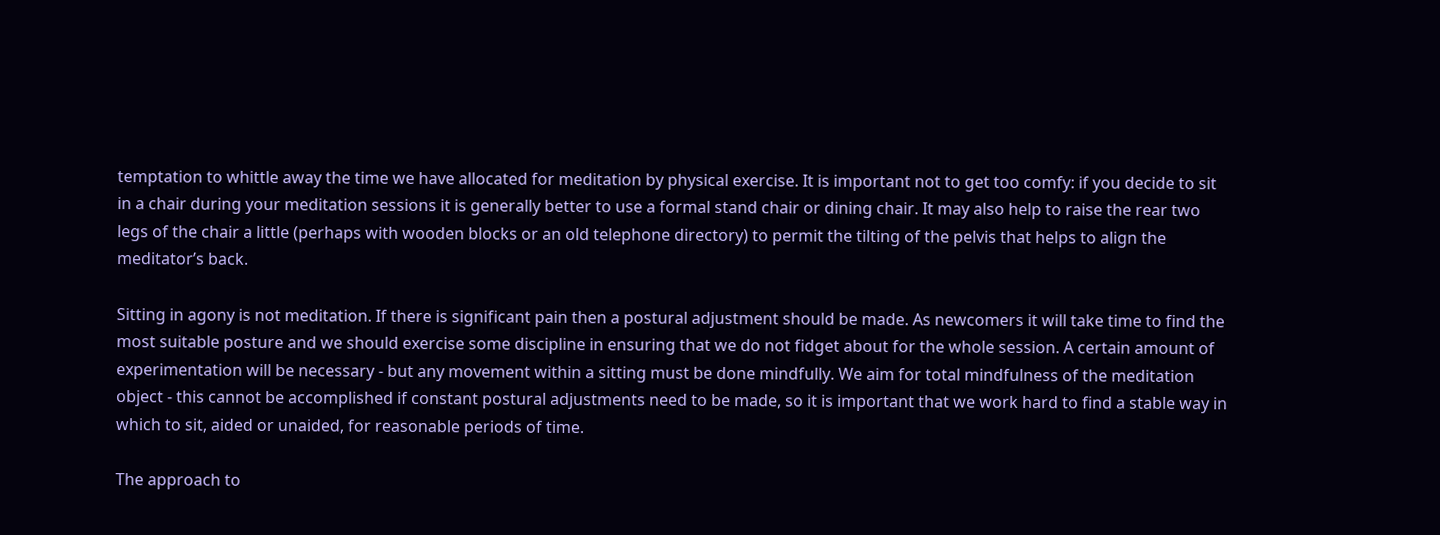temptation to whittle away the time we have allocated for meditation by physical exercise. It is important not to get too comfy: if you decide to sit in a chair during your meditation sessions it is generally better to use a formal stand chair or dining chair. It may also help to raise the rear two legs of the chair a little (perhaps with wooden blocks or an old telephone directory) to permit the tilting of the pelvis that helps to align the meditator’s back.

Sitting in agony is not meditation. If there is significant pain then a postural adjustment should be made. As newcomers it will take time to find the most suitable posture and we should exercise some discipline in ensuring that we do not fidget about for the whole session. A certain amount of experimentation will be necessary - but any movement within a sitting must be done mindfully. We aim for total mindfulness of the meditation object - this cannot be accomplished if constant postural adjustments need to be made, so it is important that we work hard to find a stable way in which to sit, aided or unaided, for reasonable periods of time.

The approach to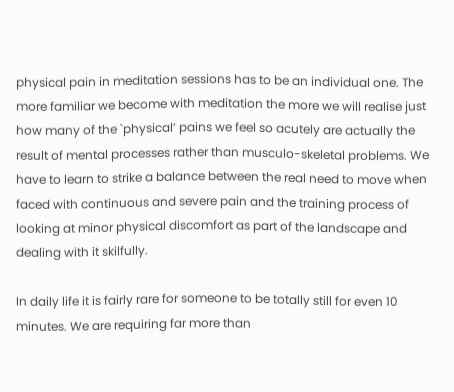physical pain in meditation sessions has to be an individual one. The more familiar we become with meditation the more we will realise just how many of the `physical’ pains we feel so acutely are actually the result of mental processes rather than musculo-skeletal problems. We have to learn to strike a balance between the real need to move when faced with continuous and severe pain and the training process of looking at minor physical discomfort as part of the landscape and dealing with it skilfully.

In daily life it is fairly rare for someone to be totally still for even 10 minutes. We are requiring far more than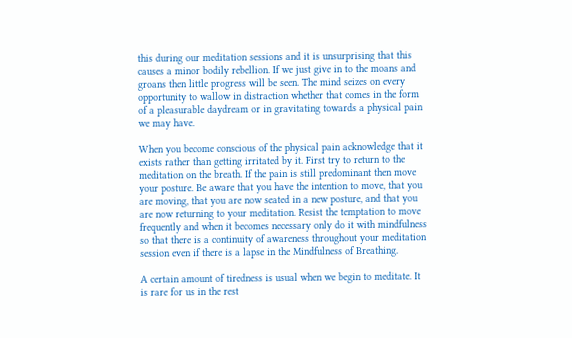this during our meditation sessions and it is unsurprising that this causes a minor bodily rebellion. If we just give in to the moans and groans then little progress will be seen. The mind seizes on every opportunity to wallow in distraction whether that comes in the form of a pleasurable daydream or in gravitating towards a physical pain we may have.

When you become conscious of the physical pain acknowledge that it exists rather than getting irritated by it. First try to return to the meditation on the breath. If the pain is still predominant then move your posture. Be aware that you have the intention to move, that you are moving, that you are now seated in a new posture, and that you are now returning to your meditation. Resist the temptation to move frequently and when it becomes necessary only do it with mindfulness so that there is a continuity of awareness throughout your meditation session even if there is a lapse in the Mindfulness of Breathing.

A certain amount of tiredness is usual when we begin to meditate. It is rare for us in the rest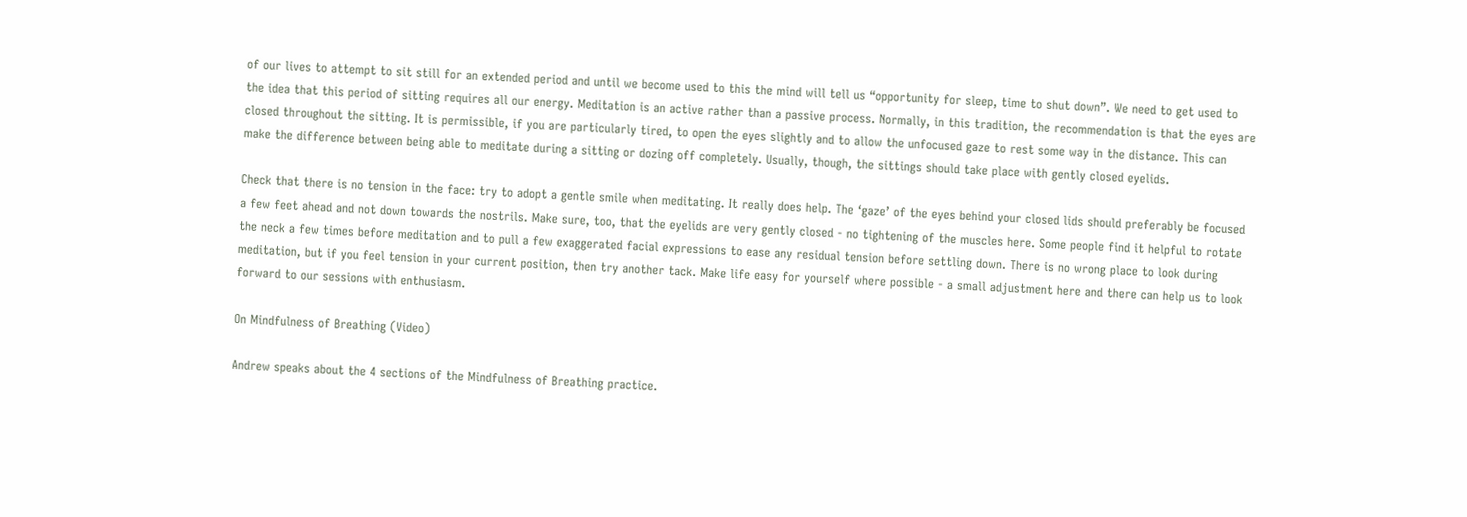of our lives to attempt to sit still for an extended period and until we become used to this the mind will tell us “opportunity for sleep, time to shut down”. We need to get used to the idea that this period of sitting requires all our energy. Meditation is an active rather than a passive process. Normally, in this tradition, the recommendation is that the eyes are closed throughout the sitting. It is permissible, if you are particularly tired, to open the eyes slightly and to allow the unfocused gaze to rest some way in the distance. This can make the difference between being able to meditate during a sitting or dozing off completely. Usually, though, the sittings should take place with gently closed eyelids.

Check that there is no tension in the face: try to adopt a gentle smile when meditating. It really does help. The ‘gaze’ of the eyes behind your closed lids should preferably be focused a few feet ahead and not down towards the nostrils. Make sure, too, that the eyelids are very gently closed - no tightening of the muscles here. Some people find it helpful to rotate the neck a few times before meditation and to pull a few exaggerated facial expressions to ease any residual tension before settling down. There is no wrong place to look during meditation, but if you feel tension in your current position, then try another tack. Make life easy for yourself where possible - a small adjustment here and there can help us to look forward to our sessions with enthusiasm.

On Mindfulness of Breathing (Video)

Andrew speaks about the 4 sections of the Mindfulness of Breathing practice.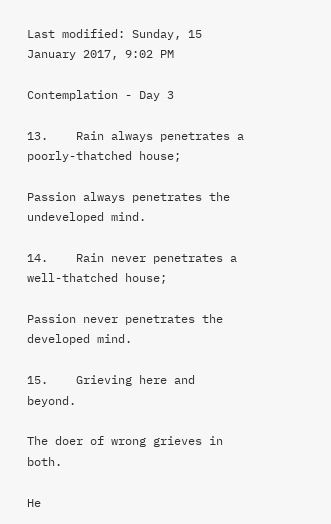Last modified: Sunday, 15 January 2017, 9:02 PM

Contemplation - Day 3

13.    Rain always penetrates a poorly-thatched house;

Passion always penetrates the undeveloped mind.

14.    Rain never penetrates a well-thatched house;

Passion never penetrates the developed mind.

15.    Grieving here and beyond.

The doer of wrong grieves in both.

He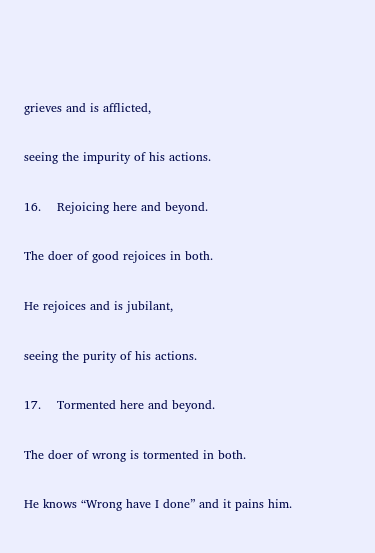grieves and is afflicted,

seeing the impurity of his actions.

16.    Rejoicing here and beyond.

The doer of good rejoices in both.

He rejoices and is jubilant,

seeing the purity of his actions.

17.    Tormented here and beyond.

The doer of wrong is tormented in both.

He knows “Wrong have I done” and it pains him.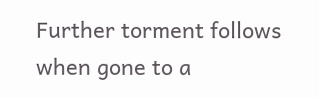Further torment follows when gone to a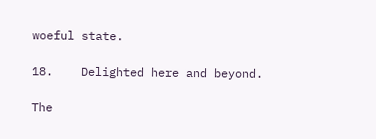woeful state.

18.    Delighted here and beyond.

The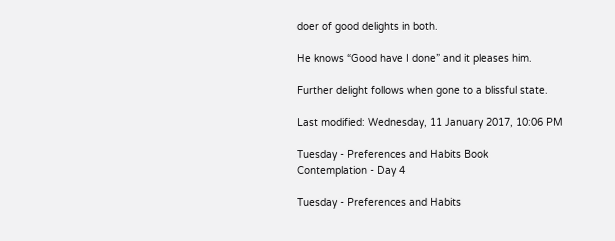doer of good delights in both.

He knows “Good have I done” and it pleases him.

Further delight follows when gone to a blissful state.

Last modified: Wednesday, 11 January 2017, 10:06 PM

Tuesday - Preferences and Habits Book
Contemplation - Day 4

Tuesday - Preferences and Habits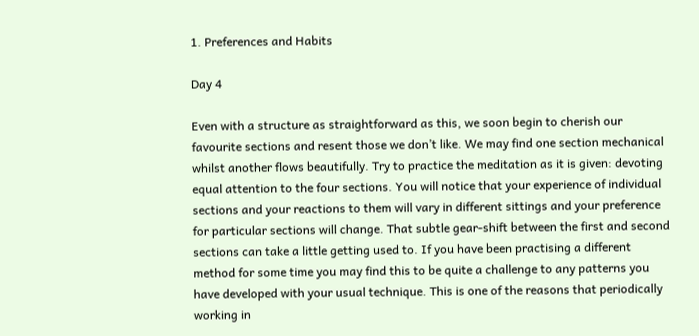1. Preferences and Habits

Day 4

Even with a structure as straightforward as this, we soon begin to cherish our favourite sections and resent those we don’t like. We may find one section mechanical whilst another flows beautifully. Try to practice the meditation as it is given: devoting equal attention to the four sections. You will notice that your experience of individual sections and your reactions to them will vary in different sittings and your preference for particular sections will change. That subtle gear-shift between the first and second sections can take a little getting used to. If you have been practising a different method for some time you may find this to be quite a challenge to any patterns you have developed with your usual technique. This is one of the reasons that periodically working in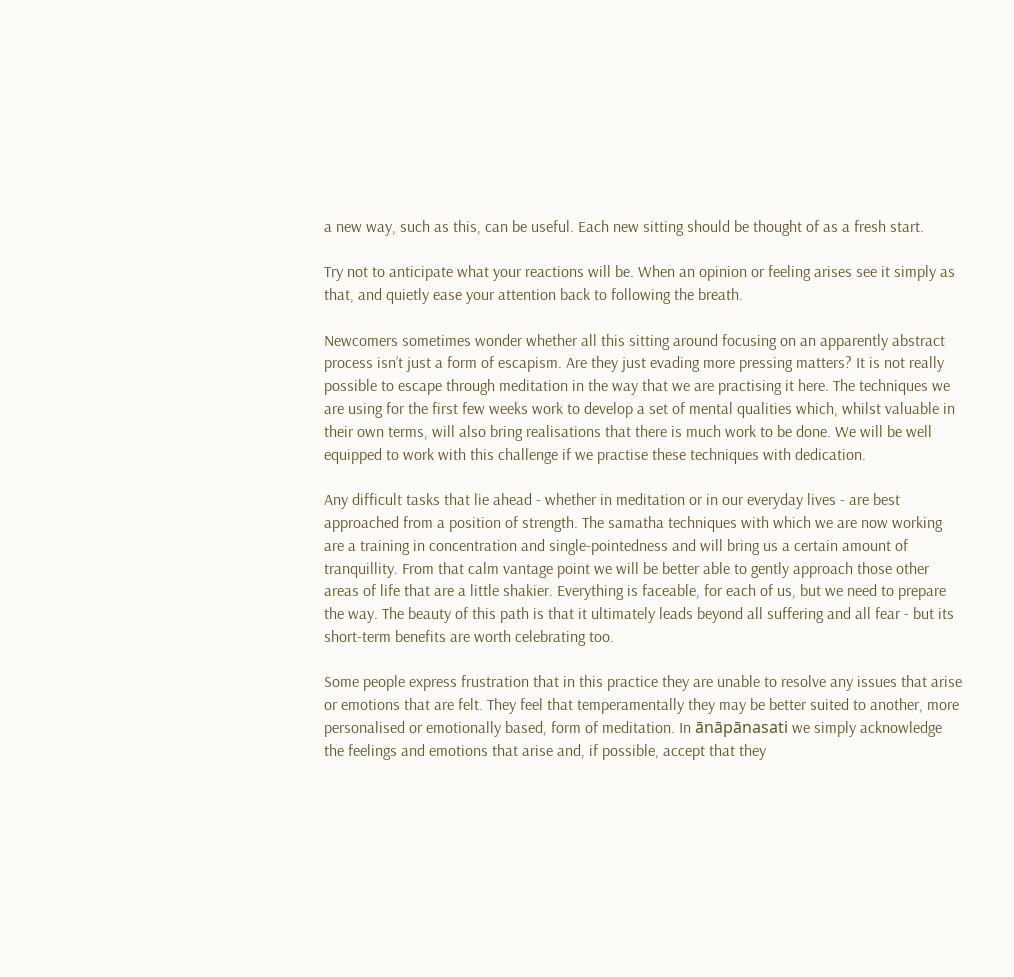a new way, such as this, can be useful. Each new sitting should be thought of as a fresh start.

Try not to anticipate what your reactions will be. When an opinion or feeling arises see it simply as that, and quietly ease your attention back to following the breath.

Newcomers sometimes wonder whether all this sitting around focusing on an apparently abstract process isn’t just a form of escapism. Are they just evading more pressing matters? It is not really possible to escape through meditation in the way that we are practising it here. The techniques we are using for the first few weeks work to develop a set of mental qualities which, whilst valuable in their own terms, will also bring realisations that there is much work to be done. We will be well equipped to work with this challenge if we practise these techniques with dedication.

Any difficult tasks that lie ahead - whether in meditation or in our everyday lives - are best approached from a position of strength. The samatha techniques with which we are now working are a training in concentration and single-pointedness and will bring us a certain amount of tranquillity. From that calm vantage point we will be better able to gently approach those other areas of life that are a little shakier. Everything is faceable, for each of us, but we need to prepare the way. The beauty of this path is that it ultimately leads beyond all suffering and all fear - but its short-term benefits are worth celebrating too.

Some people express frustration that in this practice they are unable to resolve any issues that arise or emotions that are felt. They feel that temperamentally they may be better suited to another, more personalised or emotionally based, form of meditation. In ānāpānasati we simply acknowledge the feelings and emotions that arise and, if possible, accept that they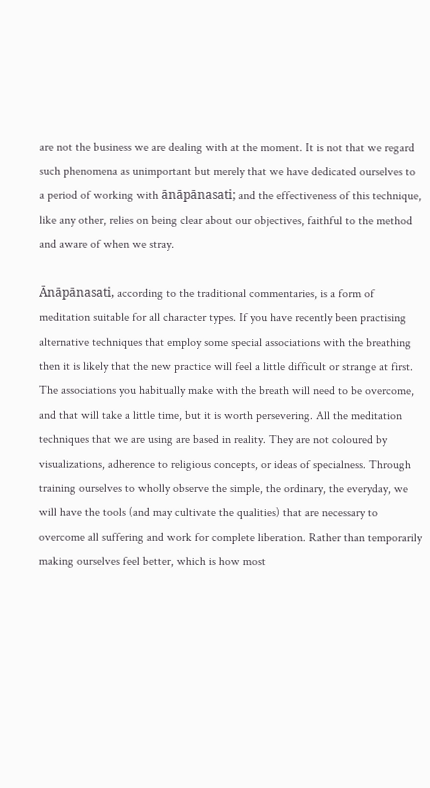are not the business we are dealing with at the moment. It is not that we regard such phenomena as unimportant but merely that we have dedicated ourselves to a period of working with ānāpānasati; and the effectiveness of this technique, like any other, relies on being clear about our objectives, faithful to the method and aware of when we stray.

Ānāpānasati, according to the traditional commentaries, is a form of meditation suitable for all character types. If you have recently been practising alternative techniques that employ some special associations with the breathing then it is likely that the new practice will feel a little difficult or strange at first. The associations you habitually make with the breath will need to be overcome, and that will take a little time, but it is worth persevering. All the meditation techniques that we are using are based in reality. They are not coloured by visualizations, adherence to religious concepts, or ideas of specialness. Through training ourselves to wholly observe the simple, the ordinary, the everyday, we will have the tools (and may cultivate the qualities) that are necessary to overcome all suffering and work for complete liberation. Rather than temporarily making ourselves feel better, which is how most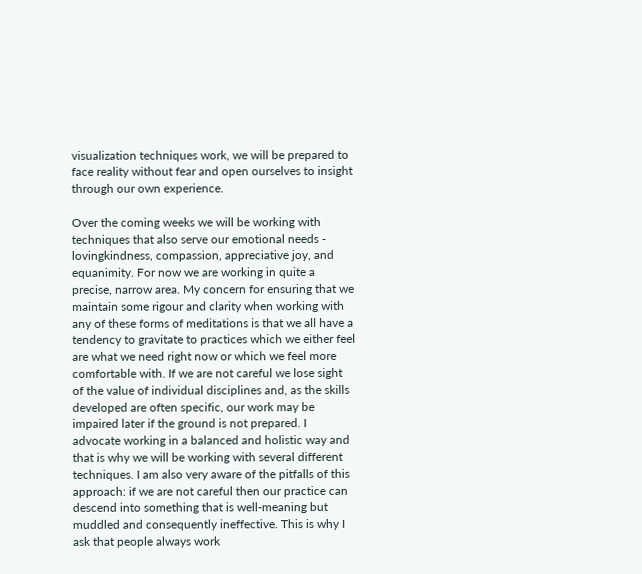visualization techniques work, we will be prepared to face reality without fear and open ourselves to insight through our own experience.

Over the coming weeks we will be working with techniques that also serve our emotional needs - lovingkindness, compassion, appreciative joy, and  equanimity. For now we are working in quite a precise, narrow area. My concern for ensuring that we maintain some rigour and clarity when working with any of these forms of meditations is that we all have a tendency to gravitate to practices which we either feel are what we need right now or which we feel more comfortable with. If we are not careful we lose sight of the value of individual disciplines and, as the skills developed are often specific, our work may be impaired later if the ground is not prepared. I advocate working in a balanced and holistic way and that is why we will be working with several different techniques. I am also very aware of the pitfalls of this approach: if we are not careful then our practice can descend into something that is well-meaning but muddled and consequently ineffective. This is why I ask that people always work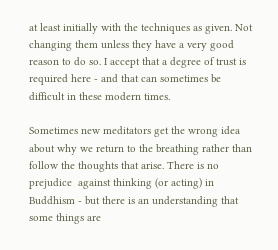at least initially with the techniques as given. Not changing them unless they have a very good reason to do so. I accept that a degree of trust is required here - and that can sometimes be difficult in these modern times.

Sometimes new meditators get the wrong idea about why we return to the breathing rather than follow the thoughts that arise. There is no prejudice  against thinking (or acting) in Buddhism - but there is an understanding that some things are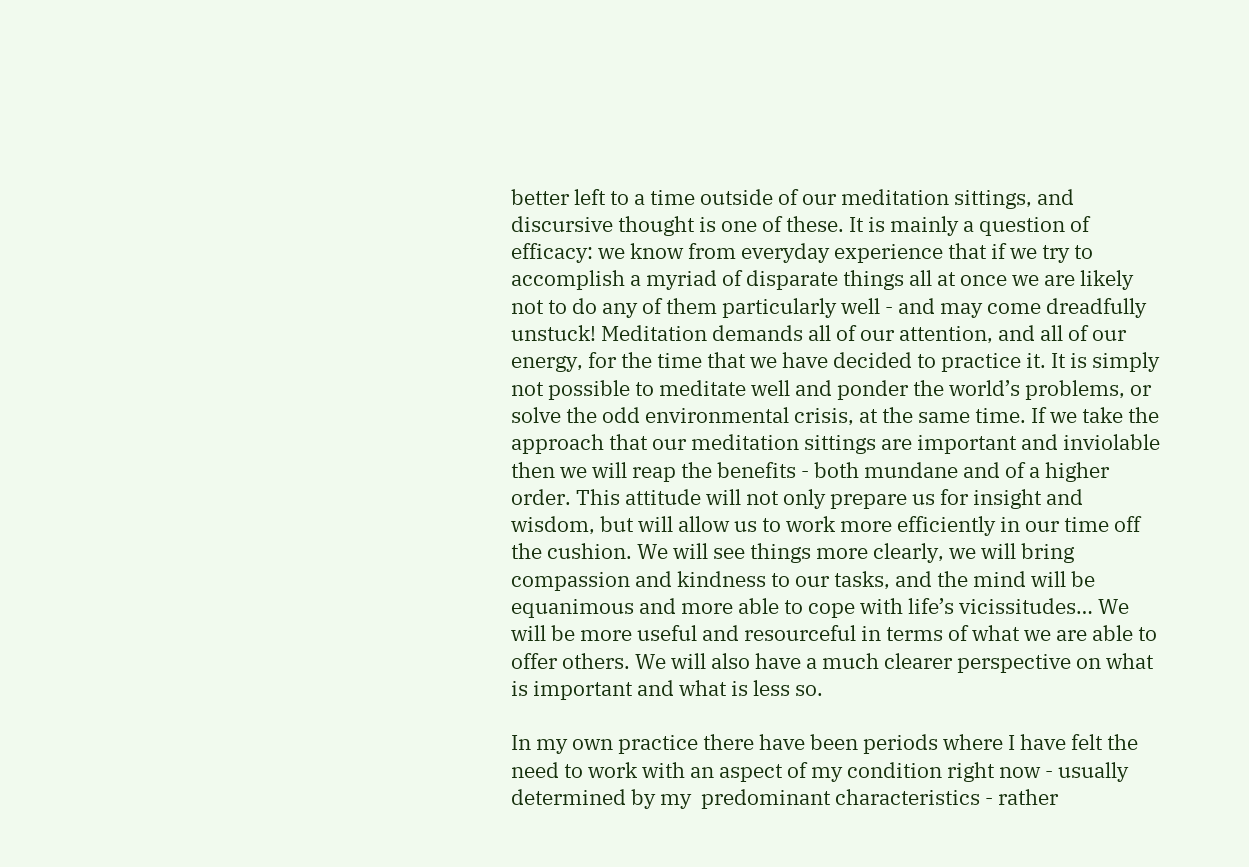better left to a time outside of our meditation sittings, and discursive thought is one of these. It is mainly a question of efficacy: we know from everyday experience that if we try to accomplish a myriad of disparate things all at once we are likely not to do any of them particularly well - and may come dreadfully unstuck! Meditation demands all of our attention, and all of our energy, for the time that we have decided to practice it. It is simply not possible to meditate well and ponder the world’s problems, or solve the odd environmental crisis, at the same time. If we take the approach that our meditation sittings are important and inviolable then we will reap the benefits - both mundane and of a higher order. This attitude will not only prepare us for insight and wisdom, but will allow us to work more efficiently in our time off the cushion. We will see things more clearly, we will bring compassion and kindness to our tasks, and the mind will be equanimous and more able to cope with life’s vicissitudes… We will be more useful and resourceful in terms of what we are able to offer others. We will also have a much clearer perspective on what is important and what is less so.

In my own practice there have been periods where I have felt the need to work with an aspect of my condition right now - usually determined by my  predominant characteristics - rather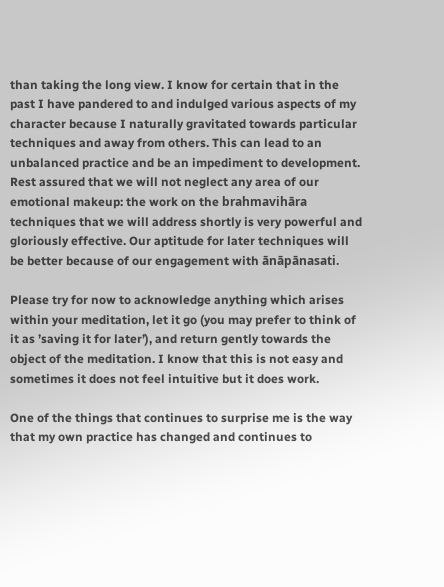than taking the long view. I know for certain that in the past I have pandered to and indulged various aspects of my character because I naturally gravitated towards particular techniques and away from others. This can lead to an unbalanced practice and be an impediment to development. Rest assured that we will not neglect any area of our emotional makeup: the work on the brahmavihāra techniques that we will address shortly is very powerful and gloriously effective. Our aptitude for later techniques will be better because of our engagement with ānāpānasati.

Please try for now to acknowledge anything which arises within your meditation, let it go (you may prefer to think of it as ’saving it for later’), and return gently towards the object of the meditation. I know that this is not easy and sometimes it does not feel intuitive but it does work.

One of the things that continues to surprise me is the way that my own practice has changed and continues to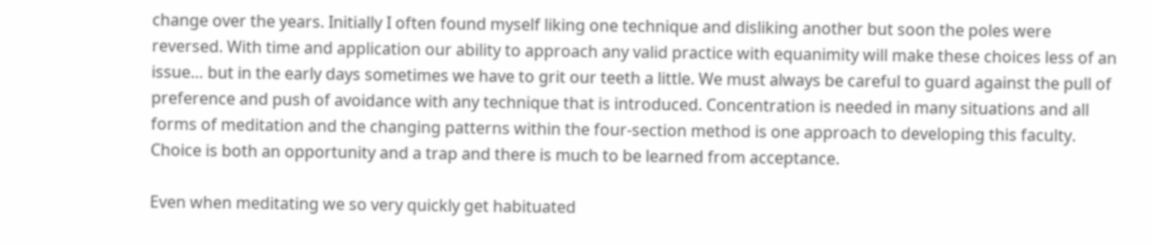change over the years. Initially I often found myself liking one technique and disliking another but soon the poles were reversed. With time and application our ability to approach any valid practice with equanimity will make these choices less of an issue… but in the early days sometimes we have to grit our teeth a little. We must always be careful to guard against the pull of preference and push of avoidance with any technique that is introduced. Concentration is needed in many situations and all forms of meditation and the changing patterns within the four-section method is one approach to developing this faculty. Choice is both an opportunity and a trap and there is much to be learned from acceptance.

Even when meditating we so very quickly get habituated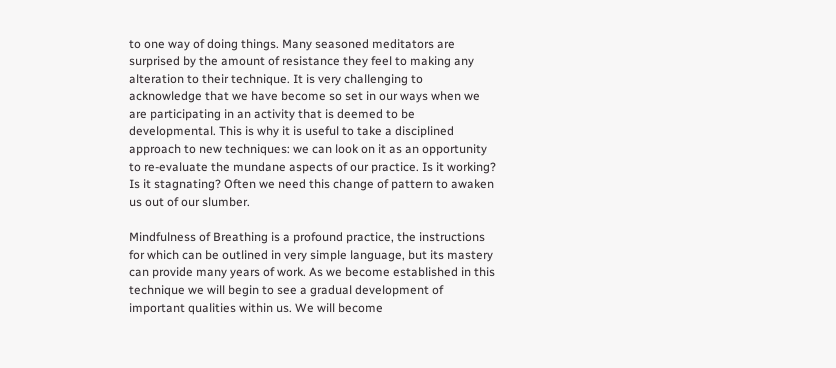to one way of doing things. Many seasoned meditators are surprised by the amount of resistance they feel to making any alteration to their technique. It is very challenging to acknowledge that we have become so set in our ways when we are participating in an activity that is deemed to be developmental. This is why it is useful to take a disciplined approach to new techniques: we can look on it as an opportunity to re-evaluate the mundane aspects of our practice. Is it working? Is it stagnating? Often we need this change of pattern to awaken us out of our slumber.

Mindfulness of Breathing is a profound practice, the instructions for which can be outlined in very simple language, but its mastery can provide many years of work. As we become established in this technique we will begin to see a gradual development of important qualities within us. We will become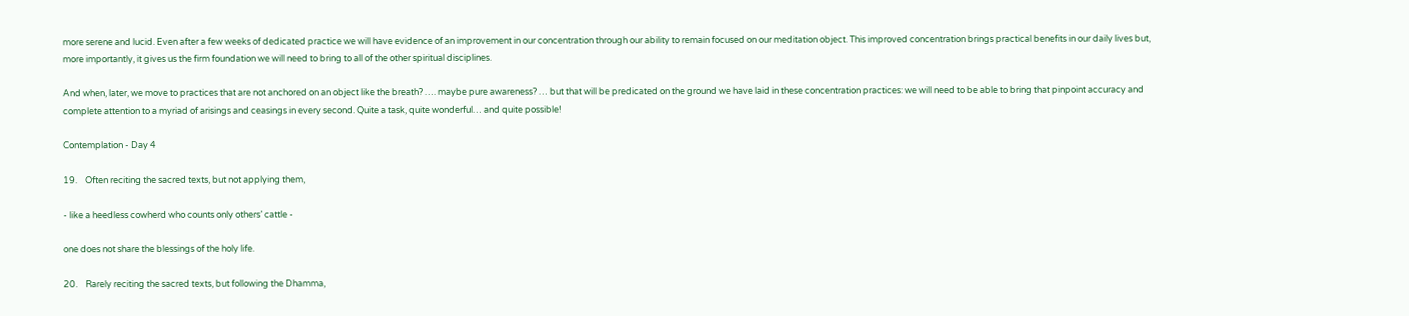more serene and lucid. Even after a few weeks of dedicated practice we will have evidence of an improvement in our concentration through our ability to remain focused on our meditation object. This improved concentration brings practical benefits in our daily lives but, more importantly, it gives us the firm foundation we will need to bring to all of the other spiritual disciplines.

And when, later, we move to practices that are not anchored on an object like the breath? …. maybe pure awareness? … but that will be predicated on the ground we have laid in these concentration practices: we will need to be able to bring that pinpoint accuracy and complete attention to a myriad of arisings and ceasings in every second. Quite a task, quite wonderful… and quite possible!

Contemplation - Day 4

19.    Often reciting the sacred texts, but not applying them,

- like a heedless cowherd who counts only others’ cattle -

one does not share the blessings of the holy life.

20.    Rarely reciting the sacred texts, but following the Dhamma,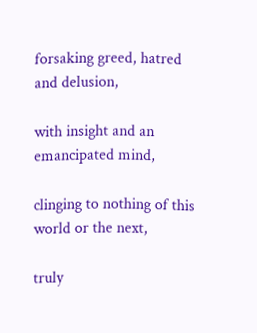forsaking greed, hatred and delusion,

with insight and an emancipated mind,

clinging to nothing of this world or the next,

truly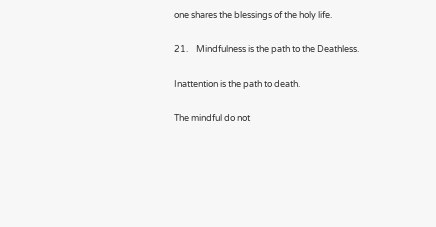one shares the blessings of the holy life.

21.    Mindfulness is the path to the Deathless.

Inattention is the path to death.

The mindful do not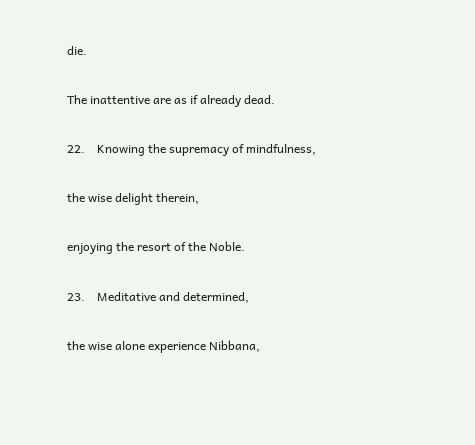die.

The inattentive are as if already dead.

22.    Knowing the supremacy of mindfulness,

the wise delight therein,

enjoying the resort of the Noble.

23.    Meditative and determined,

the wise alone experience Nibbana,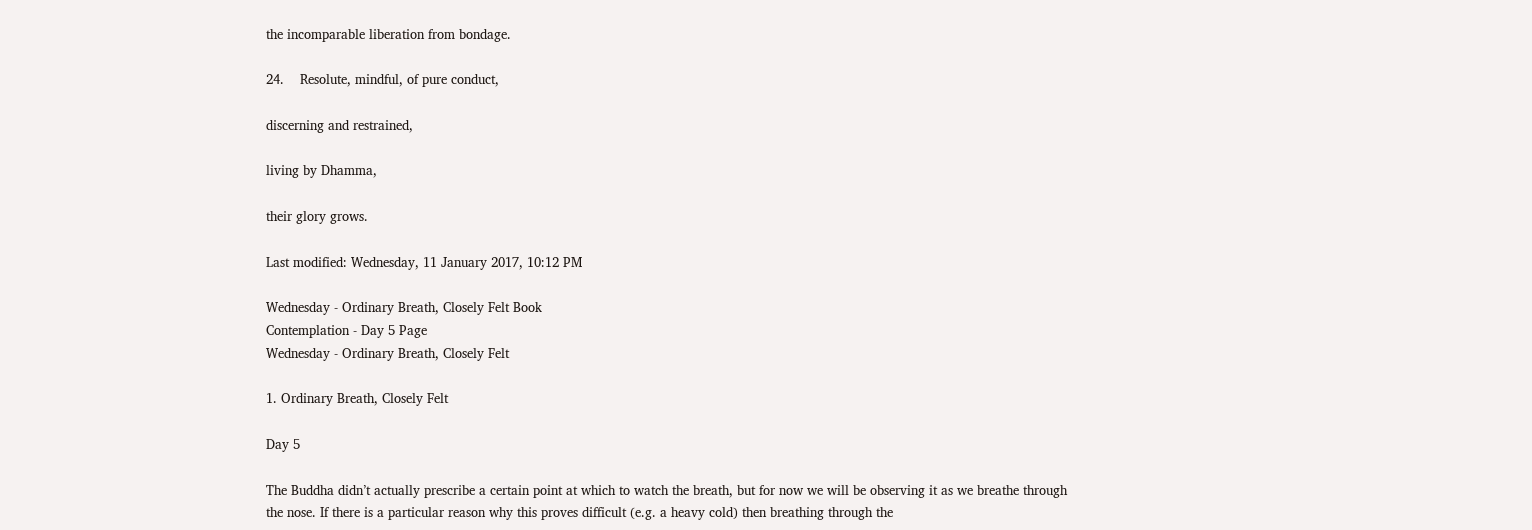the incomparable liberation from bondage.

24.    Resolute, mindful, of pure conduct,

discerning and restrained,

living by Dhamma,

their glory grows.

Last modified: Wednesday, 11 January 2017, 10:12 PM

Wednesday - Ordinary Breath, Closely Felt Book
Contemplation - Day 5 Page
Wednesday - Ordinary Breath, Closely Felt

1. Ordinary Breath, Closely Felt

Day 5

The Buddha didn’t actually prescribe a certain point at which to watch the breath, but for now we will be observing it as we breathe through the nose. If there is a particular reason why this proves difficult (e.g. a heavy cold) then breathing through the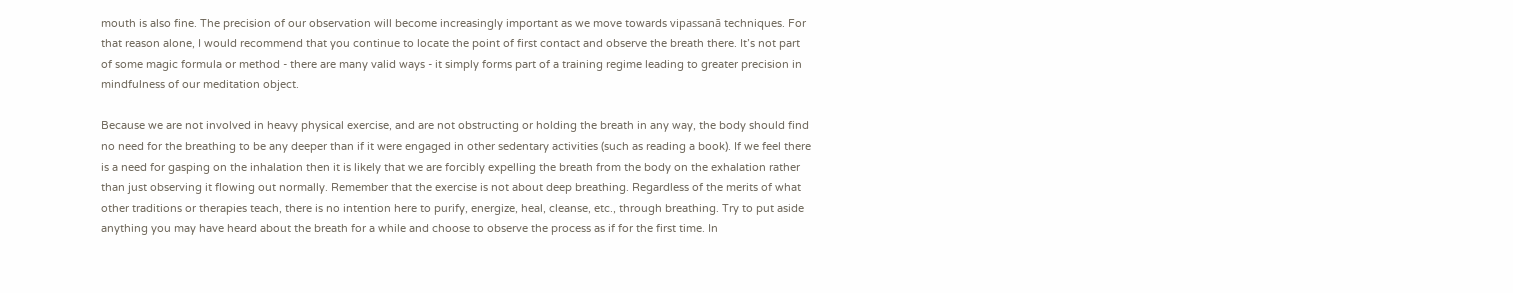mouth is also fine. The precision of our observation will become increasingly important as we move towards vipassanā techniques. For that reason alone, I would recommend that you continue to locate the point of first contact and observe the breath there. It’s not part of some magic formula or method - there are many valid ways - it simply forms part of a training regime leading to greater precision in mindfulness of our meditation object.

Because we are not involved in heavy physical exercise, and are not obstructing or holding the breath in any way, the body should find no need for the breathing to be any deeper than if it were engaged in other sedentary activities (such as reading a book). If we feel there is a need for gasping on the inhalation then it is likely that we are forcibly expelling the breath from the body on the exhalation rather than just observing it flowing out normally. Remember that the exercise is not about deep breathing. Regardless of the merits of what other traditions or therapies teach, there is no intention here to purify, energize, heal, cleanse, etc., through breathing. Try to put aside anything you may have heard about the breath for a while and choose to observe the process as if for the first time. In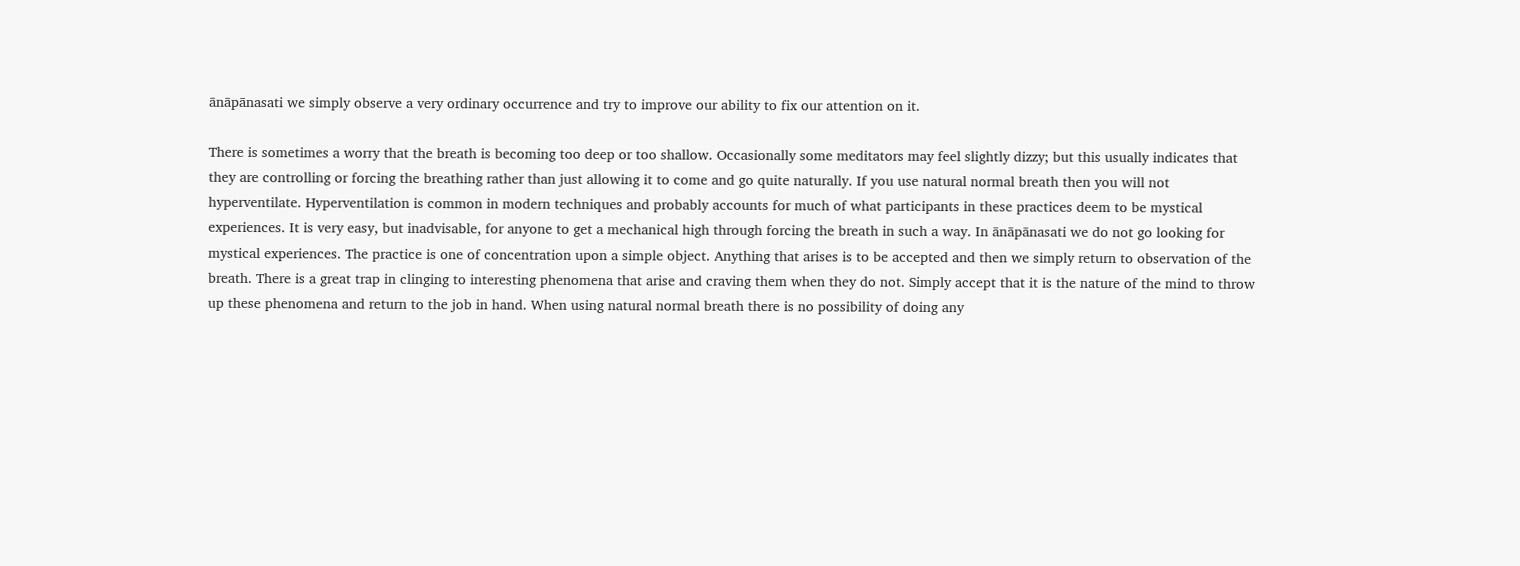ānāpānasati we simply observe a very ordinary occurrence and try to improve our ability to fix our attention on it.

There is sometimes a worry that the breath is becoming too deep or too shallow. Occasionally some meditators may feel slightly dizzy; but this usually indicates that they are controlling or forcing the breathing rather than just allowing it to come and go quite naturally. If you use natural normal breath then you will not hyperventilate. Hyperventilation is common in modern techniques and probably accounts for much of what participants in these practices deem to be mystical experiences. It is very easy, but inadvisable, for anyone to get a mechanical high through forcing the breath in such a way. In ānāpānasati we do not go looking for mystical experiences. The practice is one of concentration upon a simple object. Anything that arises is to be accepted and then we simply return to observation of the breath. There is a great trap in clinging to interesting phenomena that arise and craving them when they do not. Simply accept that it is the nature of the mind to throw up these phenomena and return to the job in hand. When using natural normal breath there is no possibility of doing any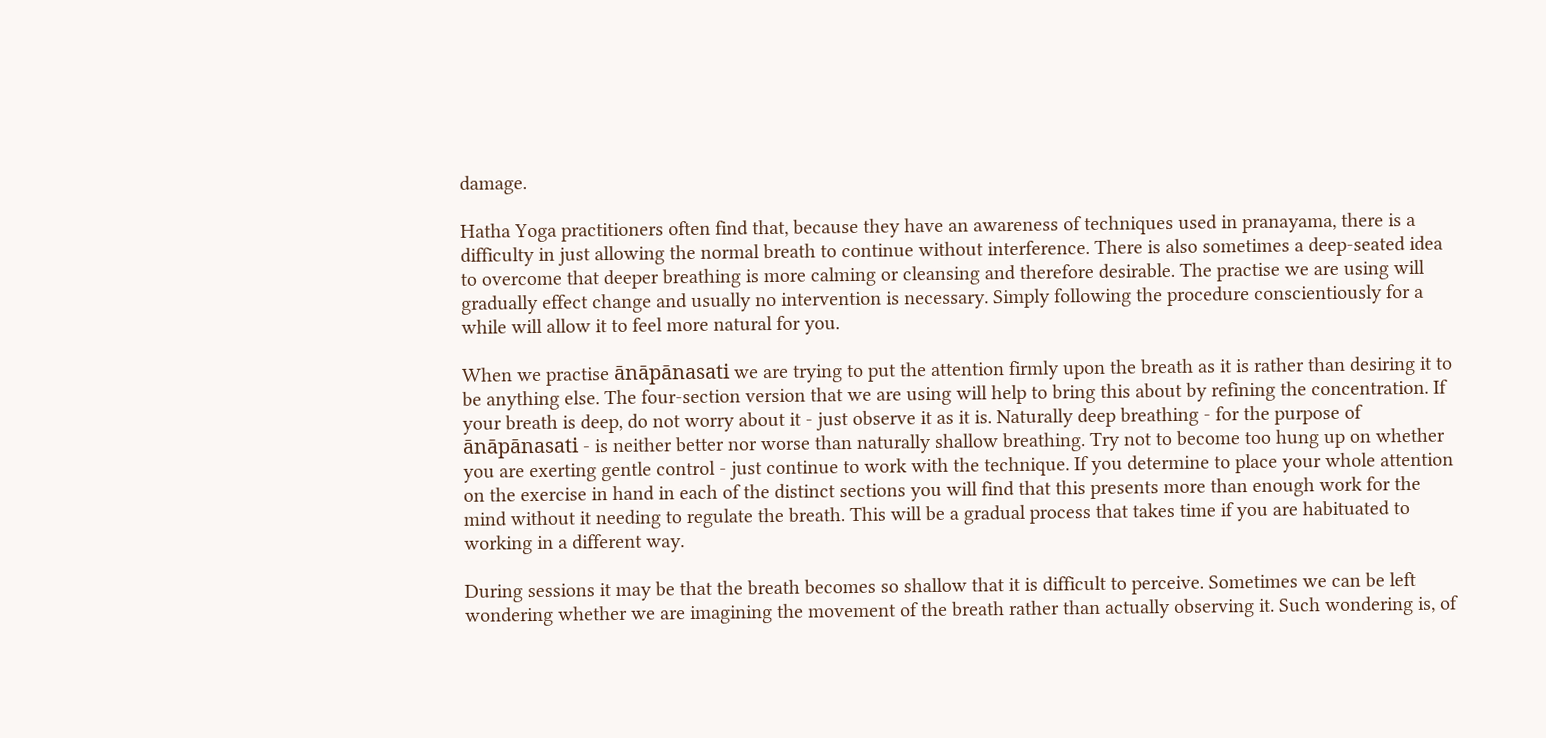damage.

Hatha Yoga practitioners often find that, because they have an awareness of techniques used in pranayama, there is a difficulty in just allowing the normal breath to continue without interference. There is also sometimes a deep-seated idea to overcome that deeper breathing is more calming or cleansing and therefore desirable. The practise we are using will gradually effect change and usually no intervention is necessary. Simply following the procedure conscientiously for a while will allow it to feel more natural for you.

When we practise ānāpānasati we are trying to put the attention firmly upon the breath as it is rather than desiring it to be anything else. The four-section version that we are using will help to bring this about by refining the concentration. If your breath is deep, do not worry about it - just observe it as it is. Naturally deep breathing - for the purpose of ānāpānasati - is neither better nor worse than naturally shallow breathing. Try not to become too hung up on whether you are exerting gentle control - just continue to work with the technique. If you determine to place your whole attention on the exercise in hand in each of the distinct sections you will find that this presents more than enough work for the mind without it needing to regulate the breath. This will be a gradual process that takes time if you are habituated to working in a different way.

During sessions it may be that the breath becomes so shallow that it is difficult to perceive. Sometimes we can be left wondering whether we are imagining the movement of the breath rather than actually observing it. Such wondering is, of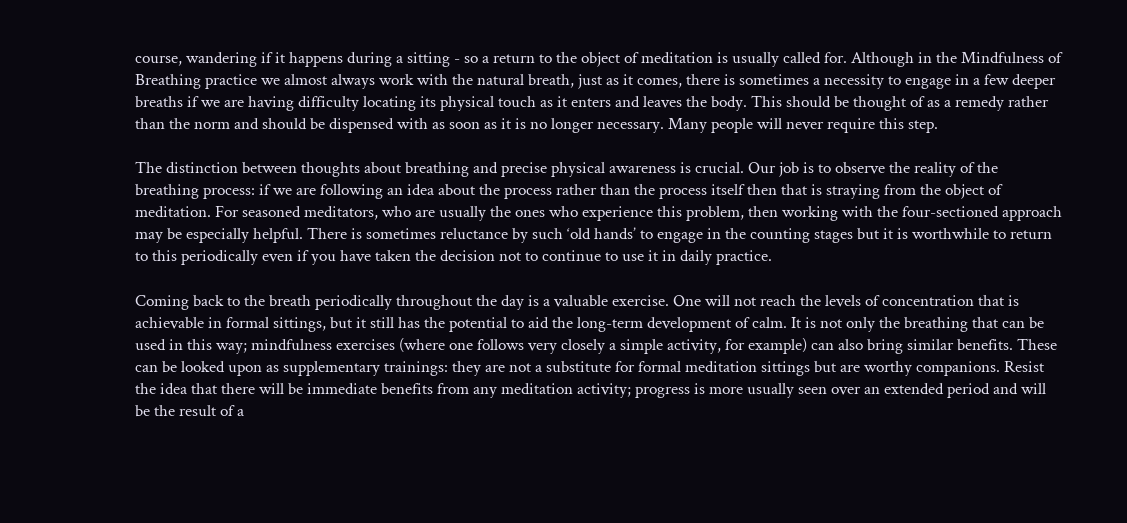course, wandering if it happens during a sitting - so a return to the object of meditation is usually called for. Although in the Mindfulness of Breathing practice we almost always work with the natural breath, just as it comes, there is sometimes a necessity to engage in a few deeper breaths if we are having difficulty locating its physical touch as it enters and leaves the body. This should be thought of as a remedy rather than the norm and should be dispensed with as soon as it is no longer necessary. Many people will never require this step.

The distinction between thoughts about breathing and precise physical awareness is crucial. Our job is to observe the reality of the breathing process: if we are following an idea about the process rather than the process itself then that is straying from the object of meditation. For seasoned meditators, who are usually the ones who experience this problem, then working with the four-sectioned approach may be especially helpful. There is sometimes reluctance by such ‘old hands’ to engage in the counting stages but it is worthwhile to return to this periodically even if you have taken the decision not to continue to use it in daily practice.

Coming back to the breath periodically throughout the day is a valuable exercise. One will not reach the levels of concentration that is achievable in formal sittings, but it still has the potential to aid the long-term development of calm. It is not only the breathing that can be used in this way; mindfulness exercises (where one follows very closely a simple activity, for example) can also bring similar benefits. These can be looked upon as supplementary trainings: they are not a substitute for formal meditation sittings but are worthy companions. Resist the idea that there will be immediate benefits from any meditation activity; progress is more usually seen over an extended period and will be the result of a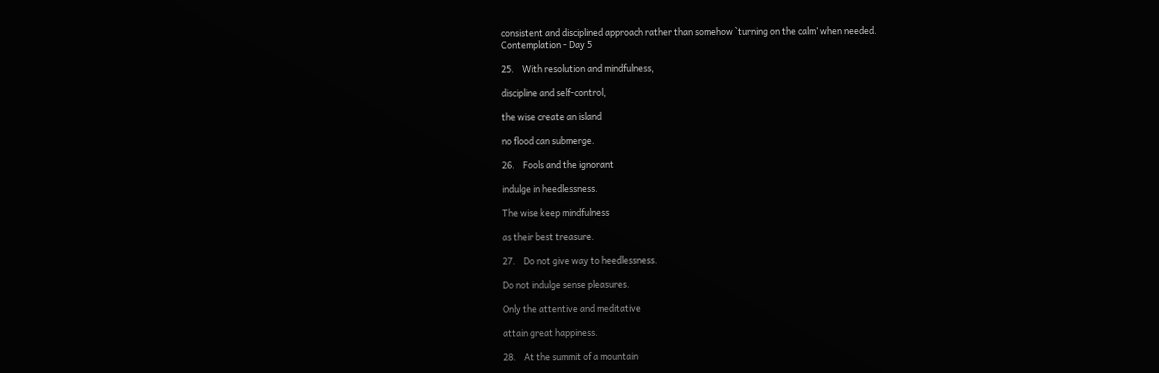consistent and disciplined approach rather than somehow `turning on the calm’ when needed.
Contemplation - Day 5

25.    With resolution and mindfulness,

discipline and self-control,

the wise create an island

no flood can submerge.

26.    Fools and the ignorant

indulge in heedlessness.

The wise keep mindfulness

as their best treasure.

27.    Do not give way to heedlessness.

Do not indulge sense pleasures.

Only the attentive and meditative

attain great happiness.

28.    At the summit of a mountain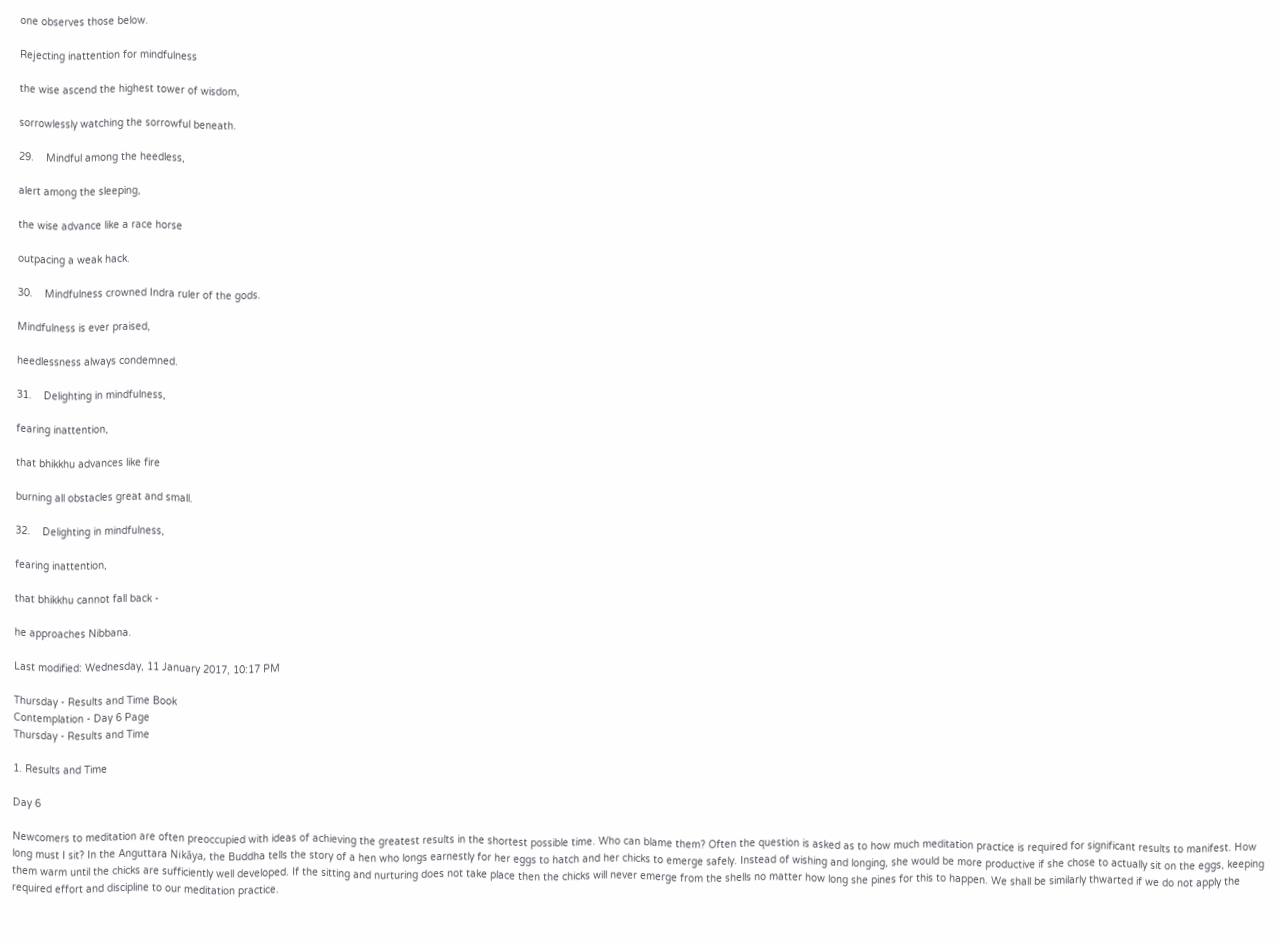one observes those below.

Rejecting inattention for mindfulness

the wise ascend the highest tower of wisdom,

sorrowlessly watching the sorrowful beneath.

29.    Mindful among the heedless,

alert among the sleeping,

the wise advance like a race horse

outpacing a weak hack.

30.    Mindfulness crowned Indra ruler of the gods.

Mindfulness is ever praised,

heedlessness always condemned.

31.    Delighting in mindfulness,

fearing inattention,

that bhikkhu advances like fire

burning all obstacles great and small.

32.    Delighting in mindfulness,

fearing inattention,

that bhikkhu cannot fall back -

he approaches Nibbana.

Last modified: Wednesday, 11 January 2017, 10:17 PM

Thursday - Results and Time Book
Contemplation - Day 6 Page
Thursday - Results and Time

1. Results and Time

Day 6

Newcomers to meditation are often preoccupied with ideas of achieving the greatest results in the shortest possible time. Who can blame them? Often the question is asked as to how much meditation practice is required for significant results to manifest. How long must I sit? In the Anguttara Nikāya, the Buddha tells the story of a hen who longs earnestly for her eggs to hatch and her chicks to emerge safely. Instead of wishing and longing, she would be more productive if she chose to actually sit on the eggs, keeping them warm until the chicks are sufficiently well developed. If the sitting and nurturing does not take place then the chicks will never emerge from the shells no matter how long she pines for this to happen. We shall be similarly thwarted if we do not apply the required effort and discipline to our meditation practice.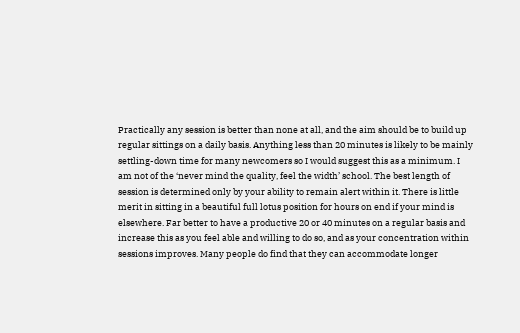Practically any session is better than none at all, and the aim should be to build up regular sittings on a daily basis. Anything less than 20 minutes is likely to be mainly settling-down time for many newcomers so I would suggest this as a minimum. I am not of the ‘never mind the quality, feel the width’ school. The best length of session is determined only by your ability to remain alert within it. There is little merit in sitting in a beautiful full lotus position for hours on end if your mind is elsewhere. Far better to have a productive 20 or 40 minutes on a regular basis and increase this as you feel able and willing to do so, and as your concentration within sessions improves. Many people do find that they can accommodate longer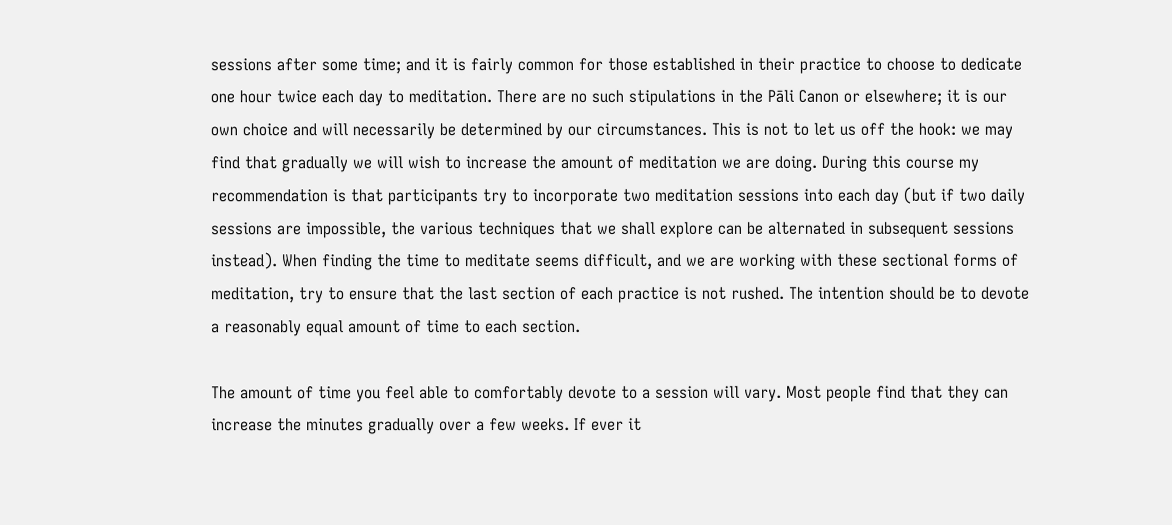sessions after some time; and it is fairly common for those established in their practice to choose to dedicate one hour twice each day to meditation. There are no such stipulations in the Pāli Canon or elsewhere; it is our own choice and will necessarily be determined by our circumstances. This is not to let us off the hook: we may find that gradually we will wish to increase the amount of meditation we are doing. During this course my recommendation is that participants try to incorporate two meditation sessions into each day (but if two daily sessions are impossible, the various techniques that we shall explore can be alternated in subsequent sessions instead). When finding the time to meditate seems difficult, and we are working with these sectional forms of meditation, try to ensure that the last section of each practice is not rushed. The intention should be to devote a reasonably equal amount of time to each section.

The amount of time you feel able to comfortably devote to a session will vary. Most people find that they can increase the minutes gradually over a few weeks. If ever it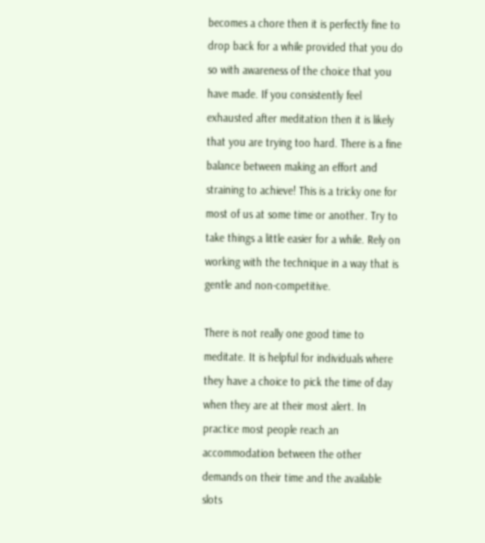becomes a chore then it is perfectly fine to drop back for a while provided that you do so with awareness of the choice that you have made. If you consistently feel exhausted after meditation then it is likely that you are trying too hard. There is a fine balance between making an effort and straining to achieve! This is a tricky one for most of us at some time or another. Try to take things a little easier for a while. Rely on working with the technique in a way that is gentle and non-competitive.

There is not really one good time to meditate. It is helpful for individuals where they have a choice to pick the time of day when they are at their most alert. In practice most people reach an accommodation between the other demands on their time and the available slots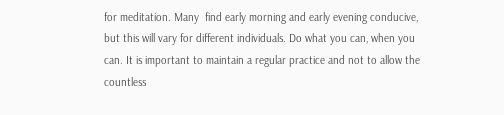for meditation. Many  find early morning and early evening conducive, but this will vary for different individuals. Do what you can, when you can. It is important to maintain a regular practice and not to allow the countless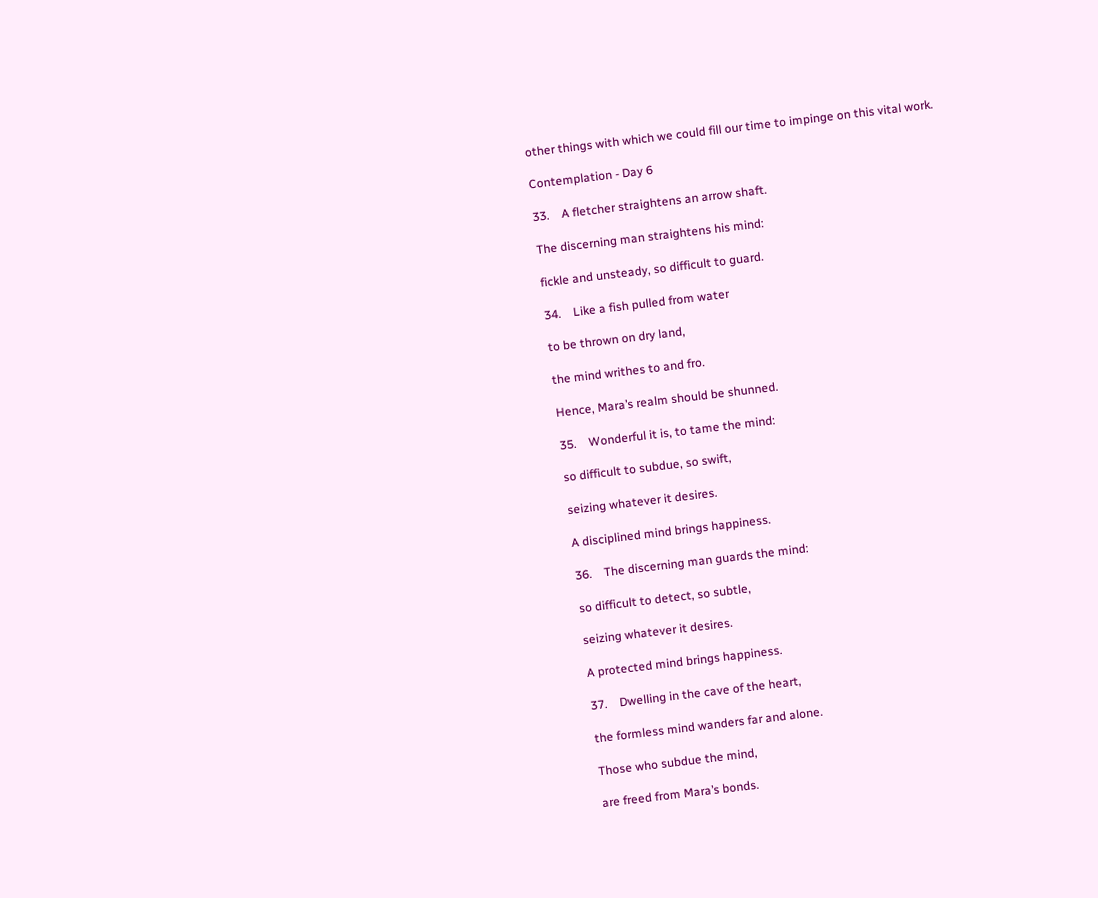other things with which we could fill our time to impinge on this vital work.

Contemplation - Day 6

33.    A fletcher straightens an arrow shaft.

The discerning man straightens his mind:

fickle and unsteady, so difficult to guard.

34.    Like a fish pulled from water

to be thrown on dry land,

the mind writhes to and fro.

Hence, Mara’s realm should be shunned.

35.    Wonderful it is, to tame the mind:

so difficult to subdue, so swift,

seizing whatever it desires.

A disciplined mind brings happiness.

36.    The discerning man guards the mind:

so difficult to detect, so subtle,

seizing whatever it desires.

A protected mind brings happiness.

37.    Dwelling in the cave of the heart,

the formless mind wanders far and alone.

Those who subdue the mind,

are freed from Mara’s bonds.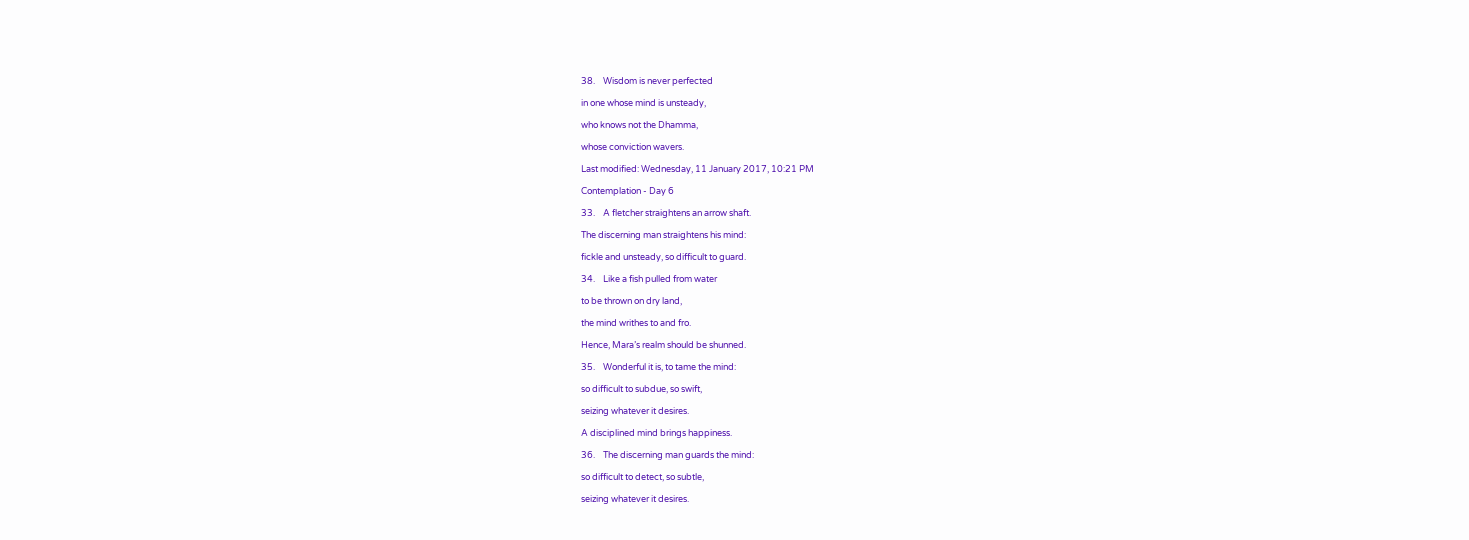38.    Wisdom is never perfected

in one whose mind is unsteady,

who knows not the Dhamma,

whose conviction wavers.

Last modified: Wednesday, 11 January 2017, 10:21 PM

Contemplation - Day 6

33.    A fletcher straightens an arrow shaft.

The discerning man straightens his mind:

fickle and unsteady, so difficult to guard.

34.    Like a fish pulled from water

to be thrown on dry land,

the mind writhes to and fro.

Hence, Mara’s realm should be shunned.

35.    Wonderful it is, to tame the mind:

so difficult to subdue, so swift,

seizing whatever it desires.

A disciplined mind brings happiness.

36.    The discerning man guards the mind:

so difficult to detect, so subtle,

seizing whatever it desires.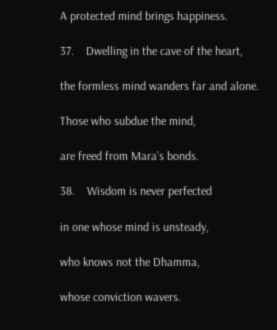A protected mind brings happiness.

37.    Dwelling in the cave of the heart,

the formless mind wanders far and alone.

Those who subdue the mind,

are freed from Mara’s bonds.

38.    Wisdom is never perfected

in one whose mind is unsteady,

who knows not the Dhamma,

whose conviction wavers.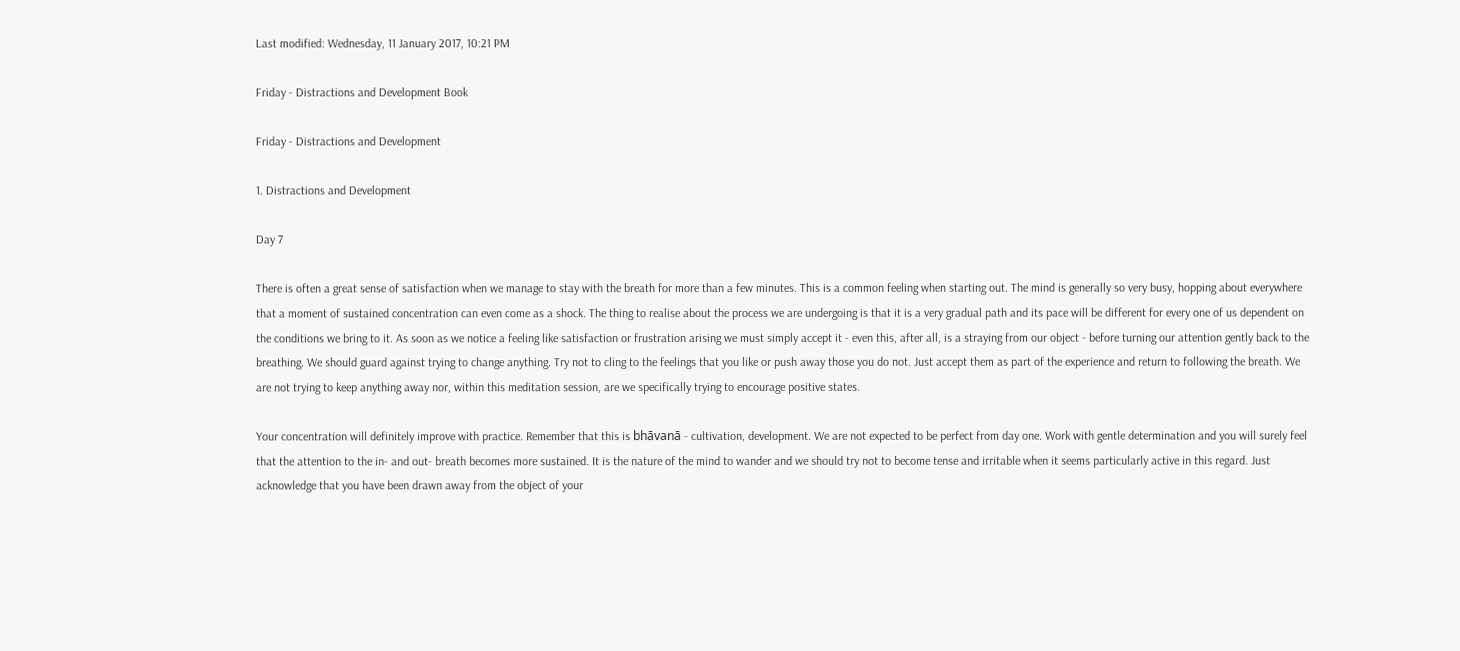Last modified: Wednesday, 11 January 2017, 10:21 PM

Friday - Distractions and Development Book

Friday - Distractions and Development

1. Distractions and Development

Day 7

There is often a great sense of satisfaction when we manage to stay with the breath for more than a few minutes. This is a common feeling when starting out. The mind is generally so very busy, hopping about everywhere that a moment of sustained concentration can even come as a shock. The thing to realise about the process we are undergoing is that it is a very gradual path and its pace will be different for every one of us dependent on the conditions we bring to it. As soon as we notice a feeling like satisfaction or frustration arising we must simply accept it - even this, after all, is a straying from our object - before turning our attention gently back to the breathing. We should guard against trying to change anything. Try not to cling to the feelings that you like or push away those you do not. Just accept them as part of the experience and return to following the breath. We are not trying to keep anything away nor, within this meditation session, are we specifically trying to encourage positive states.

Your concentration will definitely improve with practice. Remember that this is bhāvanā - cultivation, development. We are not expected to be perfect from day one. Work with gentle determination and you will surely feel that the attention to the in- and out- breath becomes more sustained. It is the nature of the mind to wander and we should try not to become tense and irritable when it seems particularly active in this regard. Just acknowledge that you have been drawn away from the object of your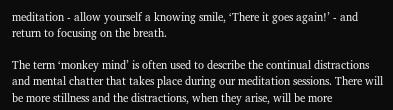meditation - allow yourself a knowing smile, ‘There it goes again!’ - and return to focusing on the breath.

The term ‘monkey mind’ is often used to describe the continual distractions and mental chatter that takes place during our meditation sessions. There will be more stillness and the distractions, when they arise, will be more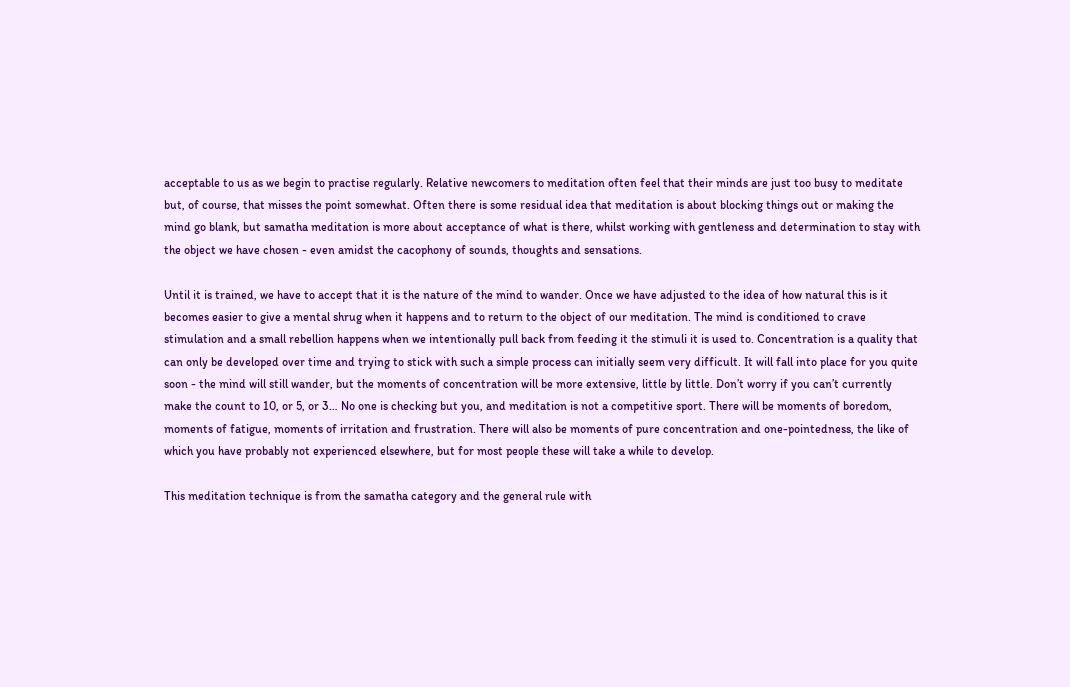acceptable to us as we begin to practise regularly. Relative newcomers to meditation often feel that their minds are just too busy to meditate but, of course, that misses the point somewhat. Often there is some residual idea that meditation is about blocking things out or making the mind go blank, but samatha meditation is more about acceptance of what is there, whilst working with gentleness and determination to stay with the object we have chosen - even amidst the cacophony of sounds, thoughts and sensations.

Until it is trained, we have to accept that it is the nature of the mind to wander. Once we have adjusted to the idea of how natural this is it becomes easier to give a mental shrug when it happens and to return to the object of our meditation. The mind is conditioned to crave stimulation and a small rebellion happens when we intentionally pull back from feeding it the stimuli it is used to. Concentration is a quality that can only be developed over time and trying to stick with such a simple process can initially seem very difficult. It will fall into place for you quite soon - the mind will still wander, but the moments of concentration will be more extensive, little by little. Don’t worry if you can’t currently make the count to 10, or 5, or 3… No one is checking but you, and meditation is not a competitive sport. There will be moments of boredom, moments of fatigue, moments of irritation and frustration. There will also be moments of pure concentration and one-pointedness, the like of which you have probably not experienced elsewhere, but for most people these will take a while to develop.

This meditation technique is from the samatha category and the general rule with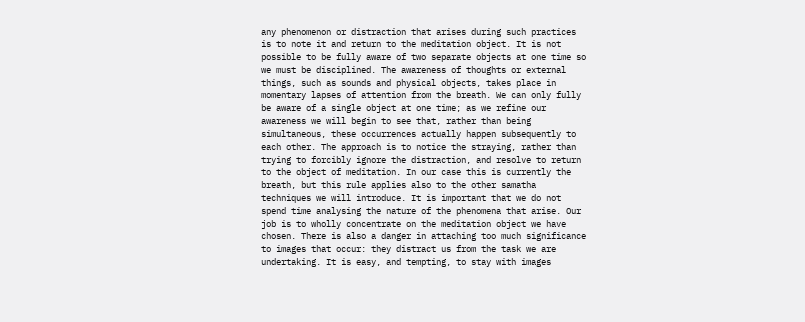any phenomenon or distraction that arises during such practices is to note it and return to the meditation object. It is not possible to be fully aware of two separate objects at one time so we must be disciplined. The awareness of thoughts or external things, such as sounds and physical objects, takes place in momentary lapses of attention from the breath. We can only fully be aware of a single object at one time; as we refine our awareness we will begin to see that, rather than being simultaneous, these occurrences actually happen subsequently to each other. The approach is to notice the straying, rather than trying to forcibly ignore the distraction, and resolve to return to the object of meditation. In our case this is currently the breath, but this rule applies also to the other samatha techniques we will introduce. It is important that we do not spend time analysing the nature of the phenomena that arise. Our job is to wholly concentrate on the meditation object we have chosen. There is also a danger in attaching too much significance to images that occur: they distract us from the task we are undertaking. It is easy, and tempting, to stay with images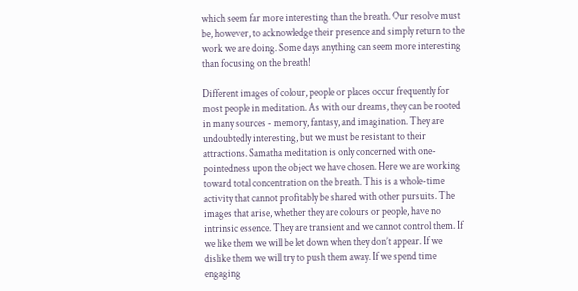which seem far more interesting than the breath. Our resolve must be, however, to acknowledge their presence and simply return to the work we are doing. Some days anything can seem more interesting than focusing on the breath!

Different images of colour, people or places occur frequently for most people in meditation. As with our dreams, they can be rooted in many sources - memory, fantasy, and imagination. They are undoubtedly interesting, but we must be resistant to their attractions. Samatha meditation is only concerned with one-pointedness upon the object we have chosen. Here we are working toward total concentration on the breath. This is a whole-time activity that cannot profitably be shared with other pursuits. The images that arise, whether they are colours or people, have no intrinsic essence. They are transient and we cannot control them. If we like them we will be let down when they don’t appear. If we dislike them we will try to push them away. If we spend time engaging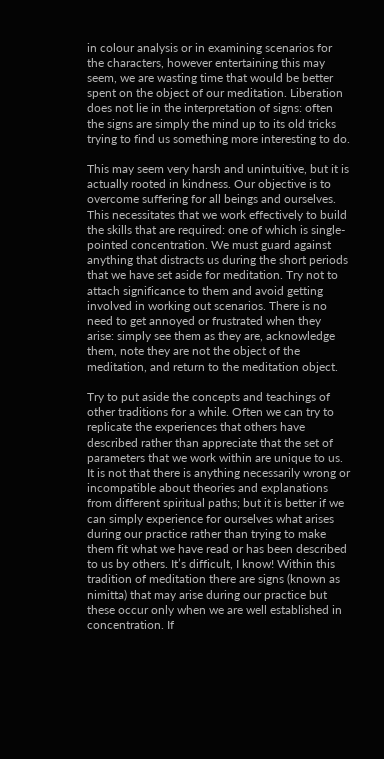in colour analysis or in examining scenarios for the characters, however entertaining this may seem, we are wasting time that would be better spent on the object of our meditation. Liberation does not lie in the interpretation of signs: often the signs are simply the mind up to its old tricks trying to find us something more interesting to do.

This may seem very harsh and unintuitive, but it is actually rooted in kindness. Our objective is to overcome suffering for all beings and ourselves. This necessitates that we work effectively to build the skills that are required: one of which is single-pointed concentration. We must guard against anything that distracts us during the short periods that we have set aside for meditation. Try not to attach significance to them and avoid getting involved in working out scenarios. There is no need to get annoyed or frustrated when they arise: simply see them as they are, acknowledge them, note they are not the object of the meditation, and return to the meditation object.

Try to put aside the concepts and teachings of other traditions for a while. Often we can try to replicate the experiences that others have described rather than appreciate that the set of parameters that we work within are unique to us. It is not that there is anything necessarily wrong or incompatible about theories and explanations from different spiritual paths; but it is better if we can simply experience for ourselves what arises during our practice rather than trying to make them fit what we have read or has been described to us by others. It’s difficult, I know! Within this tradition of meditation there are signs (known as nimitta) that may arise during our practice but these occur only when we are well established in concentration. If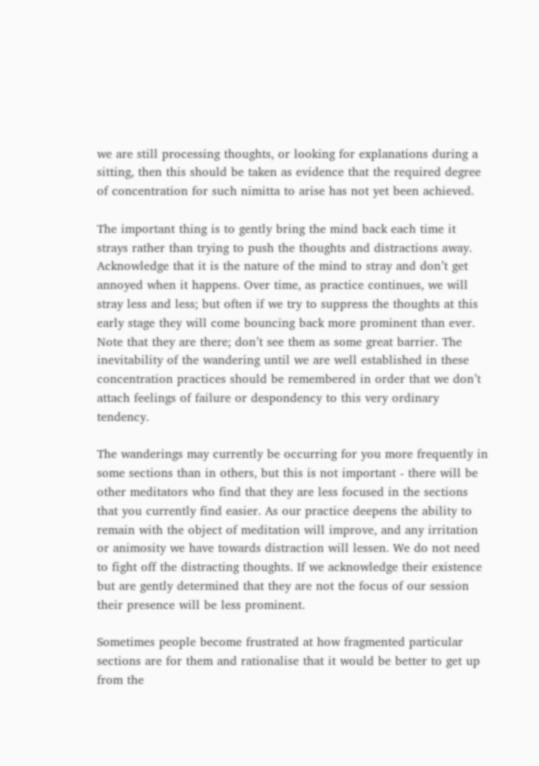we are still processing thoughts, or looking for explanations during a sitting, then this should be taken as evidence that the required degree of concentration for such nimitta to arise has not yet been achieved.

The important thing is to gently bring the mind back each time it strays rather than trying to push the thoughts and distractions away. Acknowledge that it is the nature of the mind to stray and don’t get annoyed when it happens. Over time, as practice continues, we will stray less and less; but often if we try to suppress the thoughts at this early stage they will come bouncing back more prominent than ever. Note that they are there; don’t see them as some great barrier. The inevitability of the wandering until we are well established in these concentration practices should be remembered in order that we don’t attach feelings of failure or despondency to this very ordinary tendency.

The wanderings may currently be occurring for you more frequently in some sections than in others, but this is not important - there will be other meditators who find that they are less focused in the sections that you currently find easier. As our practice deepens the ability to remain with the object of meditation will improve, and any irritation or animosity we have towards distraction will lessen. We do not need to fight off the distracting thoughts. If we acknowledge their existence but are gently determined that they are not the focus of our session their presence will be less prominent.

Sometimes people become frustrated at how fragmented particular sections are for them and rationalise that it would be better to get up from the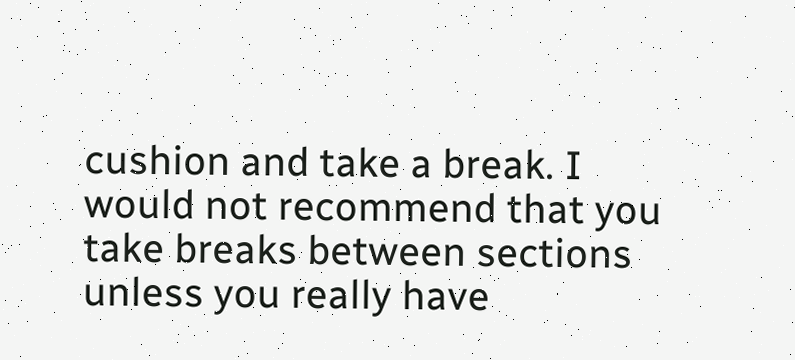cushion and take a break. I would not recommend that you take breaks between sections unless you really have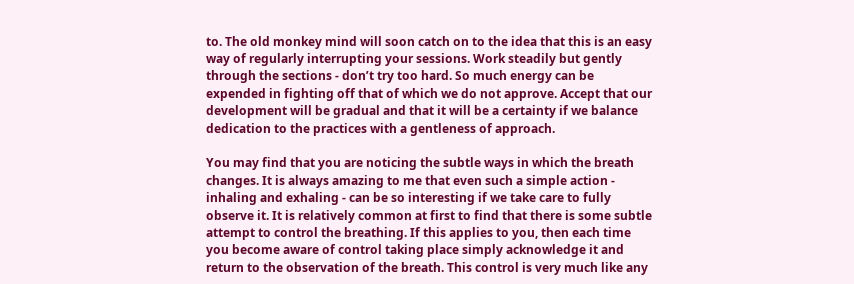to. The old monkey mind will soon catch on to the idea that this is an easy way of regularly interrupting your sessions. Work steadily but gently through the sections - don’t try too hard. So much energy can be expended in fighting off that of which we do not approve. Accept that our development will be gradual and that it will be a certainty if we balance dedication to the practices with a gentleness of approach.

You may find that you are noticing the subtle ways in which the breath changes. It is always amazing to me that even such a simple action - inhaling and exhaling - can be so interesting if we take care to fully observe it. It is relatively common at first to find that there is some subtle attempt to control the breathing. If this applies to you, then each time you become aware of control taking place simply acknowledge it and return to the observation of the breath. This control is very much like any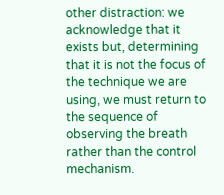other distraction: we acknowledge that it exists but, determining that it is not the focus of the technique we are using, we must return to the sequence of observing the breath rather than the control mechanism.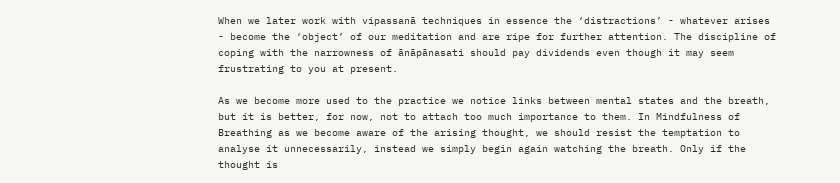When we later work with vipassanā techniques in essence the ‘distractions’ - whatever arises - become the ‘object’ of our meditation and are ripe for further attention. The discipline of coping with the narrowness of ānāpānasati should pay dividends even though it may seem frustrating to you at present.

As we become more used to the practice we notice links between mental states and the breath, but it is better, for now, not to attach too much importance to them. In Mindfulness of Breathing as we become aware of the arising thought, we should resist the temptation to analyse it unnecessarily, instead we simply begin again watching the breath. Only if the thought is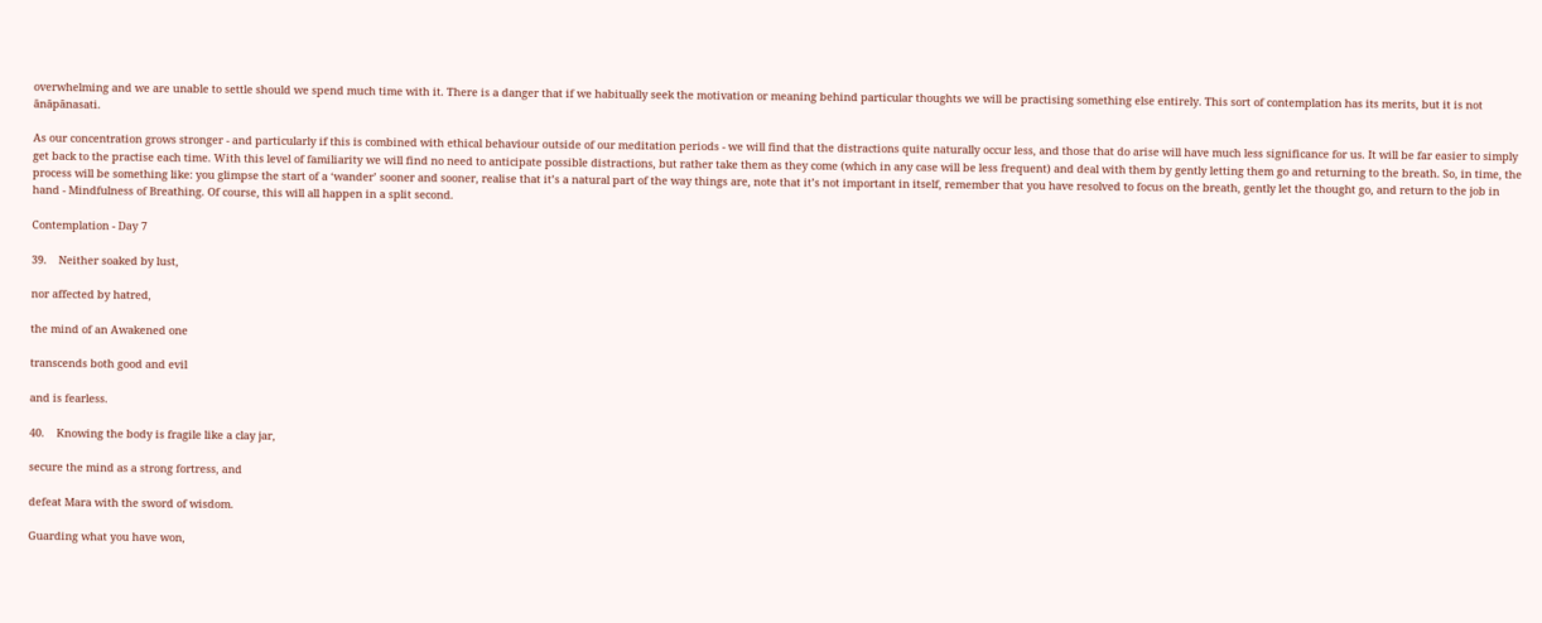overwhelming and we are unable to settle should we spend much time with it. There is a danger that if we habitually seek the motivation or meaning behind particular thoughts we will be practising something else entirely. This sort of contemplation has its merits, but it is not ānāpānasati.

As our concentration grows stronger - and particularly if this is combined with ethical behaviour outside of our meditation periods - we will find that the distractions quite naturally occur less, and those that do arise will have much less significance for us. It will be far easier to simply get back to the practise each time. With this level of familiarity we will find no need to anticipate possible distractions, but rather take them as they come (which in any case will be less frequent) and deal with them by gently letting them go and returning to the breath. So, in time, the process will be something like: you glimpse the start of a ‘wander’ sooner and sooner, realise that it’s a natural part of the way things are, note that it’s not important in itself, remember that you have resolved to focus on the breath, gently let the thought go, and return to the job in hand - Mindfulness of Breathing. Of course, this will all happen in a split second.

Contemplation - Day 7

39.    Neither soaked by lust,

nor affected by hatred,

the mind of an Awakened one

transcends both good and evil

and is fearless.

40.    Knowing the body is fragile like a clay jar,

secure the mind as a strong fortress, and

defeat Mara with the sword of wisdom.

Guarding what you have won,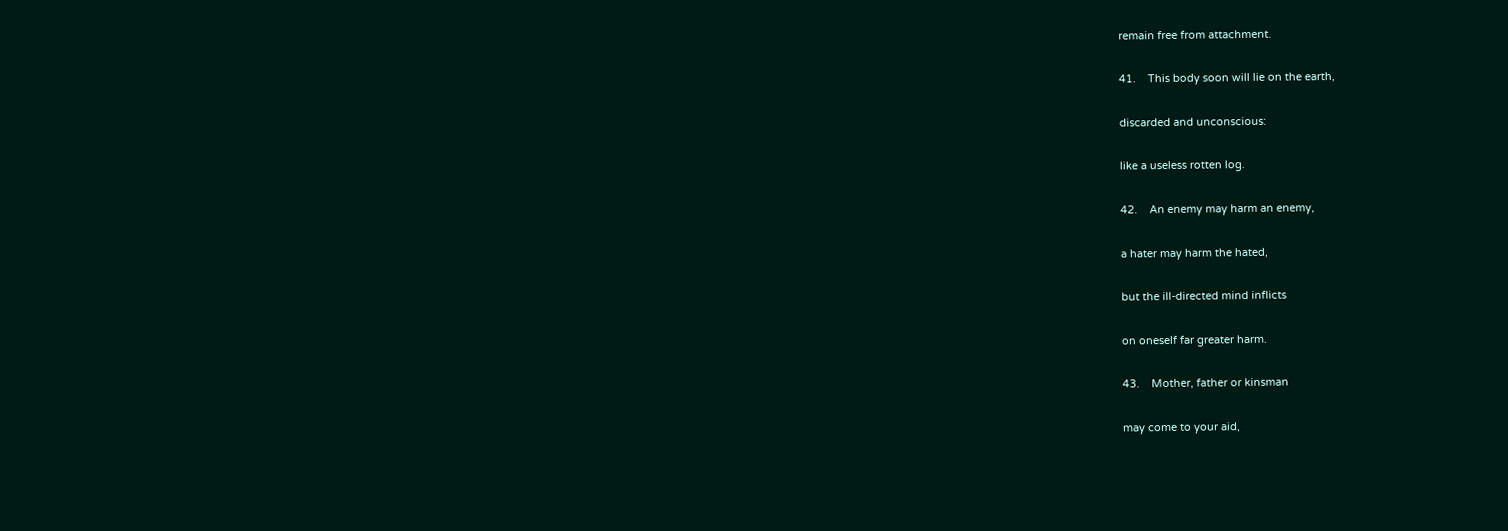remain free from attachment.

41.    This body soon will lie on the earth,

discarded and unconscious:

like a useless rotten log.

42.    An enemy may harm an enemy,

a hater may harm the hated,

but the ill-directed mind inflicts

on oneself far greater harm.

43.    Mother, father or kinsman

may come to your aid,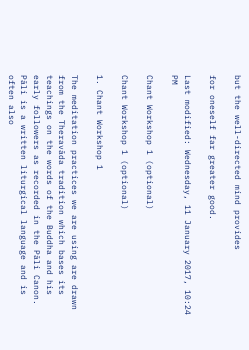but the well-directed mind provides

for oneself far greater good.

Last modified: Wednesday, 11 January 2017, 10:24 PM

Chant Workshop 1 (optional)

Chant Workshop 1 (optional)

1. Chant Workshop 1

The meditation practices we are using are drawn from the Theravāda tradition which bases its teachings on the words of the Buddha and his early followers as recorded in the Pāli Canon. Pāli is a written liturgical language and is often also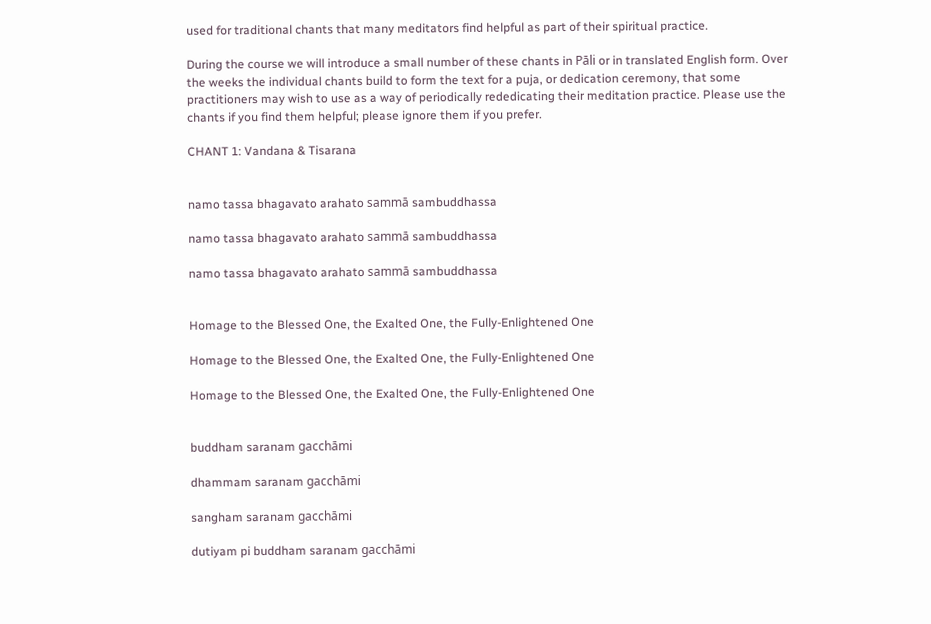used for traditional chants that many meditators find helpful as part of their spiritual practice.

During the course we will introduce a small number of these chants in Pāli or in translated English form. Over the weeks the individual chants build to form the text for a puja, or dedication ceremony, that some practitioners may wish to use as a way of periodically rededicating their meditation practice. Please use the chants if you find them helpful; please ignore them if you prefer.

CHANT 1: Vandana & Tisarana


namo tassa bhagavato arahato sammā sambuddhassa

namo tassa bhagavato arahato sammā sambuddhassa

namo tassa bhagavato arahato sammā sambuddhassa


Homage to the Blessed One, the Exalted One, the Fully-Enlightened One

Homage to the Blessed One, the Exalted One, the Fully-Enlightened One

Homage to the Blessed One, the Exalted One, the Fully-Enlightened One


buddham saranam gacchāmi

dhammam saranam gacchāmi

sangham saranam gacchāmi

dutiyam pi buddham saranam gacchāmi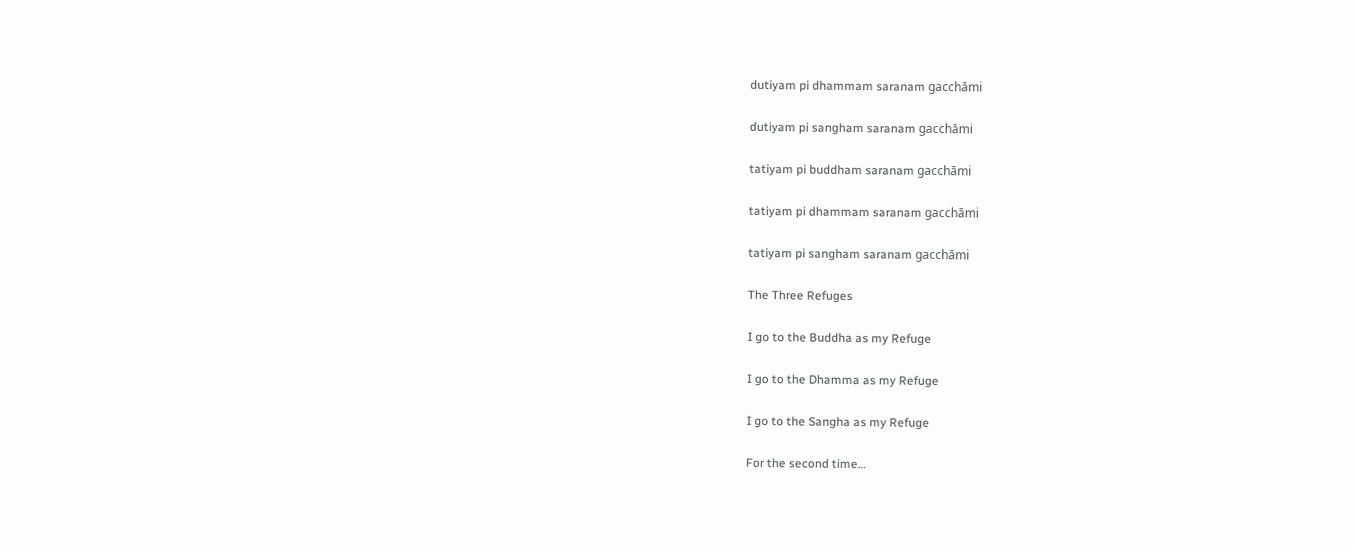dutiyam pi dhammam saranam gacchāmi

dutiyam pi sangham saranam gacchāmi

tatiyam pi buddham saranam gacchāmi

tatiyam pi dhammam saranam gacchāmi

tatiyam pi sangham saranam gacchāmi

The Three Refuges

I go to the Buddha as my Refuge

I go to the Dhamma as my Refuge

I go to the Sangha as my Refuge

For the second time…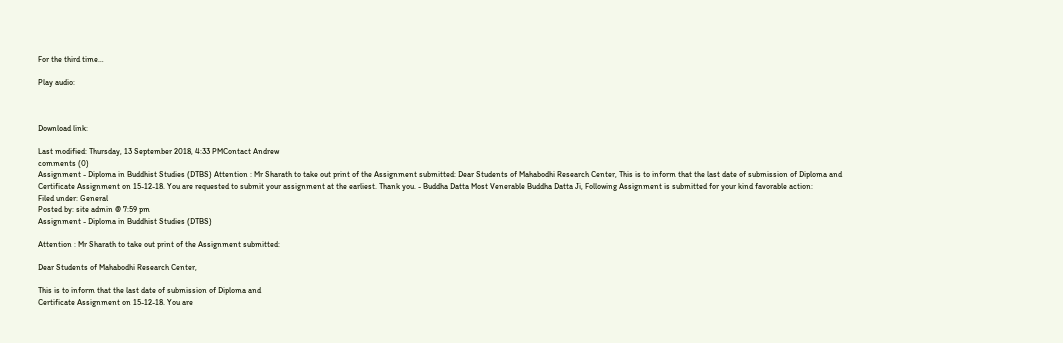For the third time…

Play audio:



Download link:

Last modified: Thursday, 13 September 2018, 4:33 PMContact Andrew
comments (0)
Assignment - Diploma in Buddhist Studies (DTBS) Attention : Mr Sharath to take out print of the Assignment submitted: Dear Students of Mahabodhi Research Center, This is to inform that the last date of submission of Diploma and Certificate Assignment on 15-12-18. You are requested to submit your assignment at the earliest. Thank you. - Buddha Datta Most Venerable Buddha Datta Ji, Following Assignment is submitted for your kind favorable action:
Filed under: General
Posted by: site admin @ 7:59 pm
Assignment - Diploma in Buddhist Studies (DTBS)

Attention : Mr Sharath to take out print of the Assignment submitted:

Dear Students of Mahabodhi Research Center,

This is to inform that the last date of submission of Diploma and
Certificate Assignment on 15-12-18. You are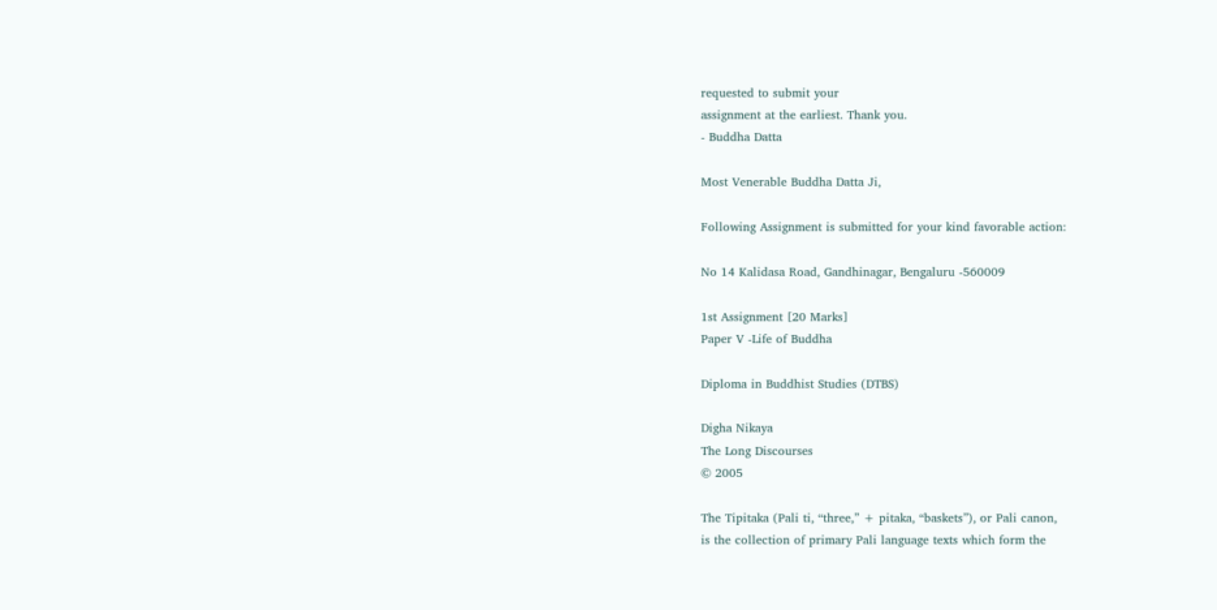requested to submit your
assignment at the earliest. Thank you.
- Buddha Datta

Most Venerable Buddha Datta Ji,

Following Assignment is submitted for your kind favorable action:

No 14 Kalidasa Road, Gandhinagar, Bengaluru -560009

1st Assignment [20 Marks]
Paper V -Life of Buddha

Diploma in Buddhist Studies (DTBS)

Digha Nikaya
The Long Discourses
© 2005

The Tipitaka (Pali ti, “three,” + pitaka, “baskets”), or Pali canon,
is the collection of primary Pali language texts which form the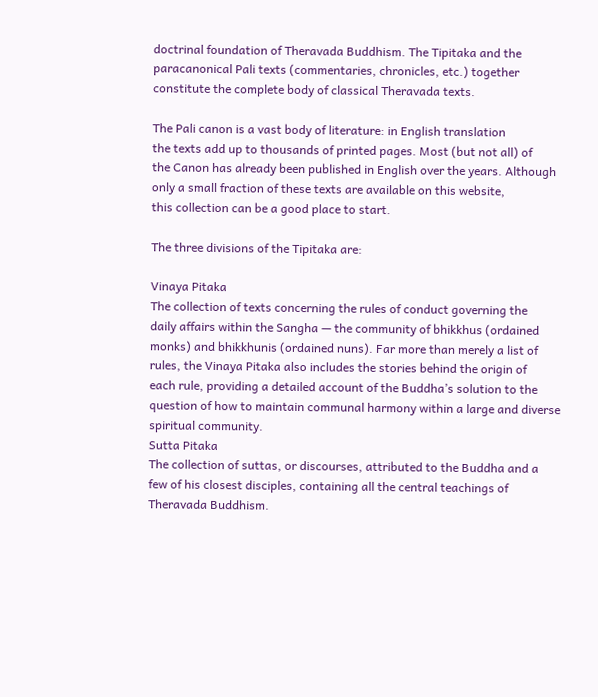doctrinal foundation of Theravada Buddhism. The Tipitaka and the
paracanonical Pali texts (commentaries, chronicles, etc.) together
constitute the complete body of classical Theravada texts.

The Pali canon is a vast body of literature: in English translation
the texts add up to thousands of printed pages. Most (but not all) of
the Canon has already been published in English over the years. Although
only a small fraction of these texts are available on this website,
this collection can be a good place to start.

The three divisions of the Tipitaka are:

Vinaya Pitaka
The collection of texts concerning the rules of conduct governing the
daily affairs within the Sangha — the community of bhikkhus (ordained
monks) and bhikkhunis (ordained nuns). Far more than merely a list of
rules, the Vinaya Pitaka also includes the stories behind the origin of
each rule, providing a detailed account of the Buddha’s solution to the
question of how to maintain communal harmony within a large and diverse
spiritual community.
Sutta Pitaka
The collection of suttas, or discourses, attributed to the Buddha and a
few of his closest disciples, containing all the central teachings of
Theravada Buddhism.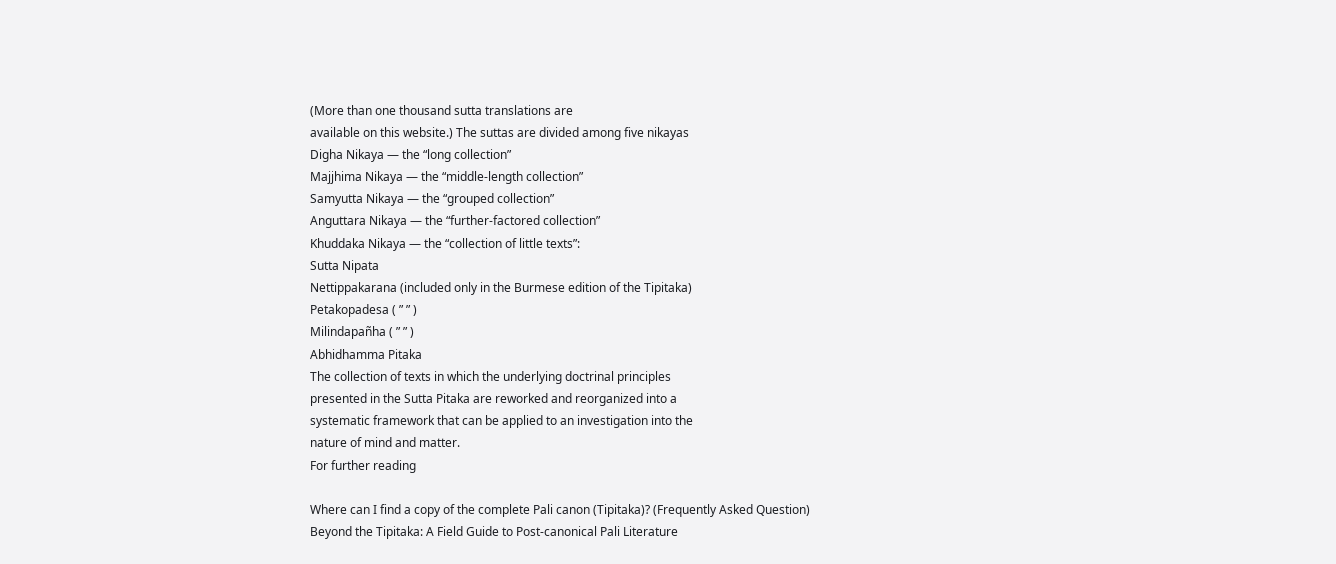(More than one thousand sutta translations are
available on this website.) The suttas are divided among five nikayas
Digha Nikaya — the “long collection”
Majjhima Nikaya — the “middle-length collection”
Samyutta Nikaya — the “grouped collection”
Anguttara Nikaya — the “further-factored collection”
Khuddaka Nikaya — the “collection of little texts”:
Sutta Nipata
Nettippakarana (included only in the Burmese edition of the Tipitaka)
Petakopadesa ( ” ” )
Milindapañha ( ” ” )
Abhidhamma Pitaka
The collection of texts in which the underlying doctrinal principles
presented in the Sutta Pitaka are reworked and reorganized into a
systematic framework that can be applied to an investigation into the
nature of mind and matter.
For further reading

Where can I find a copy of the complete Pali canon (Tipitaka)? (Frequently Asked Question)
Beyond the Tipitaka: A Field Guide to Post-canonical Pali Literature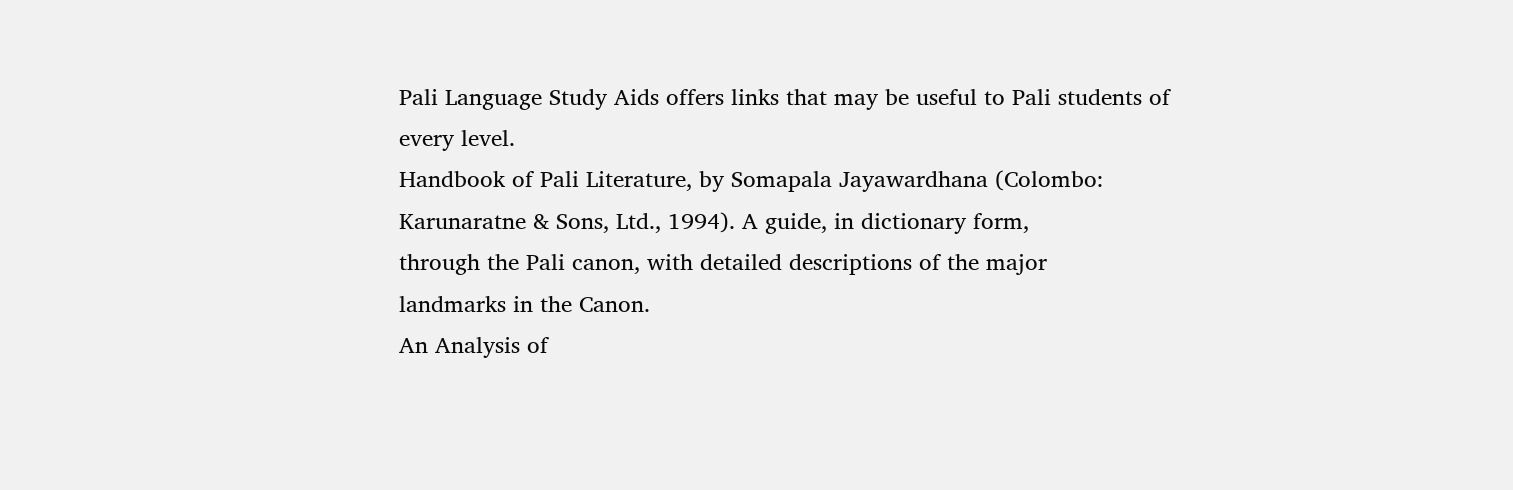Pali Language Study Aids offers links that may be useful to Pali students of every level.
Handbook of Pali Literature, by Somapala Jayawardhana (Colombo:
Karunaratne & Sons, Ltd., 1994). A guide, in dictionary form,
through the Pali canon, with detailed descriptions of the major
landmarks in the Canon.
An Analysis of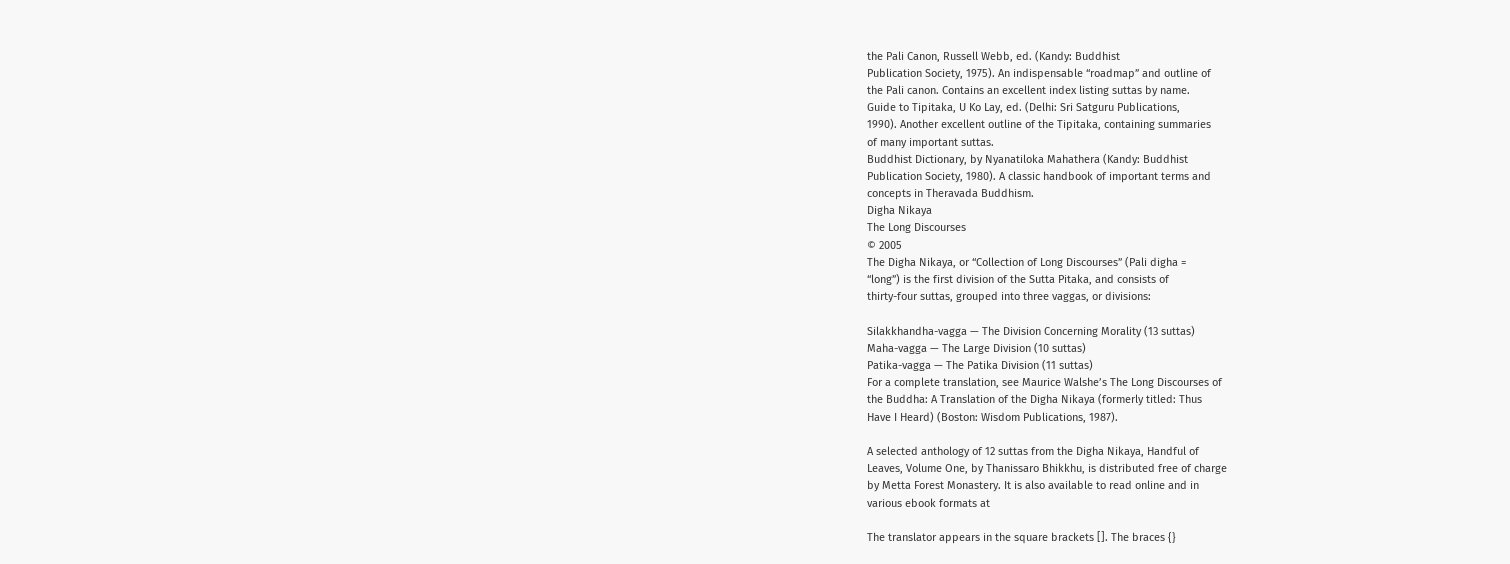the Pali Canon, Russell Webb, ed. (Kandy: Buddhist
Publication Society, 1975). An indispensable “roadmap” and outline of
the Pali canon. Contains an excellent index listing suttas by name.
Guide to Tipitaka, U Ko Lay, ed. (Delhi: Sri Satguru Publications,
1990). Another excellent outline of the Tipitaka, containing summaries
of many important suttas.
Buddhist Dictionary, by Nyanatiloka Mahathera (Kandy: Buddhist
Publication Society, 1980). A classic handbook of important terms and
concepts in Theravada Buddhism.
Digha Nikaya
The Long Discourses
© 2005
The Digha Nikaya, or “Collection of Long Discourses” (Pali digha =
“long”) is the first division of the Sutta Pitaka, and consists of
thirty-four suttas, grouped into three vaggas, or divisions:

Silakkhandha-vagga — The Division Concerning Morality (13 suttas)
Maha-vagga — The Large Division (10 suttas)
Patika-vagga — The Patika Division (11 suttas)
For a complete translation, see Maurice Walshe’s The Long Discourses of
the Buddha: A Translation of the Digha Nikaya (formerly titled: Thus
Have I Heard) (Boston: Wisdom Publications, 1987).

A selected anthology of 12 suttas from the Digha Nikaya, Handful of
Leaves, Volume One, by Thanissaro Bhikkhu, is distributed free of charge
by Metta Forest Monastery. It is also available to read online and in
various ebook formats at

The translator appears in the square brackets []. The braces {}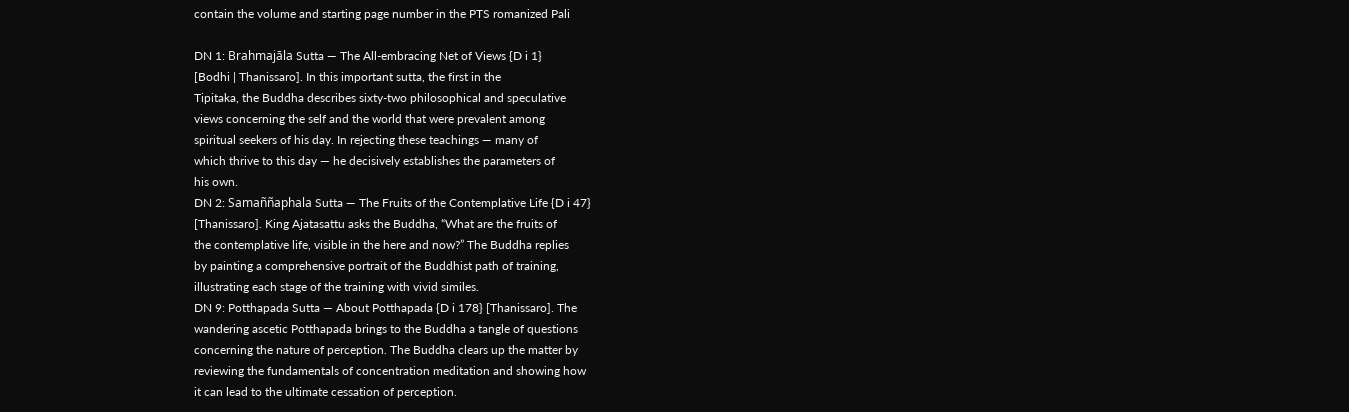contain the volume and starting page number in the PTS romanized Pali

DN 1: Brahmajāla Sutta — The All-embracing Net of Views {D i 1}
[Bodhi | Thanissaro]. In this important sutta, the first in the
Tipitaka, the Buddha describes sixty-two philosophical and speculative
views concerning the self and the world that were prevalent among
spiritual seekers of his day. In rejecting these teachings — many of
which thrive to this day — he decisively establishes the parameters of
his own.
DN 2: Samaññaphala Sutta — The Fruits of the Contemplative Life {D i 47}
[Thanissaro]. King Ajatasattu asks the Buddha, “What are the fruits of
the contemplative life, visible in the here and now?” The Buddha replies
by painting a comprehensive portrait of the Buddhist path of training,
illustrating each stage of the training with vivid similes.
DN 9: Potthapada Sutta — About Potthapada {D i 178} [Thanissaro]. The
wandering ascetic Potthapada brings to the Buddha a tangle of questions
concerning the nature of perception. The Buddha clears up the matter by
reviewing the fundamentals of concentration meditation and showing how
it can lead to the ultimate cessation of perception.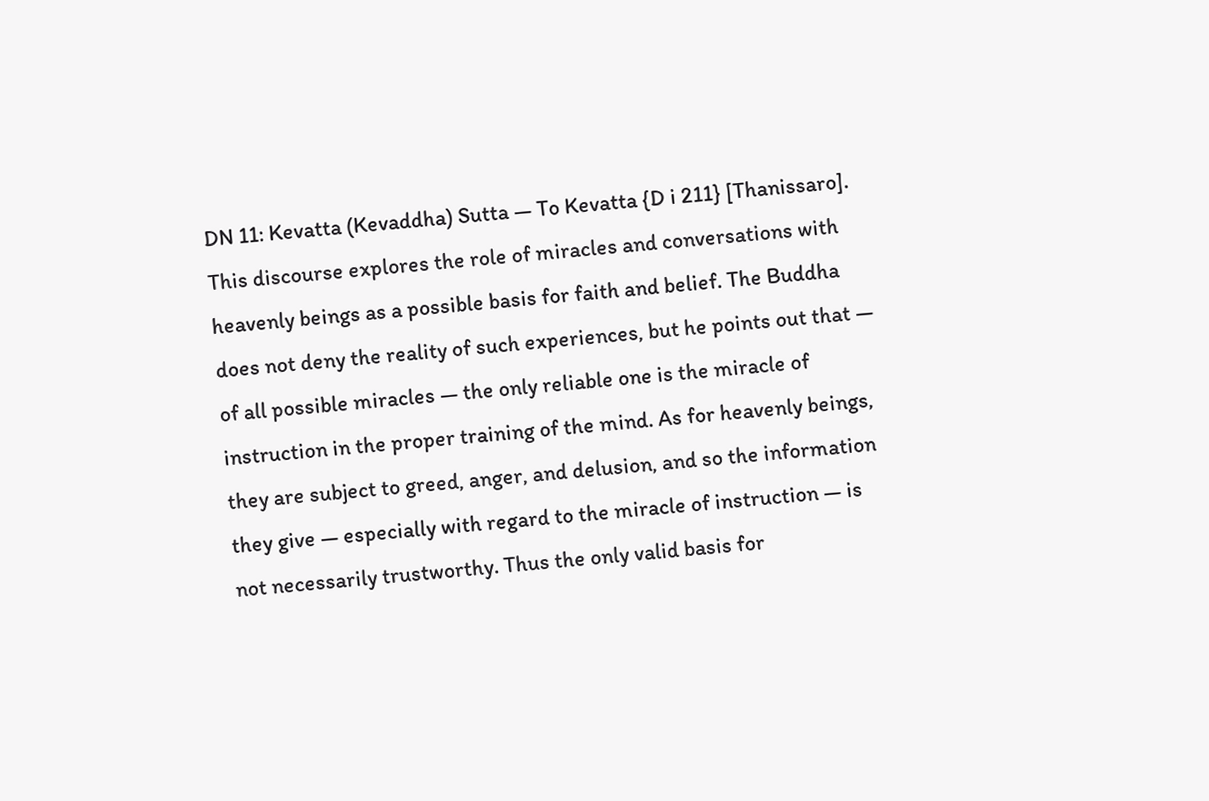DN 11: Kevatta (Kevaddha) Sutta — To Kevatta {D i 211} [Thanissaro].
This discourse explores the role of miracles and conversations with
heavenly beings as a possible basis for faith and belief. The Buddha
does not deny the reality of such experiences, but he points out that —
of all possible miracles — the only reliable one is the miracle of
instruction in the proper training of the mind. As for heavenly beings,
they are subject to greed, anger, and delusion, and so the information
they give — especially with regard to the miracle of instruction — is
not necessarily trustworthy. Thus the only valid basis for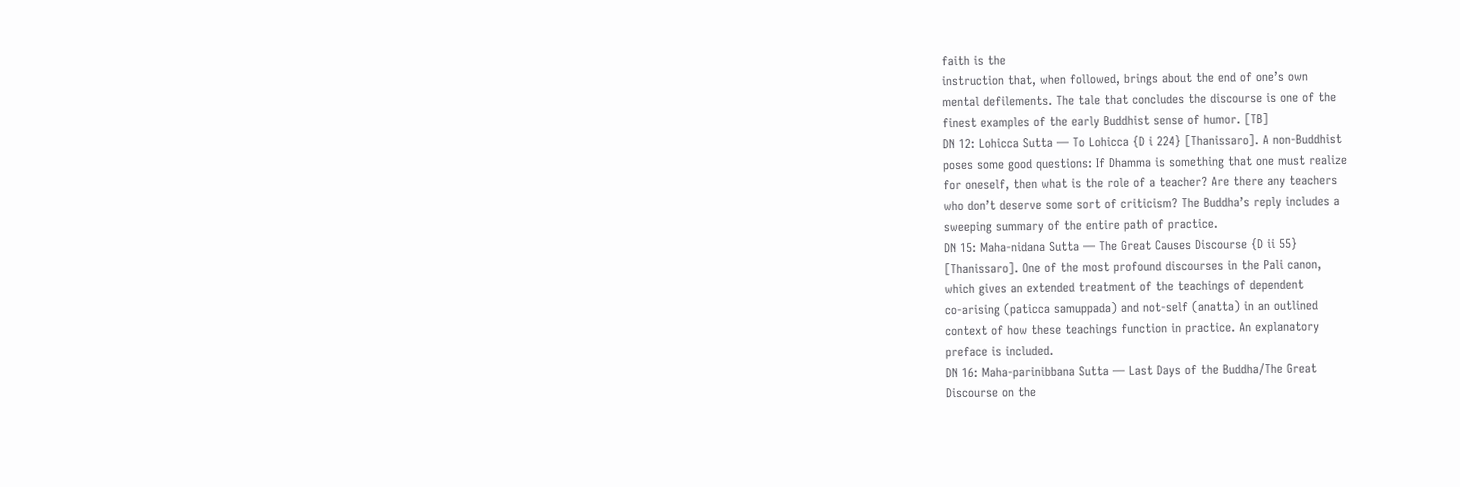faith is the
instruction that, when followed, brings about the end of one’s own
mental defilements. The tale that concludes the discourse is one of the
finest examples of the early Buddhist sense of humor. [TB]
DN 12: Lohicca Sutta — To Lohicca {D i 224} [Thanissaro]. A non-Buddhist
poses some good questions: If Dhamma is something that one must realize
for oneself, then what is the role of a teacher? Are there any teachers
who don’t deserve some sort of criticism? The Buddha’s reply includes a
sweeping summary of the entire path of practice.
DN 15: Maha-nidana Sutta — The Great Causes Discourse {D ii 55}
[Thanissaro]. One of the most profound discourses in the Pali canon,
which gives an extended treatment of the teachings of dependent
co-arising (paticca samuppada) and not-self (anatta) in an outlined
context of how these teachings function in practice. An explanatory
preface is included.
DN 16: Maha-parinibbana Sutta — Last Days of the Buddha/The Great
Discourse on the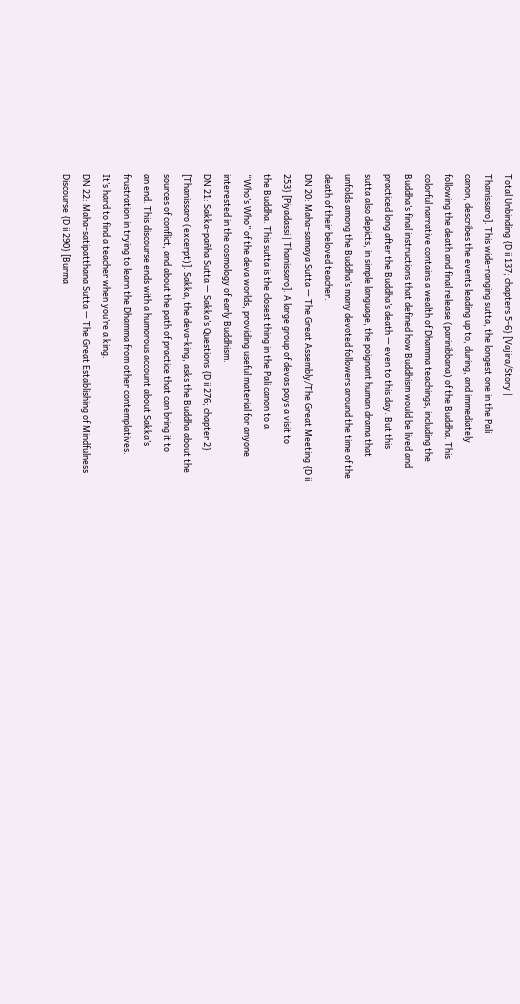Total Unbinding {D ii 137; chapters 5-6} [Vajira/Story |
Thanissaro]. This wide-ranging sutta, the longest one in the Pali
canon, describes the events leading up to, during, and immediately
following the death and final release (parinibbana) of the Buddha. This
colorful narrative contains a wealth of Dhamma teachings, including the
Buddha’s final instructions that defined how Buddhism would be lived and
practiced long after the Buddha’s death — even to this day. But this
sutta also depicts, in simple language, the poignant human drama that
unfolds among the Buddha’s many devoted followers around the time of the
death of their beloved teacher.
DN 20: Maha-samaya Sutta — The Great Assembly/The Great Meeting {D ii
253} [Piyadassi | Thanissaro]. A large group of devas pays a visit to
the Buddha. This sutta is the closest thing in the Pali canon to a
“Who’s Who” of the deva worlds, providing useful material for anyone
interested in the cosmology of early Buddhism.
DN 21: Sakka-pañha Sutta — Sakka’s Questions {D ii 276; chapter 2}
[Thanissaro (excerpt)]. Sakka, the deva-king, asks the Buddha about the
sources of conflict, and about the path of practice that can bring it to
an end. This discourse ends with a humorous account about Sakka’s
frustration in trying to learn the Dhamma from other contemplatives.
It’s hard to find a teacher when you’re a king.
DN 22: Maha-satipatthana Sutta — The Great Establishing of Mindfulness
Discourse {D ii 290} [Burma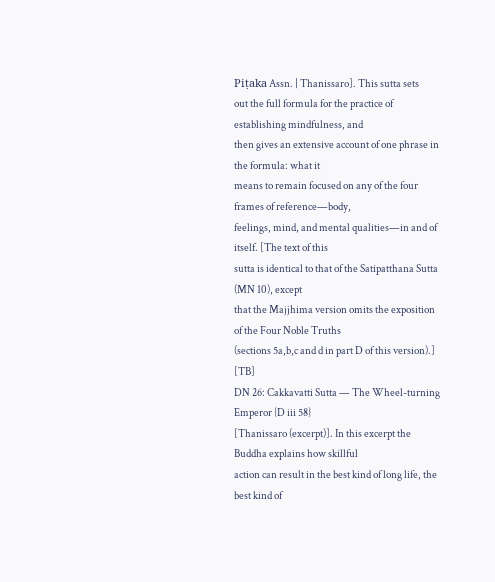Piṭaka Assn. | Thanissaro]. This sutta sets
out the full formula for the practice of establishing mindfulness, and
then gives an extensive account of one phrase in the formula: what it
means to remain focused on any of the four frames of reference—body,
feelings, mind, and mental qualities—in and of itself. [The text of this
sutta is identical to that of the Satipatthana Sutta (MN 10), except
that the Majjhima version omits the exposition of the Four Noble Truths
(sections 5a,b,c and d in part D of this version).] [TB]
DN 26: Cakkavatti Sutta — The Wheel-turning Emperor {D iii 58}
[Thanissaro (excerpt)]. In this excerpt the Buddha explains how skillful
action can result in the best kind of long life, the best kind of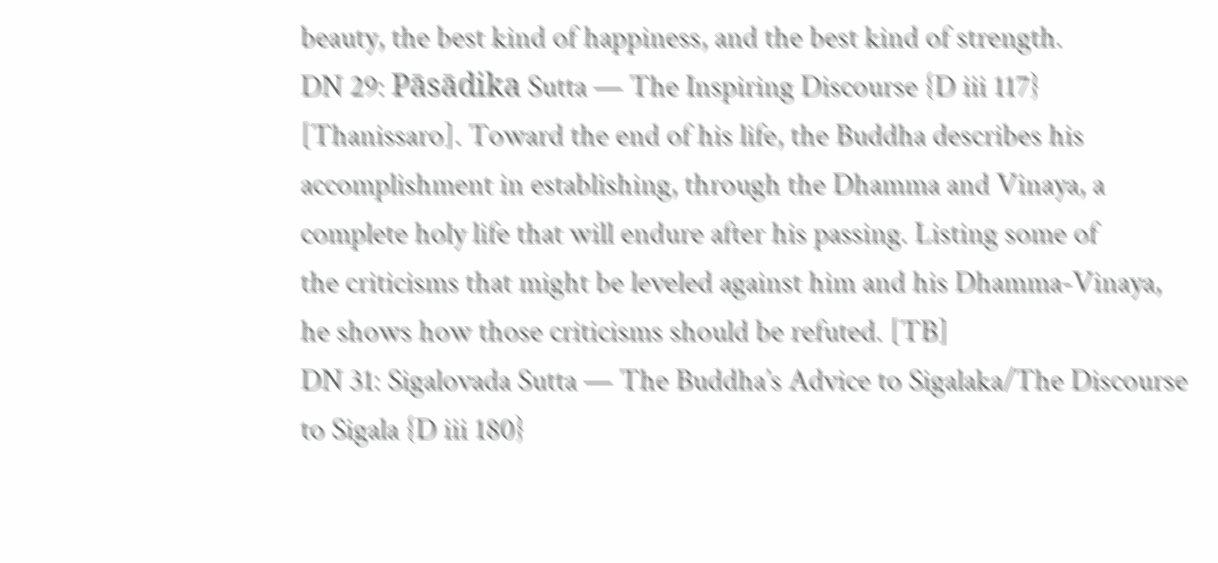beauty, the best kind of happiness, and the best kind of strength.
DN 29: Pāsādika Sutta — The Inspiring Discourse {D iii 117}
[Thanissaro]. Toward the end of his life, the Buddha describes his
accomplishment in establishing, through the Dhamma and Vinaya, a
complete holy life that will endure after his passing. Listing some of
the criticisms that might be leveled against him and his Dhamma-Vinaya,
he shows how those criticisms should be refuted. [TB]
DN 31: Sigalovada Sutta — The Buddha’s Advice to Sigalaka/The Discourse
to Sigala {D iii 180}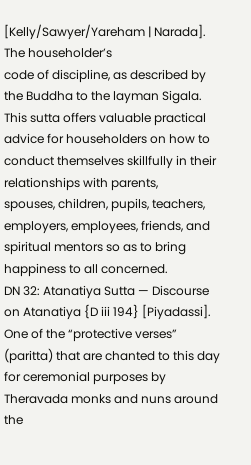[Kelly/Sawyer/Yareham | Narada]. The householder’s
code of discipline, as described by the Buddha to the layman Sigala.
This sutta offers valuable practical advice for householders on how to
conduct themselves skillfully in their relationships with parents,
spouses, children, pupils, teachers, employers, employees, friends, and
spiritual mentors so as to bring happiness to all concerned.
DN 32: Atanatiya Sutta — Discourse on Atanatiya {D iii 194} [Piyadassi].
One of the “protective verses” (paritta) that are chanted to this day
for ceremonial purposes by Theravada monks and nuns around the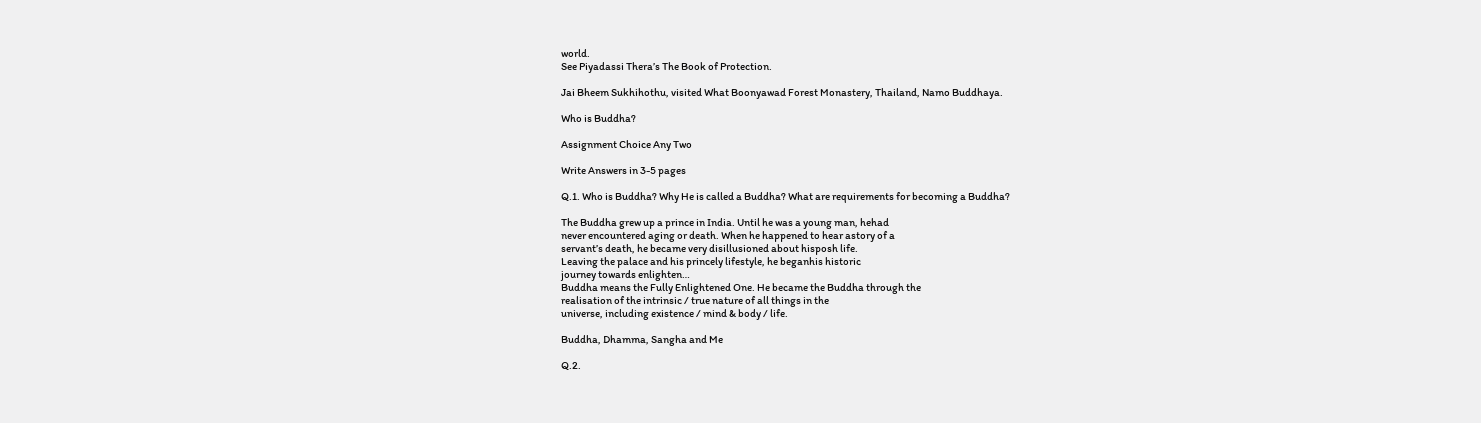world.
See Piyadassi Thera’s The Book of Protection.

Jai Bheem Sukhihothu, visited What Boonyawad Forest Monastery, Thailand, Namo Buddhaya.

Who is Buddha?

Assignment Choice Any Two

Write Answers in 3-5 pages

Q.1. Who is Buddha? Why He is called a Buddha? What are requirements for becoming a Buddha?

The Buddha grew up a prince in India. Until he was a young man, hehad
never encountered aging or death. When he happened to hear astory of a
servant’s death, he became very disillusioned about hisposh life.
Leaving the palace and his princely lifestyle, he beganhis historic
journey towards enlighten…
Buddha means the Fully Enlightened One. He became the Buddha through the
realisation of the intrinsic / true nature of all things in the
universe, including existence / mind & body / life.

Buddha, Dhamma, Sangha and Me

Q.2.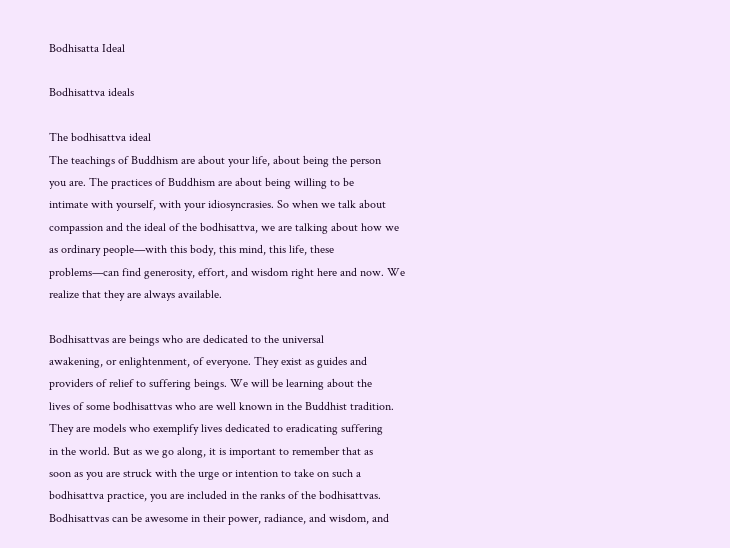Bodhisatta Ideal

Bodhisattva ideals

The bodhisattva ideal
The teachings of Buddhism are about your life, about being the person
you are. The practices of Buddhism are about being willing to be
intimate with yourself, with your idiosyncrasies. So when we talk about
compassion and the ideal of the bodhisattva, we are talking about how we
as ordinary people—with this body, this mind, this life, these
problems—can find generosity, effort, and wisdom right here and now. We
realize that they are always available.

Bodhisattvas are beings who are dedicated to the universal
awakening, or enlightenment, of everyone. They exist as guides and
providers of relief to suffering beings. We will be learning about the
lives of some bodhisattvas who are well known in the Buddhist tradition.
They are models who exemplify lives dedicated to eradicating suffering
in the world. But as we go along, it is important to remember that as
soon as you are struck with the urge or intention to take on such a
bodhisattva practice, you are included in the ranks of the bodhisattvas.
Bodhisattvas can be awesome in their power, radiance, and wisdom, and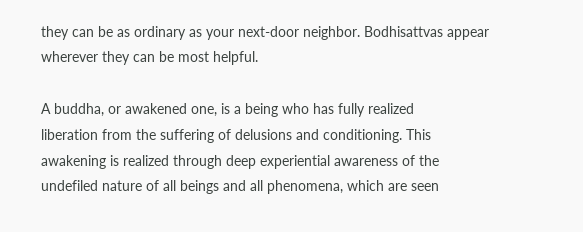they can be as ordinary as your next-door neighbor. Bodhisattvas appear
wherever they can be most helpful.

A buddha, or awakened one, is a being who has fully realized
liberation from the suffering of delusions and conditioning. This
awakening is realized through deep experiential awareness of the
undefiled nature of all beings and all phenomena, which are seen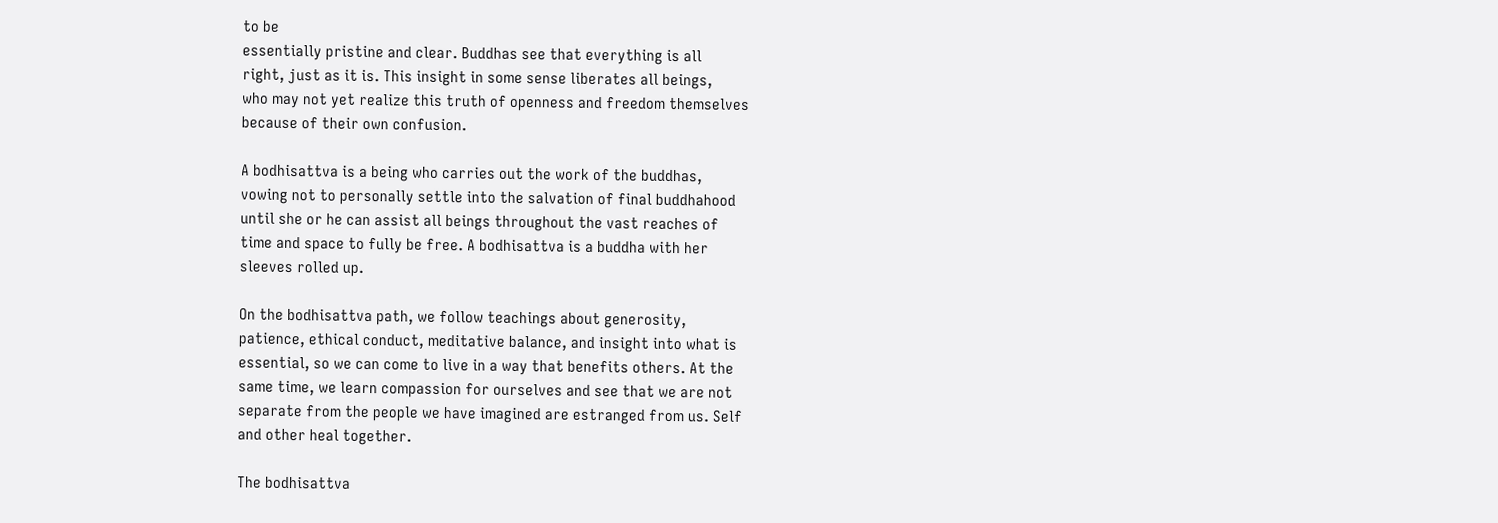to be
essentially pristine and clear. Buddhas see that everything is all
right, just as it is. This insight in some sense liberates all beings,
who may not yet realize this truth of openness and freedom themselves
because of their own confusion.

A bodhisattva is a being who carries out the work of the buddhas,
vowing not to personally settle into the salvation of final buddhahood
until she or he can assist all beings throughout the vast reaches of
time and space to fully be free. A bodhisattva is a buddha with her
sleeves rolled up.

On the bodhisattva path, we follow teachings about generosity,
patience, ethical conduct, meditative balance, and insight into what is
essential, so we can come to live in a way that benefits others. At the
same time, we learn compassion for ourselves and see that we are not
separate from the people we have imagined are estranged from us. Self
and other heal together.

The bodhisattva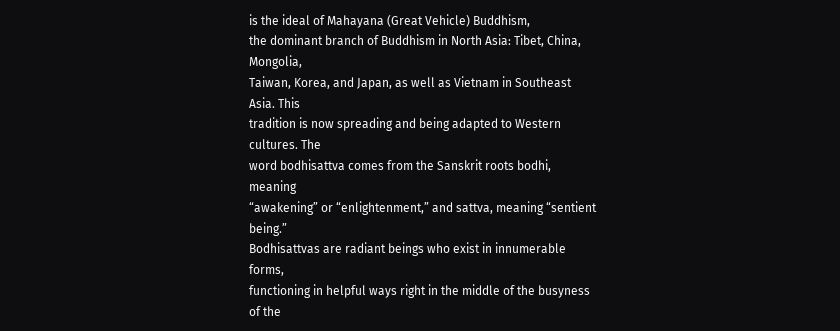is the ideal of Mahayana (Great Vehicle) Buddhism,
the dominant branch of Buddhism in North Asia: Tibet, China, Mongolia,
Taiwan, Korea, and Japan, as well as Vietnam in Southeast Asia. This
tradition is now spreading and being adapted to Western cultures. The
word bodhisattva comes from the Sanskrit roots bodhi, meaning
“awakening” or “enlightenment,” and sattva, meaning “sentient being.”
Bodhisattvas are radiant beings who exist in innumerable forms,
functioning in helpful ways right in the middle of the busyness of the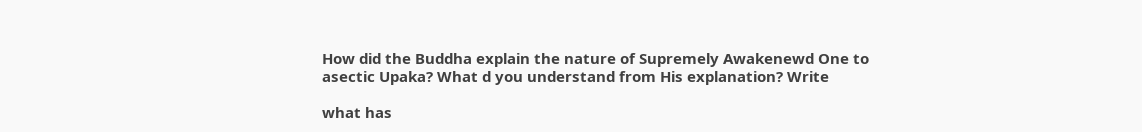How did the Buddha explain the nature of Supremely Awakenewd One to
asectic Upaka? What d you understand from His explanation? Write

what has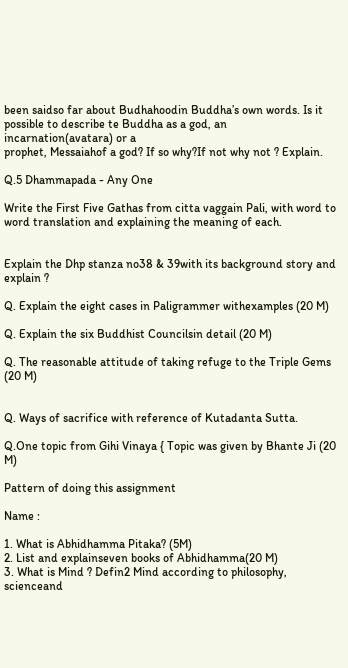been saidso far about Budhahoodin Buddha’s own words. Is it
possible to describe te Buddha as a god, an incarnation(avatara) or a
prophet, Messaiahof a god? If so why?If not why not ? Explain.

Q.5 Dhammapada - Any One

Write the First Five Gathas from citta vaggain Pali, with word to word translation and explaining the meaning of each.


Explain the Dhp stanza no38 & 39with its background story and explain ?

Q. Explain the eight cases in Paligrammer withexamples (20 M)

Q. Explain the six Buddhist Councilsin detail (20 M)

Q. The reasonable attitude of taking refuge to the Triple Gems (20 M)


Q. Ways of sacrifice with reference of Kutadanta Sutta.

Q.One topic from Gihi Vinaya { Topic was given by Bhante Ji (20 M)

Pattern of doing this assignment

Name :

1. What is Abhidhamma Pitaka? (5M)
2. List and explainseven books of Abhidhamma(20 M)
3. What is Mind ? Defin2 Mind according to philosophy, scienceand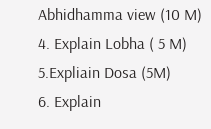Abhidhamma view (10 M)
4. Explain Lobha ( 5 M)
5.Expliain Dosa (5M)
6. Explain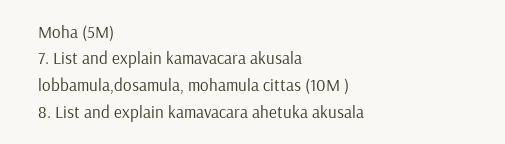Moha (5M)
7. List and explain kamavacara akusala lobbamula,dosamula, mohamula cittas (10M )
8. List and explain kamavacara ahetuka akusala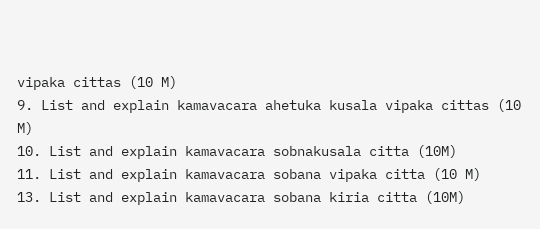vipaka cittas (10 M)
9. List and explain kamavacara ahetuka kusala vipaka cittas (10 M)
10. List and explain kamavacara sobnakusala citta (10M)
11. List and explain kamavacara sobana vipaka citta (10 M)
13. List and explain kamavacara sobana kiria citta (10M)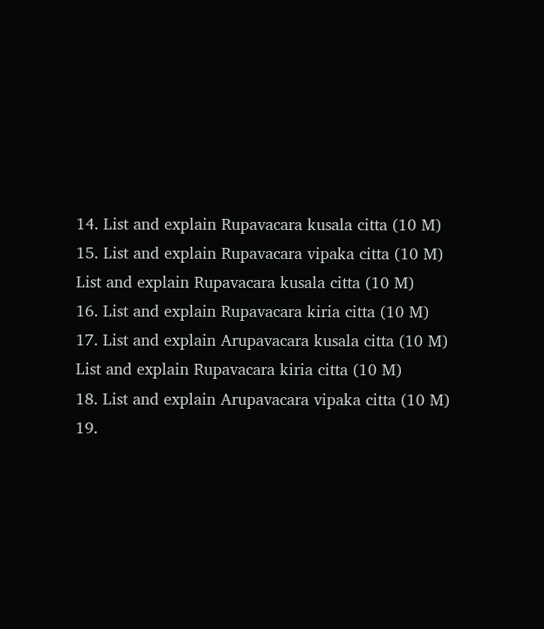14. List and explain Rupavacara kusala citta (10 M)
15. List and explain Rupavacara vipaka citta (10 M)
List and explain Rupavacara kusala citta (10 M)
16. List and explain Rupavacara kiria citta (10 M)
17. List and explain Arupavacara kusala citta (10 M)
List and explain Rupavacara kiria citta (10 M)
18. List and explain Arupavacara vipaka citta (10 M)
19.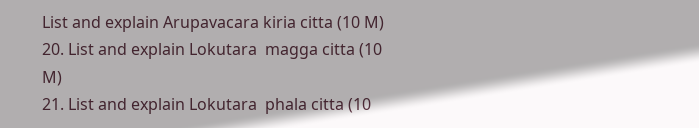List and explain Arupavacara kiria citta (10 M)
20. List and explain Lokutara  magga citta (10 M)
21. List and explain Lokutara  phala citta (10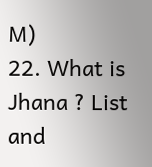M)
22. What is Jhana ? List and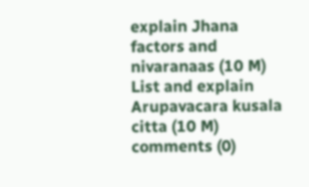explain Jhana factors and nivaranaas (10 M)
List and explain Arupavacara kusala citta (10 M)
comments (0)